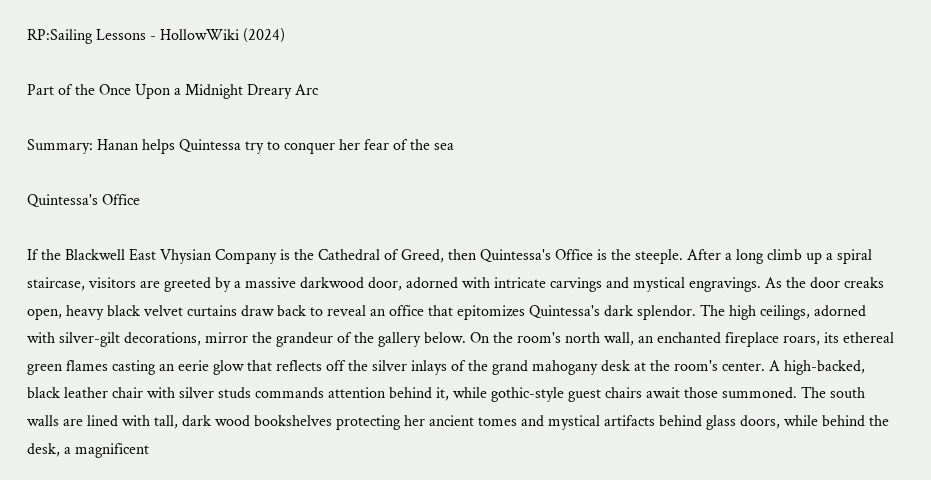RP:Sailing Lessons - HollowWiki (2024)

Part of the Once Upon a Midnight Dreary Arc

Summary: Hanan helps Quintessa try to conquer her fear of the sea

Quintessa's Office

If the Blackwell East Vhysian Company is the Cathedral of Greed, then Quintessa's Office is the steeple. After a long climb up a spiral staircase, visitors are greeted by a massive darkwood door, adorned with intricate carvings and mystical engravings. As the door creaks open, heavy black velvet curtains draw back to reveal an office that epitomizes Quintessa's dark splendor. The high ceilings, adorned with silver-gilt decorations, mirror the grandeur of the gallery below. On the room's north wall, an enchanted fireplace roars, its ethereal green flames casting an eerie glow that reflects off the silver inlays of the grand mahogany desk at the room's center. A high-backed, black leather chair with silver studs commands attention behind it, while gothic-style guest chairs await those summoned. The south walls are lined with tall, dark wood bookshelves protecting her ancient tomes and mystical artifacts behind glass doors, while behind the desk, a magnificent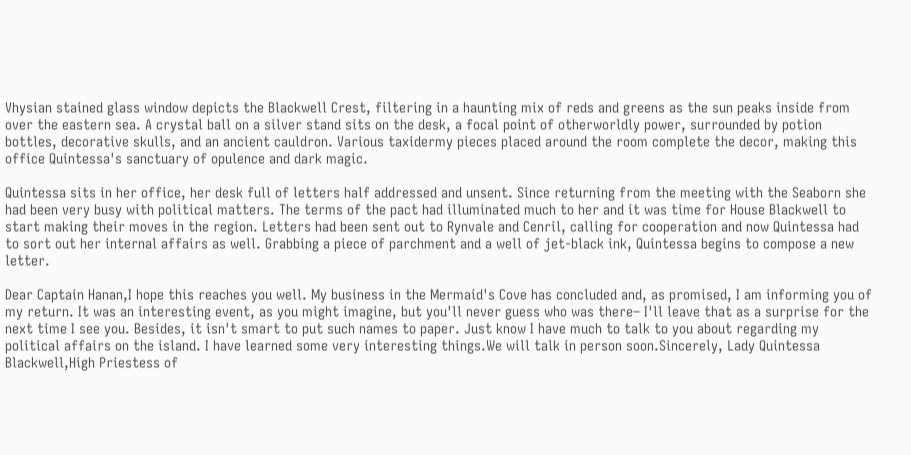Vhysian stained glass window depicts the Blackwell Crest, filtering in a haunting mix of reds and greens as the sun peaks inside from over the eastern sea. A crystal ball on a silver stand sits on the desk, a focal point of otherworldly power, surrounded by potion bottles, decorative skulls, and an ancient cauldron. Various taxidermy pieces placed around the room complete the decor, making this office Quintessa's sanctuary of opulence and dark magic.

Quintessa sits in her office, her desk full of letters half addressed and unsent. Since returning from the meeting with the Seaborn she had been very busy with political matters. The terms of the pact had illuminated much to her and it was time for House Blackwell to start making their moves in the region. Letters had been sent out to Rynvale and Cenril, calling for cooperation and now Quintessa had to sort out her internal affairs as well. Grabbing a piece of parchment and a well of jet-black ink, Quintessa begins to compose a new letter.

Dear Captain Hanan,I hope this reaches you well. My business in the Mermaid's Cove has concluded and, as promised, I am informing you of my return. It was an interesting event, as you might imagine, but you'll never guess who was there– I'll leave that as a surprise for the next time I see you. Besides, it isn't smart to put such names to paper. Just know I have much to talk to you about regarding my political affairs on the island. I have learned some very interesting things.We will talk in person soon.Sincerely, Lady Quintessa Blackwell,High Priestess of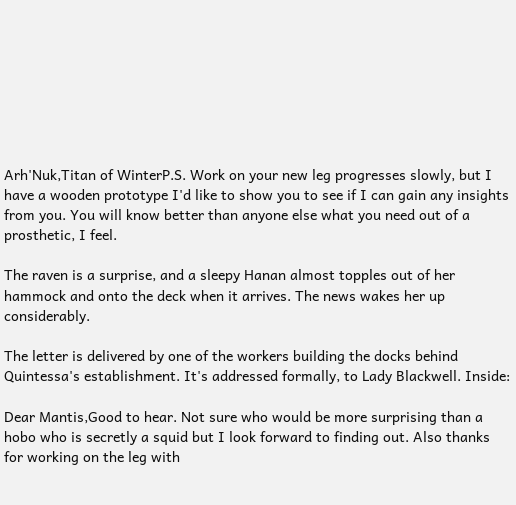Arh'Nuk,Titan of WinterP.S. Work on your new leg progresses slowly, but I have a wooden prototype I'd like to show you to see if I can gain any insights from you. You will know better than anyone else what you need out of a prosthetic, I feel.

The raven is a surprise, and a sleepy Hanan almost topples out of her hammock and onto the deck when it arrives. The news wakes her up considerably.

The letter is delivered by one of the workers building the docks behind Quintessa's establishment. It's addressed formally, to Lady Blackwell. Inside:

Dear Mantis,Good to hear. Not sure who would be more surprising than a hobo who is secretly a squid but I look forward to finding out. Also thanks for working on the leg with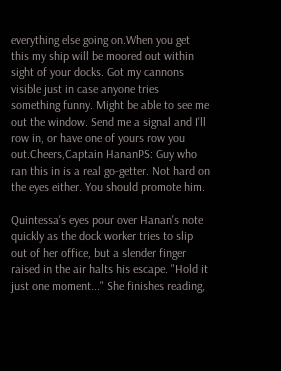everything else going on.When you get this my ship will be moored out within sight of your docks. Got my cannons visible just in case anyone tries something funny. Might be able to see me out the window. Send me a signal and I'll row in, or have one of yours row you out.Cheers,Captain HananPS: Guy who ran this in is a real go-getter. Not hard on the eyes either. You should promote him.

Quintessa's eyes pour over Hanan's note quickly as the dock worker tries to slip out of her office, but a slender finger raised in the air halts his escape. "Hold it just one moment..." She finishes reading,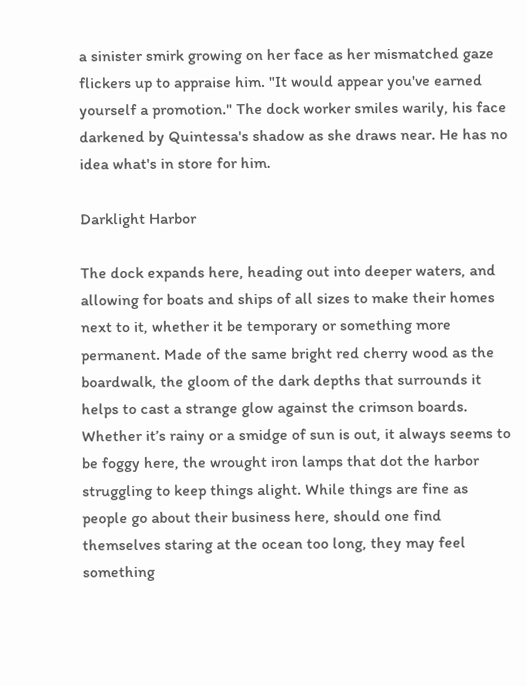a sinister smirk growing on her face as her mismatched gaze flickers up to appraise him. "It would appear you've earned yourself a promotion." The dock worker smiles warily, his face darkened by Quintessa's shadow as she draws near. He has no idea what's in store for him.

Darklight Harbor

The dock expands here, heading out into deeper waters, and allowing for boats and ships of all sizes to make their homes next to it, whether it be temporary or something more permanent. Made of the same bright red cherry wood as the boardwalk, the gloom of the dark depths that surrounds it helps to cast a strange glow against the crimson boards. Whether it’s rainy or a smidge of sun is out, it always seems to be foggy here, the wrought iron lamps that dot the harbor struggling to keep things alight. While things are fine as people go about their business here, should one find themselves staring at the ocean too long, they may feel something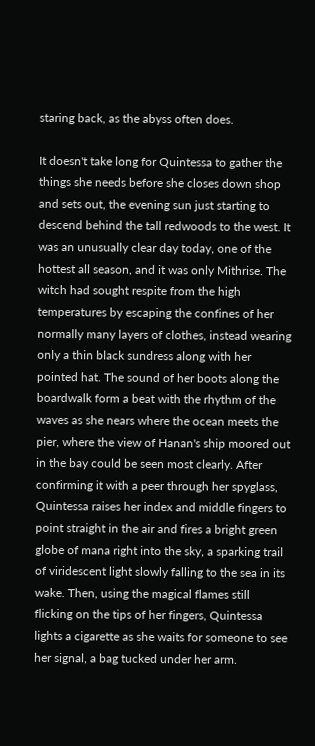staring back, as the abyss often does.

It doesn't take long for Quintessa to gather the things she needs before she closes down shop and sets out, the evening sun just starting to descend behind the tall redwoods to the west. It was an unusually clear day today, one of the hottest all season, and it was only Mithrise. The witch had sought respite from the high temperatures by escaping the confines of her normally many layers of clothes, instead wearing only a thin black sundress along with her pointed hat. The sound of her boots along the boardwalk form a beat with the rhythm of the waves as she nears where the ocean meets the pier, where the view of Hanan's ship moored out in the bay could be seen most clearly. After confirming it with a peer through her spyglass, Quintessa raises her index and middle fingers to point straight in the air and fires a bright green globe of mana right into the sky, a sparking trail of viridescent light slowly falling to the sea in its wake. Then, using the magical flames still flicking on the tips of her fingers, Quintessa lights a cigarette as she waits for someone to see her signal, a bag tucked under her arm.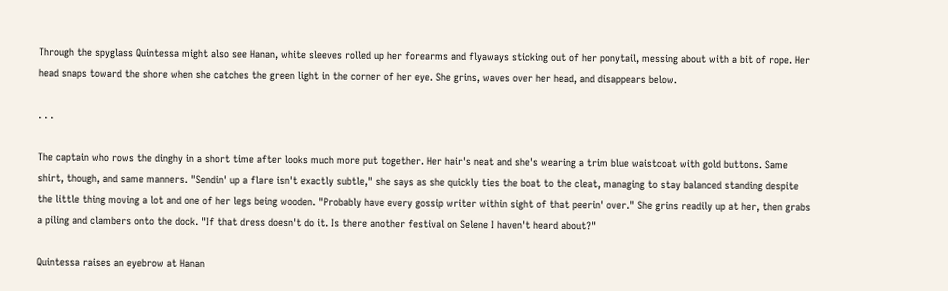Through the spyglass Quintessa might also see Hanan, white sleeves rolled up her forearms and flyaways sticking out of her ponytail, messing about with a bit of rope. Her head snaps toward the shore when she catches the green light in the corner of her eye. She grins, waves over her head, and disappears below.

. . .

The captain who rows the dinghy in a short time after looks much more put together. Her hair's neat and she's wearing a trim blue waistcoat with gold buttons. Same shirt, though, and same manners. "Sendin' up a flare isn't exactly subtle," she says as she quickly ties the boat to the cleat, managing to stay balanced standing despite the little thing moving a lot and one of her legs being wooden. "Probably have every gossip writer within sight of that peerin' over." She grins readily up at her, then grabs a piling and clambers onto the dock. "If that dress doesn't do it. Is there another festival on Selene I haven't heard about?"

Quintessa raises an eyebrow at Hanan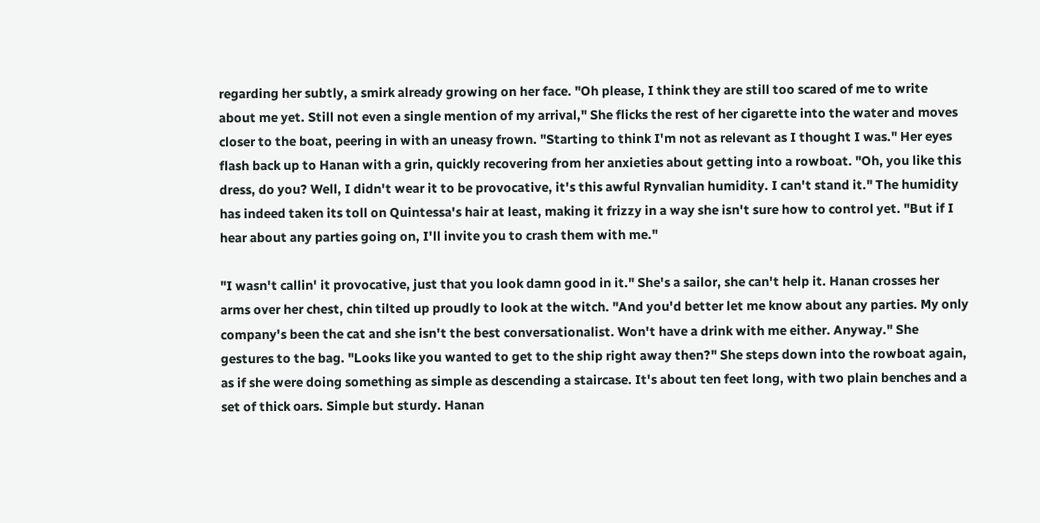regarding her subtly, a smirk already growing on her face. "Oh please, I think they are still too scared of me to write about me yet. Still not even a single mention of my arrival," She flicks the rest of her cigarette into the water and moves closer to the boat, peering in with an uneasy frown. "Starting to think I'm not as relevant as I thought I was." Her eyes flash back up to Hanan with a grin, quickly recovering from her anxieties about getting into a rowboat. "Oh, you like this dress, do you? Well, I didn't wear it to be provocative, it's this awful Rynvalian humidity. I can't stand it." The humidity has indeed taken its toll on Quintessa's hair at least, making it frizzy in a way she isn't sure how to control yet. "But if I hear about any parties going on, I'll invite you to crash them with me."

"I wasn't callin' it provocative, just that you look damn good in it." She's a sailor, she can't help it. Hanan crosses her arms over her chest, chin tilted up proudly to look at the witch. "And you'd better let me know about any parties. My only company's been the cat and she isn't the best conversationalist. Won't have a drink with me either. Anyway." She gestures to the bag. "Looks like you wanted to get to the ship right away then?" She steps down into the rowboat again, as if she were doing something as simple as descending a staircase. It's about ten feet long, with two plain benches and a set of thick oars. Simple but sturdy. Hanan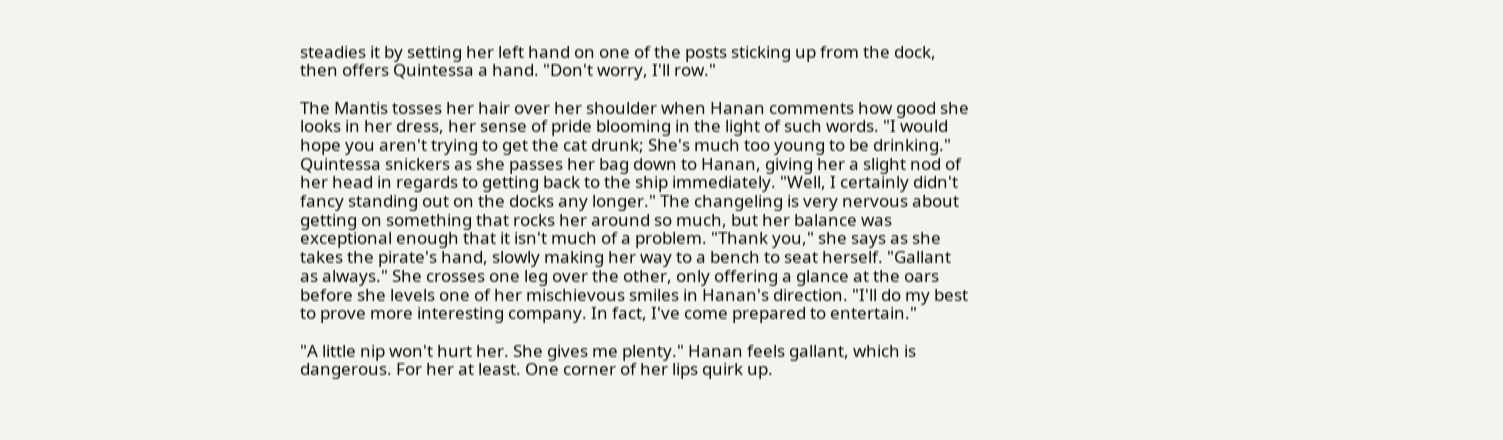steadies it by setting her left hand on one of the posts sticking up from the dock, then offers Quintessa a hand. "Don't worry, I'll row."

The Mantis tosses her hair over her shoulder when Hanan comments how good she looks in her dress, her sense of pride blooming in the light of such words. "I would hope you aren't trying to get the cat drunk; She's much too young to be drinking." Quintessa snickers as she passes her bag down to Hanan, giving her a slight nod of her head in regards to getting back to the ship immediately. "Well, I certainly didn't fancy standing out on the docks any longer." The changeling is very nervous about getting on something that rocks her around so much, but her balance was exceptional enough that it isn't much of a problem. "Thank you," she says as she takes the pirate's hand, slowly making her way to a bench to seat herself. "Gallant as always." She crosses one leg over the other, only offering a glance at the oars before she levels one of her mischievous smiles in Hanan's direction. "I'll do my best to prove more interesting company. In fact, I've come prepared to entertain."

"A little nip won't hurt her. She gives me plenty." Hanan feels gallant, which is dangerous. For her at least. One corner of her lips quirk up.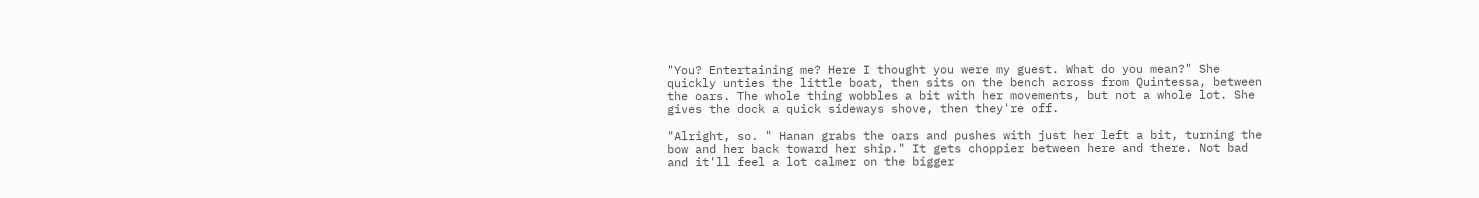"You? Entertaining me? Here I thought you were my guest. What do you mean?" She quickly unties the little boat, then sits on the bench across from Quintessa, between the oars. The whole thing wobbles a bit with her movements, but not a whole lot. She gives the dock a quick sideways shove, then they're off.

"Alright, so. " Hanan grabs the oars and pushes with just her left a bit, turning the bow and her back toward her ship." It gets choppier between here and there. Not bad and it'll feel a lot calmer on the bigger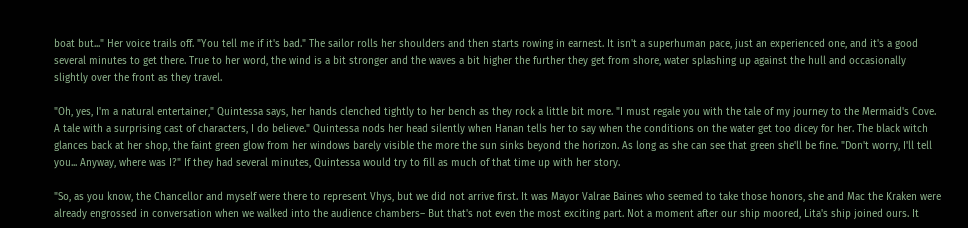boat but..." Her voice trails off. "You tell me if it's bad." The sailor rolls her shoulders and then starts rowing in earnest. It isn't a superhuman pace, just an experienced one, and it's a good several minutes to get there. True to her word, the wind is a bit stronger and the waves a bit higher the further they get from shore, water splashing up against the hull and occasionally slightly over the front as they travel.

"Oh, yes, I'm a natural entertainer," Quintessa says, her hands clenched tightly to her bench as they rock a little bit more. "I must regale you with the tale of my journey to the Mermaid's Cove. A tale with a surprising cast of characters, I do believe." Quintessa nods her head silently when Hanan tells her to say when the conditions on the water get too dicey for her. The black witch glances back at her shop, the faint green glow from her windows barely visible the more the sun sinks beyond the horizon. As long as she can see that green she'll be fine. "Don't worry, I'll tell you... Anyway, where was I?" If they had several minutes, Quintessa would try to fill as much of that time up with her story.

"So, as you know, the Chancellor and myself were there to represent Vhys, but we did not arrive first. It was Mayor Valrae Baines who seemed to take those honors, she and Mac the Kraken were already engrossed in conversation when we walked into the audience chambers– But that's not even the most exciting part. Not a moment after our ship moored, Lita's ship joined ours. It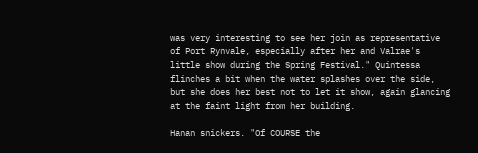was very interesting to see her join as representative of Port Rynvale, especially after her and Valrae's little show during the Spring Festival." Quintessa flinches a bit when the water splashes over the side, but she does her best not to let it show, again glancing at the faint light from her building.

Hanan snickers. "Of COURSE the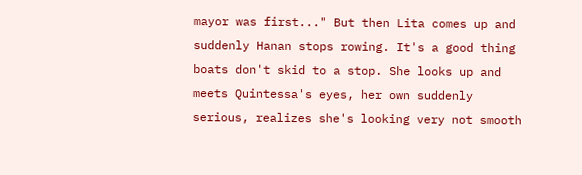mayor was first..." But then Lita comes up and suddenly Hanan stops rowing. It's a good thing boats don't skid to a stop. She looks up and meets Quintessa's eyes, her own suddenly serious, realizes she's looking very not smooth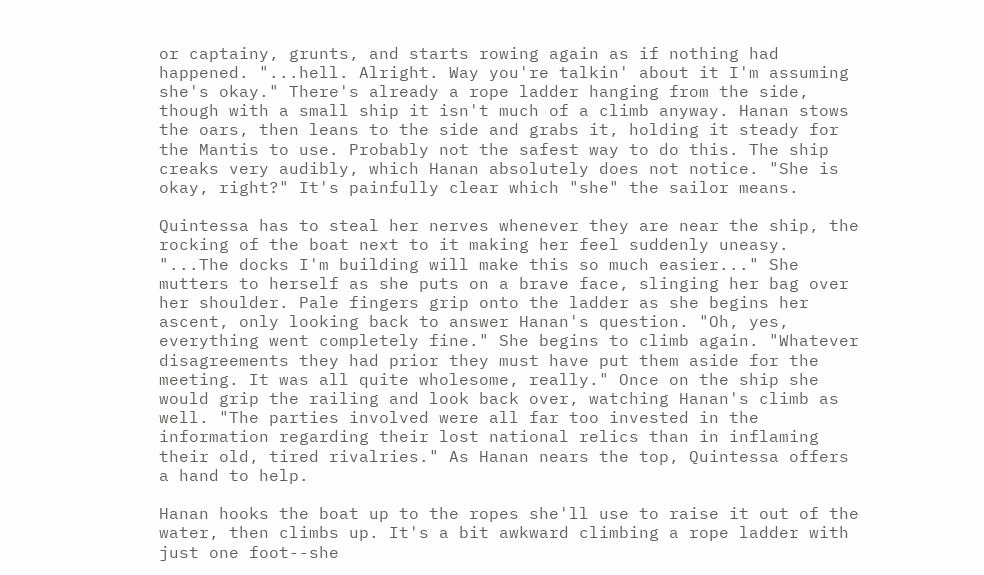or captainy, grunts, and starts rowing again as if nothing had happened. "...hell. Alright. Way you're talkin' about it I'm assuming she's okay." There's already a rope ladder hanging from the side, though with a small ship it isn't much of a climb anyway. Hanan stows the oars, then leans to the side and grabs it, holding it steady for the Mantis to use. Probably not the safest way to do this. The ship creaks very audibly, which Hanan absolutely does not notice. "She is okay, right?" It's painfully clear which "she" the sailor means.

Quintessa has to steal her nerves whenever they are near the ship, the rocking of the boat next to it making her feel suddenly uneasy. "...The docks I'm building will make this so much easier..." She mutters to herself as she puts on a brave face, slinging her bag over her shoulder. Pale fingers grip onto the ladder as she begins her ascent, only looking back to answer Hanan's question. "Oh, yes, everything went completely fine." She begins to climb again. "Whatever disagreements they had prior they must have put them aside for the meeting. It was all quite wholesome, really." Once on the ship she would grip the railing and look back over, watching Hanan's climb as well. "The parties involved were all far too invested in the information regarding their lost national relics than in inflaming their old, tired rivalries." As Hanan nears the top, Quintessa offers a hand to help.

Hanan hooks the boat up to the ropes she'll use to raise it out of the water, then climbs up. It's a bit awkward climbing a rope ladder with just one foot--she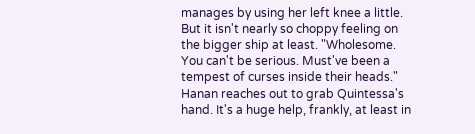manages by using her left knee a little. But it isn't nearly so choppy feeling on the bigger ship at least. "Wholesome. You can't be serious. Must've been a tempest of curses inside their heads." Hanan reaches out to grab Quintessa's hand. It's a huge help, frankly, at least in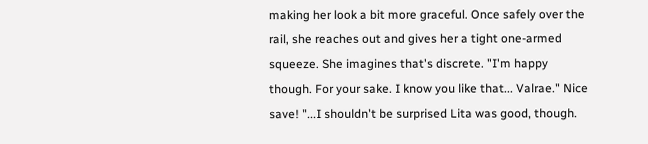making her look a bit more graceful. Once safely over the rail, she reaches out and gives her a tight one-armed squeeze. She imagines that's discrete. "I'm happy though. For your sake. I know you like that... Valrae." Nice save! "...I shouldn't be surprised Lita was good, though.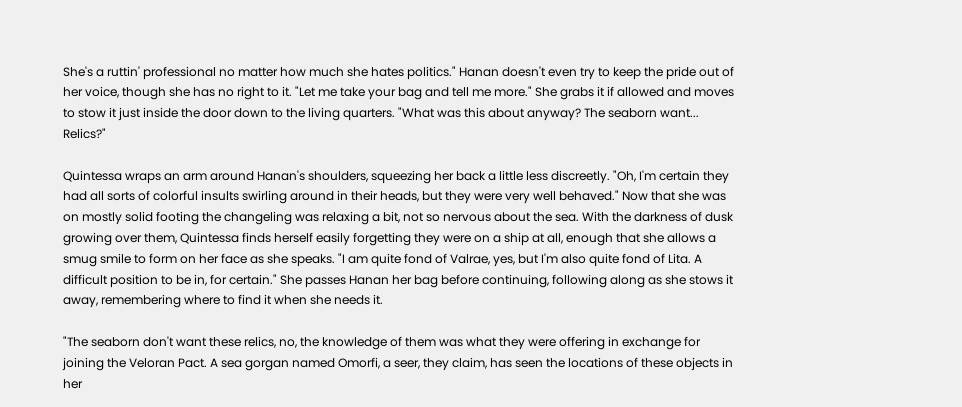She's a ruttin' professional no matter how much she hates politics." Hanan doesn't even try to keep the pride out of her voice, though she has no right to it. "Let me take your bag and tell me more." She grabs it if allowed and moves to stow it just inside the door down to the living quarters. "What was this about anyway? The seaborn want... Relics?"

Quintessa wraps an arm around Hanan's shoulders, squeezing her back a little less discreetly. "Oh, I'm certain they had all sorts of colorful insults swirling around in their heads, but they were very well behaved." Now that she was on mostly solid footing the changeling was relaxing a bit, not so nervous about the sea. With the darkness of dusk growing over them, Quintessa finds herself easily forgetting they were on a ship at all, enough that she allows a smug smile to form on her face as she speaks. "I am quite fond of Valrae, yes, but I'm also quite fond of Lita. A difficult position to be in, for certain." She passes Hanan her bag before continuing, following along as she stows it away, remembering where to find it when she needs it.

"The seaborn don't want these relics, no, the knowledge of them was what they were offering in exchange for joining the Veloran Pact. A sea gorgan named Omorfi, a seer, they claim, has seen the locations of these objects in her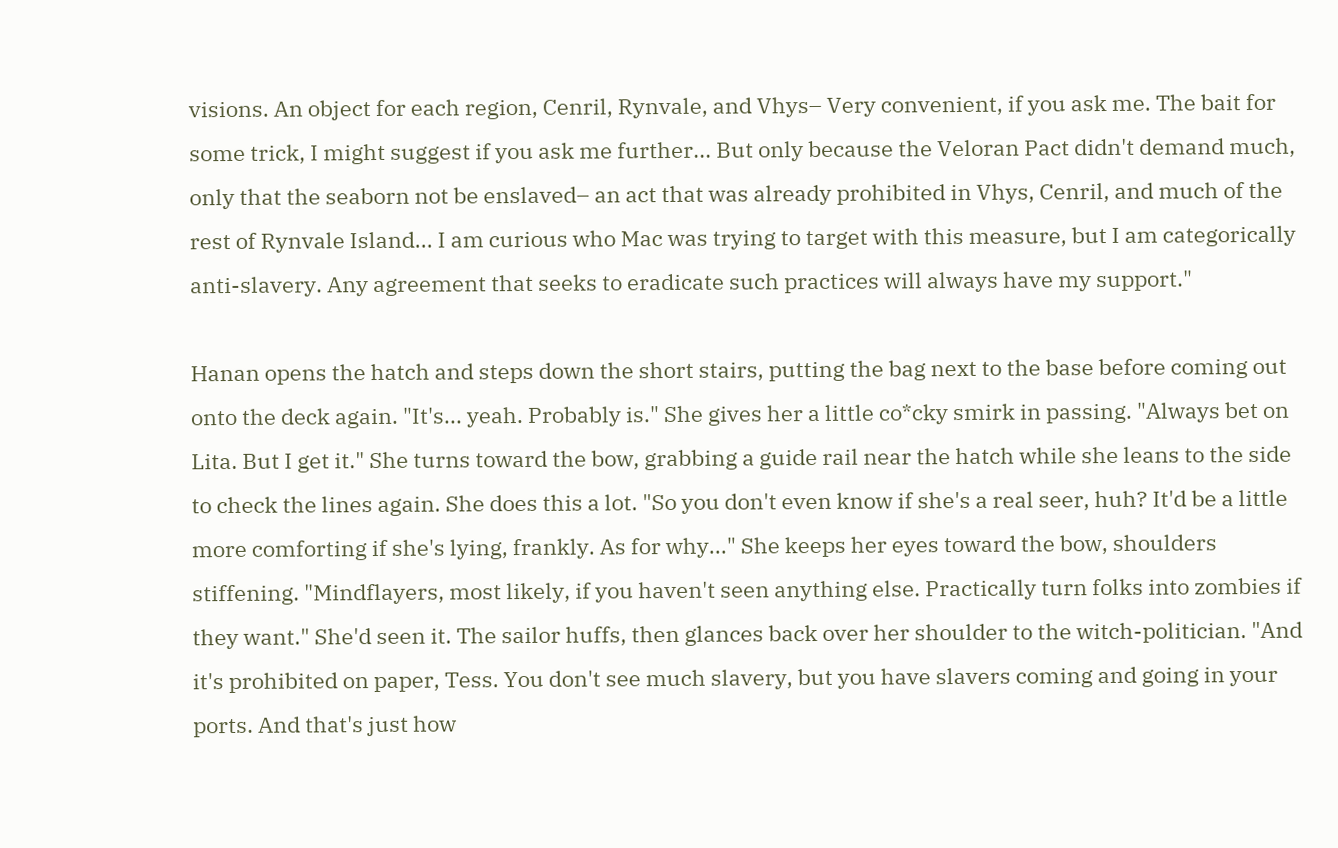visions. An object for each region, Cenril, Rynvale, and Vhys– Very convenient, if you ask me. The bait for some trick, I might suggest if you ask me further... But only because the Veloran Pact didn't demand much, only that the seaborn not be enslaved– an act that was already prohibited in Vhys, Cenril, and much of the rest of Rynvale Island... I am curious who Mac was trying to target with this measure, but I am categorically anti-slavery. Any agreement that seeks to eradicate such practices will always have my support."

Hanan opens the hatch and steps down the short stairs, putting the bag next to the base before coming out onto the deck again. "It's... yeah. Probably is." She gives her a little co*cky smirk in passing. "Always bet on Lita. But I get it." She turns toward the bow, grabbing a guide rail near the hatch while she leans to the side to check the lines again. She does this a lot. "So you don't even know if she's a real seer, huh? It'd be a little more comforting if she's lying, frankly. As for why..." She keeps her eyes toward the bow, shoulders stiffening. "Mindflayers, most likely, if you haven't seen anything else. Practically turn folks into zombies if they want." She'd seen it. The sailor huffs, then glances back over her shoulder to the witch-politician. "And it's prohibited on paper, Tess. You don't see much slavery, but you have slavers coming and going in your ports. And that's just how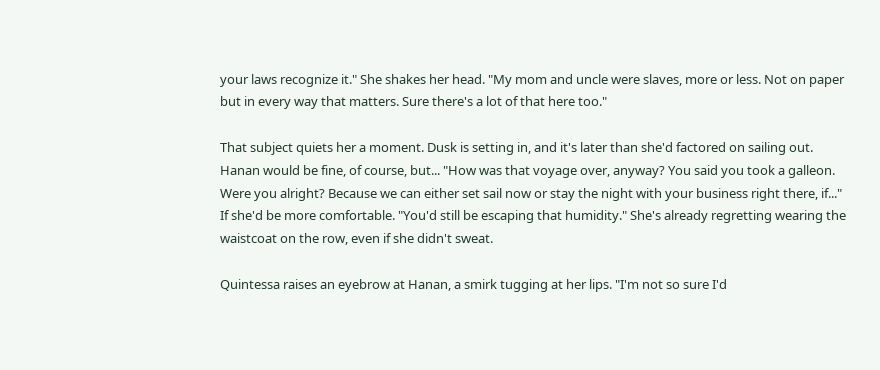your laws recognize it." She shakes her head. "My mom and uncle were slaves, more or less. Not on paper but in every way that matters. Sure there's a lot of that here too."

That subject quiets her a moment. Dusk is setting in, and it's later than she'd factored on sailing out. Hanan would be fine, of course, but... "How was that voyage over, anyway? You said you took a galleon. Were you alright? Because we can either set sail now or stay the night with your business right there, if..." If she'd be more comfortable. "You'd still be escaping that humidity." She's already regretting wearing the waistcoat on the row, even if she didn't sweat.

Quintessa raises an eyebrow at Hanan, a smirk tugging at her lips. "I'm not so sure I'd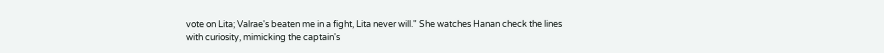vote on Lita; Valrae's beaten me in a fight, Lita never will." She watches Hanan check the lines with curiosity, mimicking the captain's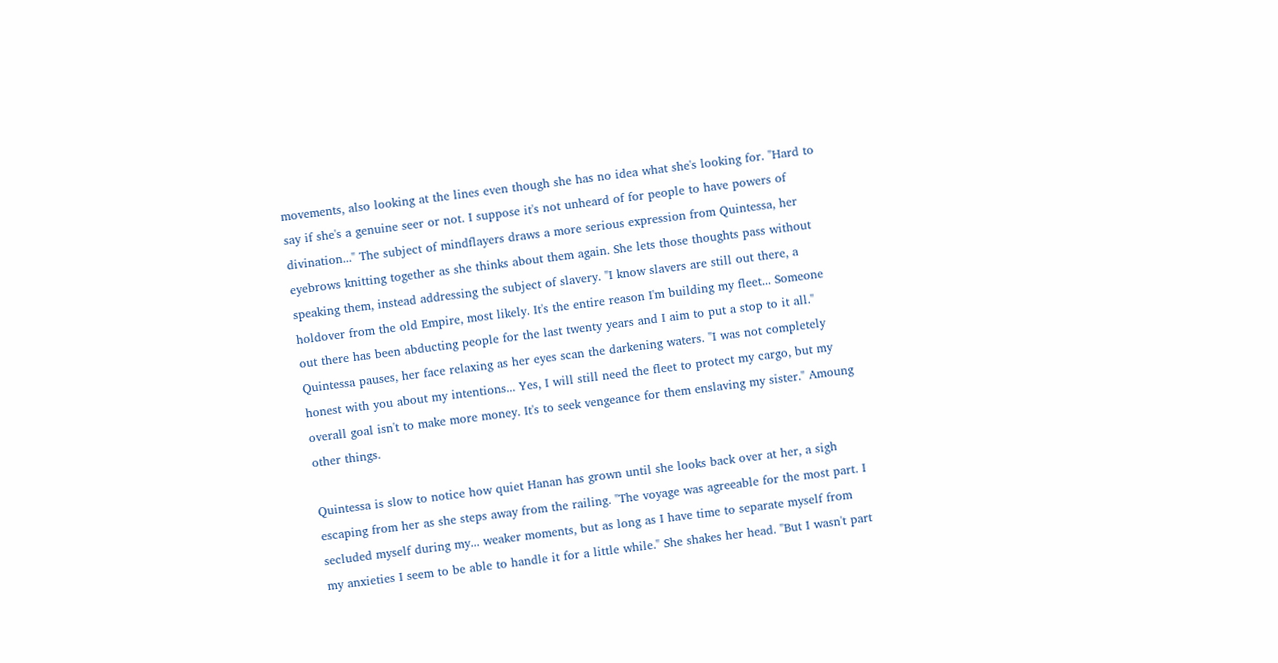movements, also looking at the lines even though she has no idea what she's looking for. "Hard to say if she's a genuine seer or not. I suppose it's not unheard of for people to have powers of divination..." The subject of mindflayers draws a more serious expression from Quintessa, her eyebrows knitting together as she thinks about them again. She lets those thoughts pass without speaking them, instead addressing the subject of slavery. "I know slavers are still out there, a holdover from the old Empire, most likely. It's the entire reason I'm building my fleet... Someone out there has been abducting people for the last twenty years and I aim to put a stop to it all." Quintessa pauses, her face relaxing as her eyes scan the darkening waters. "I was not completely honest with you about my intentions... Yes, I will still need the fleet to protect my cargo, but my overall goal isn't to make more money. It's to seek vengeance for them enslaving my sister." Amoung other things.

Quintessa is slow to notice how quiet Hanan has grown until she looks back over at her, a sigh escaping from her as she steps away from the railing. "The voyage was agreeable for the most part. I secluded myself during my... weaker moments, but as long as I have time to separate myself from my anxieties I seem to be able to handle it for a little while." She shakes her head. "But I wasn't part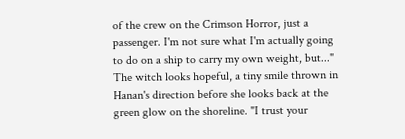of the crew on the Crimson Horror, just a passenger. I'm not sure what I'm actually going to do on a ship to carry my own weight, but..." The witch looks hopeful, a tiny smile thrown in Hanan's direction before she looks back at the green glow on the shoreline. "I trust your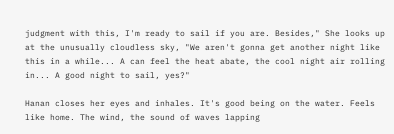judgment with this, I'm ready to sail if you are. Besides," She looks up at the unusually cloudless sky, "We aren't gonna get another night like this in a while... A can feel the heat abate, the cool night air rolling in... A good night to sail, yes?"

Hanan closes her eyes and inhales. It's good being on the water. Feels like home. The wind, the sound of waves lapping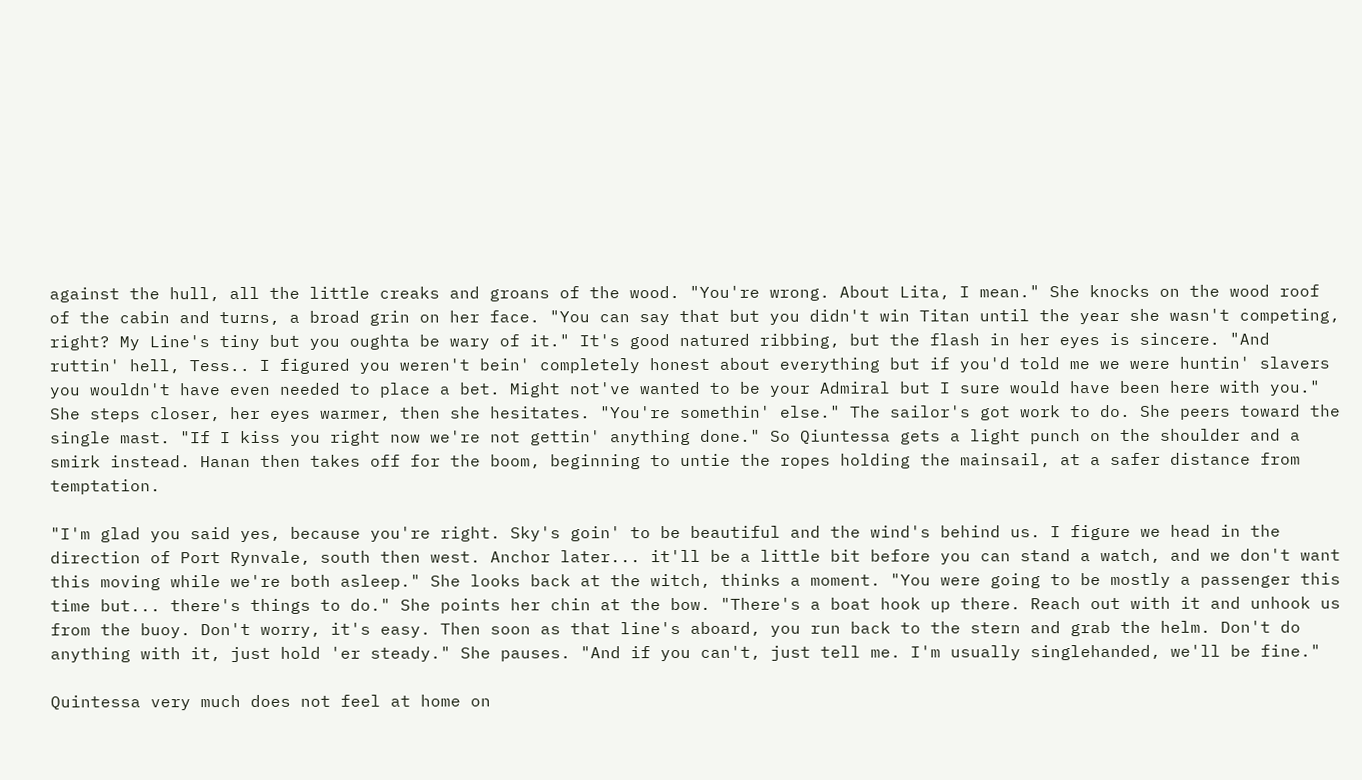against the hull, all the little creaks and groans of the wood. "You're wrong. About Lita, I mean." She knocks on the wood roof of the cabin and turns, a broad grin on her face. "You can say that but you didn't win Titan until the year she wasn't competing, right? My Line's tiny but you oughta be wary of it." It's good natured ribbing, but the flash in her eyes is sincere. "And ruttin' hell, Tess.. I figured you weren't bein' completely honest about everything but if you'd told me we were huntin' slavers you wouldn't have even needed to place a bet. Might not've wanted to be your Admiral but I sure would have been here with you." She steps closer, her eyes warmer, then she hesitates. "You're somethin' else." The sailor's got work to do. She peers toward the single mast. "If I kiss you right now we're not gettin' anything done." So Qiuntessa gets a light punch on the shoulder and a smirk instead. Hanan then takes off for the boom, beginning to untie the ropes holding the mainsail, at a safer distance from temptation.

"I'm glad you said yes, because you're right. Sky's goin' to be beautiful and the wind's behind us. I figure we head in the direction of Port Rynvale, south then west. Anchor later... it'll be a little bit before you can stand a watch, and we don't want this moving while we're both asleep." She looks back at the witch, thinks a moment. "You were going to be mostly a passenger this time but... there's things to do." She points her chin at the bow. "There's a boat hook up there. Reach out with it and unhook us from the buoy. Don't worry, it's easy. Then soon as that line's aboard, you run back to the stern and grab the helm. Don't do anything with it, just hold 'er steady." She pauses. "And if you can't, just tell me. I'm usually singlehanded, we'll be fine."

Quintessa very much does not feel at home on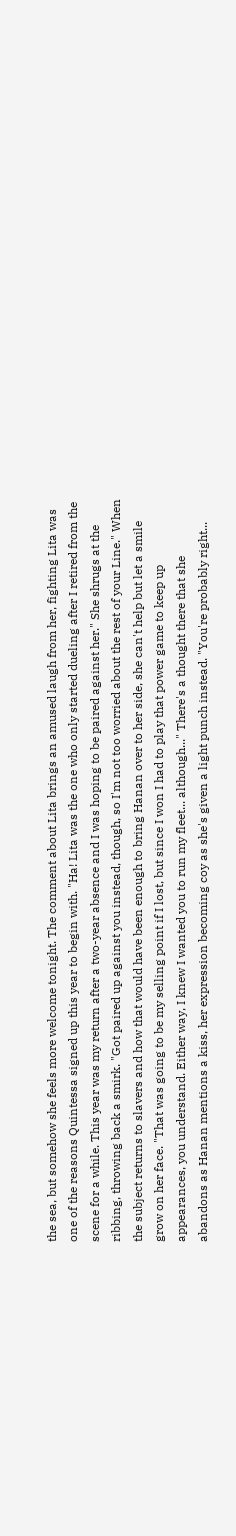the sea, but somehow she feels more welcome tonight. The comment about Lita brings an amused laugh from her, fighting Lita was one of the reasons Quintessa signed up this year to begin with. "Ha! Lita was the one who only started dueling after I retired from the scene for a while. This year was my return after a two-year absence and I was hoping to be paired against her." She shrugs at the ribbing, throwing back a smirk. "Got paired up against you instead, though, so I'm not too worried about the rest of your Line." When the subject returns to slavers and how that would have been enough to bring Hanan over to her side, she can't help but let a smile grow on her face. "That was going to be my selling point if I lost, but since I won I had to play that power game to keep up appearances, you understand. Either way, I knew I wanted you to run my fleet... although..." There's a thought there that she abandons as Hanan mentions a kiss, her expression becoming coy as she's given a light punch instead. "You're probably right...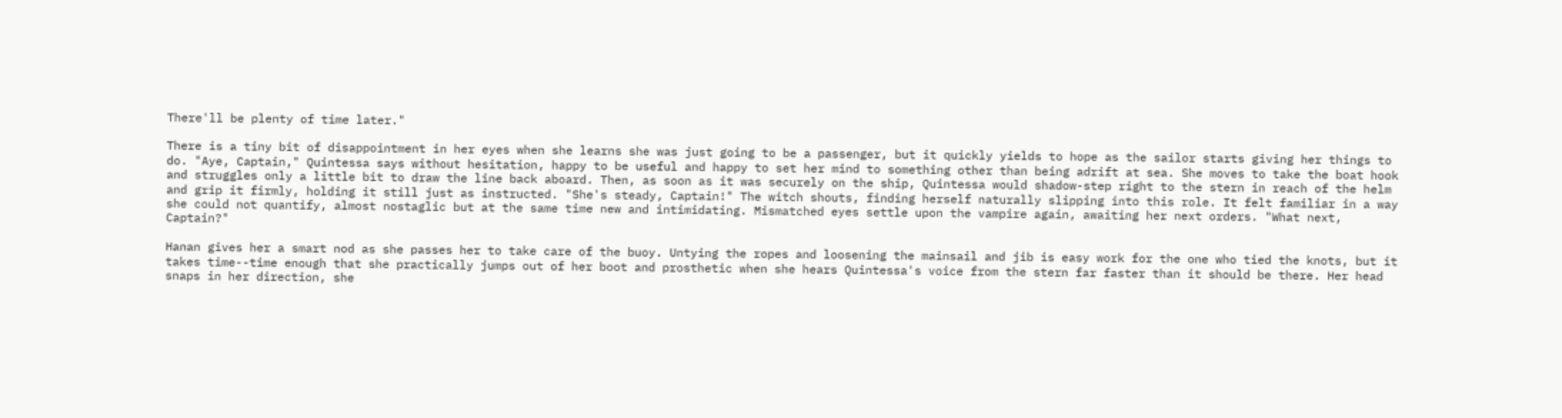There'll be plenty of time later."

There is a tiny bit of disappointment in her eyes when she learns she was just going to be a passenger, but it quickly yields to hope as the sailor starts giving her things to do. "Aye, Captain," Quintessa says without hesitation, happy to be useful and happy to set her mind to something other than being adrift at sea. She moves to take the boat hook and struggles only a little bit to draw the line back aboard. Then, as soon as it was securely on the ship, Quintessa would shadow-step right to the stern in reach of the helm and grip it firmly, holding it still just as instructed. "She's steady, Captain!" The witch shouts, finding herself naturally slipping into this role. It felt familiar in a way she could not quantify, almost nostaglic but at the same time new and intimidating. Mismatched eyes settle upon the vampire again, awaiting her next orders. "What next, Captain?"

Hanan gives her a smart nod as she passes her to take care of the buoy. Untying the ropes and loosening the mainsail and jib is easy work for the one who tied the knots, but it takes time--time enough that she practically jumps out of her boot and prosthetic when she hears Quintessa's voice from the stern far faster than it should be there. Her head snaps in her direction, she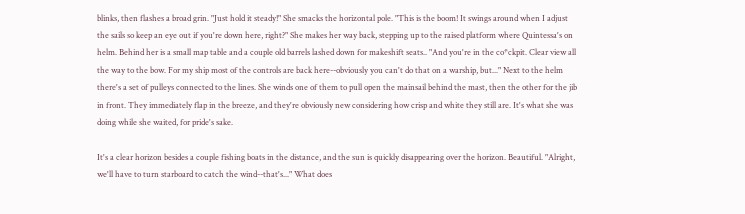blinks, then flashes a broad grin. "Just hold it steady!" She smacks the horizontal pole. "This is the boom! It swings around when I adjust the sails so keep an eye out if you're down here, right?" She makes her way back, stepping up to the raised platform where Quintessa's on helm. Behind her is a small map table and a couple old barrels lashed down for makeshift seats.. "And you're in the co*ckpit. Clear view all the way to the bow. For my ship most of the controls are back here--obviously you can't do that on a warship, but..." Next to the helm there's a set of pulleys connected to the lines. She winds one of them to pull open the mainsail behind the mast, then the other for the jib in front. They immediately flap in the breeze, and they're obviously new considering how crisp and white they still are. It's what she was doing while she waited, for pride's sake.

It's a clear horizon besides a couple fishing boats in the distance, and the sun is quickly disappearing over the horizon. Beautiful. "Alright, we'll have to turn starboard to catch the wind--that's..." What does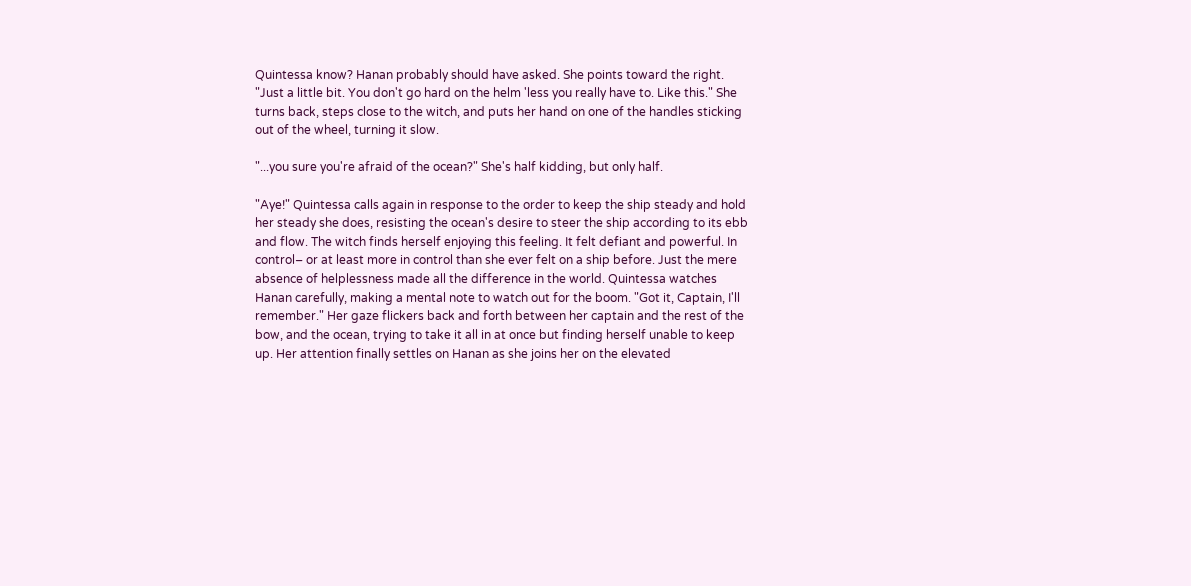Quintessa know? Hanan probably should have asked. She points toward the right. "Just a little bit. You don't go hard on the helm 'less you really have to. Like this." She turns back, steps close to the witch, and puts her hand on one of the handles sticking out of the wheel, turning it slow.

"...you sure you're afraid of the ocean?" She's half kidding, but only half.

"Aye!" Quintessa calls again in response to the order to keep the ship steady and hold her steady she does, resisting the ocean's desire to steer the ship according to its ebb and flow. The witch finds herself enjoying this feeling. It felt defiant and powerful. In control– or at least more in control than she ever felt on a ship before. Just the mere absence of helplessness made all the difference in the world. Quintessa watches Hanan carefully, making a mental note to watch out for the boom. "Got it, Captain, I'll remember." Her gaze flickers back and forth between her captain and the rest of the bow, and the ocean, trying to take it all in at once but finding herself unable to keep up. Her attention finally settles on Hanan as she joins her on the elevated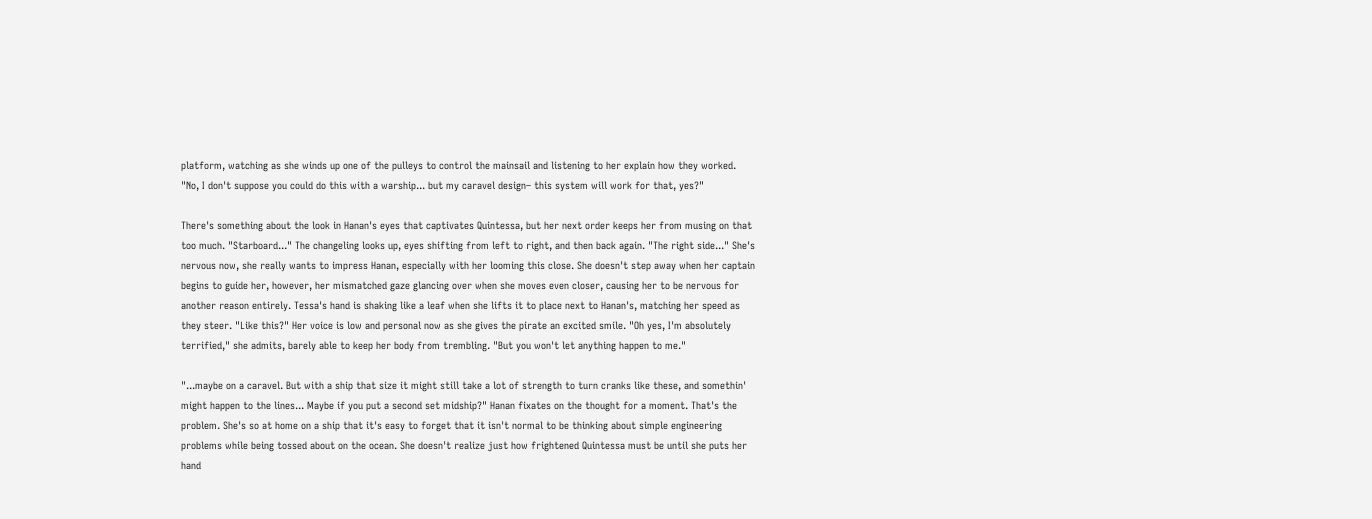platform, watching as she winds up one of the pulleys to control the mainsail and listening to her explain how they worked. "No, I don't suppose you could do this with a warship... but my caravel design– this system will work for that, yes?"

There's something about the look in Hanan's eyes that captivates Quintessa, but her next order keeps her from musing on that too much. "Starboard..." The changeling looks up, eyes shifting from left to right, and then back again. "The right side..." She's nervous now, she really wants to impress Hanan, especially with her looming this close. She doesn't step away when her captain begins to guide her, however, her mismatched gaze glancing over when she moves even closer, causing her to be nervous for another reason entirely. Tessa's hand is shaking like a leaf when she lifts it to place next to Hanan's, matching her speed as they steer. "Like this?" Her voice is low and personal now as she gives the pirate an excited smile. "Oh yes, I'm absolutely terrified," she admits, barely able to keep her body from trembling. "But you won't let anything happen to me."

"...maybe on a caravel. But with a ship that size it might still take a lot of strength to turn cranks like these, and somethin' might happen to the lines... Maybe if you put a second set midship?" Hanan fixates on the thought for a moment. That's the problem. She's so at home on a ship that it's easy to forget that it isn't normal to be thinking about simple engineering problems while being tossed about on the ocean. She doesn't realize just how frightened Quintessa must be until she puts her hand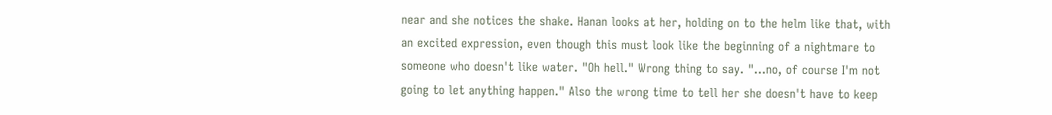near and she notices the shake. Hanan looks at her, holding on to the helm like that, with an excited expression, even though this must look like the beginning of a nightmare to someone who doesn't like water. "Oh hell." Wrong thing to say. "...no, of course I'm not going to let anything happen." Also the wrong time to tell her she doesn't have to keep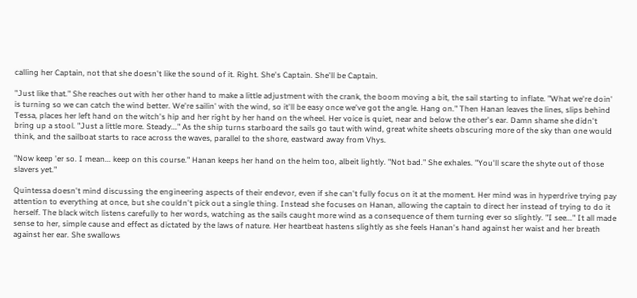calling her Captain, not that she doesn't like the sound of it. Right. She's Captain. She'll be Captain.

"Just like that." She reaches out with her other hand to make a little adjustment with the crank, the boom moving a bit, the sail starting to inflate. "What we're doin' is turning so we can catch the wind better. We're sailin' with the wind, so it'll be easy once we've got the angle. Hang on." Then Hanan leaves the lines, slips behind Tessa, places her left hand on the witch's hip and her right by her hand on the wheel. Her voice is quiet, near and below the other's ear. Damn shame she didn't bring up a stool. "Just a little more. Steady..." As the ship turns starboard the sails go taut with wind, great white sheets obscuring more of the sky than one would think, and the sailboat starts to race across the waves, parallel to the shore, eastward away from Vhys.

"Now keep 'er so. I mean... keep on this course." Hanan keeps her hand on the helm too, albeit lightly. "Not bad." She exhales. "You'll scare the shyte out of those slavers yet."

Quintessa doesn't mind discussing the engineering aspects of their endevor, even if she can't fully focus on it at the moment. Her mind was in hyperdrive trying pay attention to everything at once, but she couldn't pick out a single thing. Instead she focuses on Hanan, allowing the captain to direct her instead of trying to do it herself. The black witch listens carefully to her words, watching as the sails caught more wind as a consequence of them turning ever so slightly. "I see..." It all made sense to her, simple cause and effect as dictated by the laws of nature. Her heartbeat hastens slightly as she feels Hanan's hand against her waist and her breath against her ear. She swallows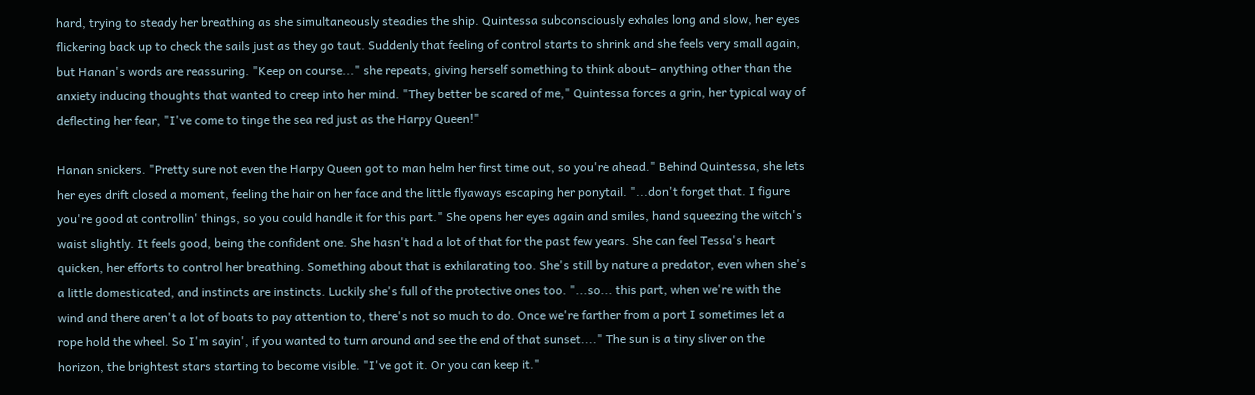hard, trying to steady her breathing as she simultaneously steadies the ship. Quintessa subconsciously exhales long and slow, her eyes flickering back up to check the sails just as they go taut. Suddenly that feeling of control starts to shrink and she feels very small again, but Hanan's words are reassuring. "Keep on course..." she repeats, giving herself something to think about– anything other than the anxiety inducing thoughts that wanted to creep into her mind. "They better be scared of me," Quintessa forces a grin, her typical way of deflecting her fear, "I've come to tinge the sea red just as the Harpy Queen!"

Hanan snickers. "Pretty sure not even the Harpy Queen got to man helm her first time out, so you're ahead." Behind Quintessa, she lets her eyes drift closed a moment, feeling the hair on her face and the little flyaways escaping her ponytail. "...don't forget that. I figure you're good at controllin' things, so you could handle it for this part." She opens her eyes again and smiles, hand squeezing the witch's waist slightly. It feels good, being the confident one. She hasn't had a lot of that for the past few years. She can feel Tessa's heart quicken, her efforts to control her breathing. Something about that is exhilarating too. She's still by nature a predator, even when she's a little domesticated, and instincts are instincts. Luckily she's full of the protective ones too. "...so... this part, when we're with the wind and there aren't a lot of boats to pay attention to, there's not so much to do. Once we're farther from a port I sometimes let a rope hold the wheel. So I'm sayin', if you wanted to turn around and see the end of that sunset...." The sun is a tiny sliver on the horizon, the brightest stars starting to become visible. "I've got it. Or you can keep it."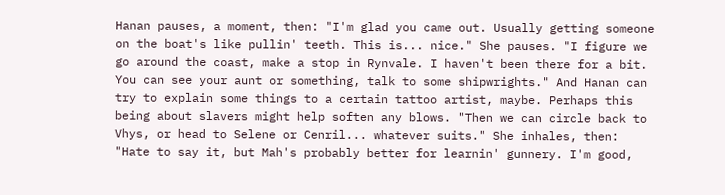Hanan pauses, a moment, then: "I'm glad you came out. Usually getting someone on the boat's like pullin' teeth. This is... nice." She pauses. "I figure we go around the coast, make a stop in Rynvale. I haven't been there for a bit. You can see your aunt or something, talk to some shipwrights." And Hanan can try to explain some things to a certain tattoo artist, maybe. Perhaps this being about slavers might help soften any blows. "Then we can circle back to Vhys, or head to Selene or Cenril... whatever suits." She inhales, then: "Hate to say it, but Mah's probably better for learnin' gunnery. I'm good,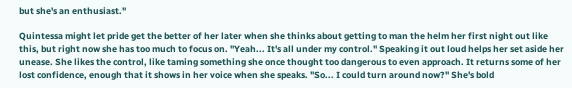but she's an enthusiast."

Quintessa might let pride get the better of her later when she thinks about getting to man the helm her first night out like this, but right now she has too much to focus on. "Yeah... It's all under my control." Speaking it out loud helps her set aside her unease. She likes the control, like taming something she once thought too dangerous to even approach. It returns some of her lost confidence, enough that it shows in her voice when she speaks. "So... I could turn around now?" She's bold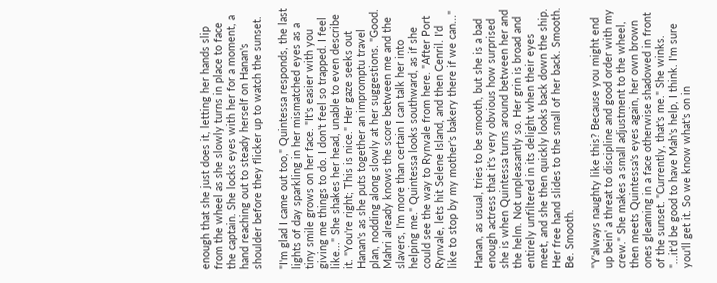enough that she just does it, letting her hands slip from the wheel as she slowly turns in place to face the captain. She locks eyes with her for a moment, a hand reaching out to steady herself on Hanan's shoulder before they flicker up to watch the sunset.

"I'm glad I came out too," Quintessa responds, the last lights of day sparkling in her mismatched eyes as a tiny smile grows on her face. "It's easier with you giving me things to do. I don't feel so trapped. I feel like..." She shakes her head, unable to even describe it. "You're right; This is nice." Her gaze seeks out Hanan's as she puts together an impromptu travel plan, nodding along slowly at her suggestions. "Good. Mahri already knows the score between me and the slavers, I'm more than certain I can talk her into helping me." Quintessa looks southward, as if she could see the way to Rynvale from here. "After Port Rynvale, lets hit Selene Island, and then Cenril. I'd like to stop by my mother's bakery there if we can..."

Hanan, as usual, tries to be smooth, but she is a bad enough actress that it's very obvious how surprised she is when Quintessa turns around between her and the helm. Not unpleasantly so. Her grin is broad and entirely unfiltered in its delight when their eyes meet, and she then quickly looks back down the ship. Her free hand slides to the small of her back. Smooth. Be. Smooth.

"Y'always naughty like this? Because you might end up bein' a threat to discipline and good order with my crew." She makes a small adjustment to the wheel, then meets Quintessa's eyes again, her own brown ones gleaming in a face otherwise shadowed in front of the sunset. "Currently, that's me." She winks. "...it'd be good to have Mah's help, I think. I'm sure you'll get it. So we know what's on in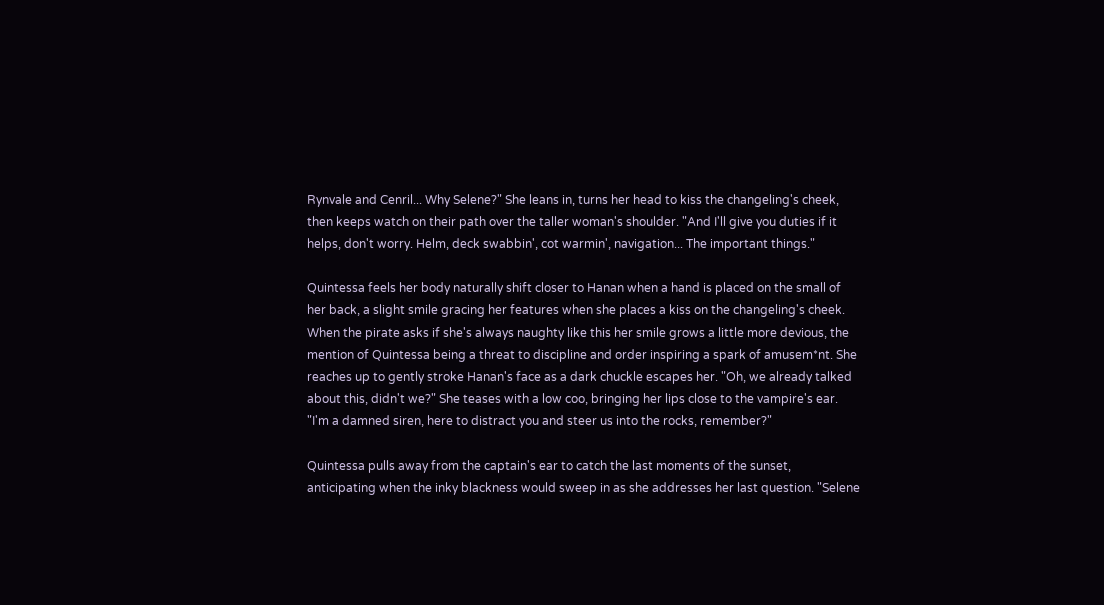Rynvale and Cenril... Why Selene?" She leans in, turns her head to kiss the changeling's cheek, then keeps watch on their path over the taller woman's shoulder. "And I'll give you duties if it helps, don't worry. Helm, deck swabbin', cot warmin', navigation... The important things."

Quintessa feels her body naturally shift closer to Hanan when a hand is placed on the small of her back, a slight smile gracing her features when she places a kiss on the changeling's cheek. When the pirate asks if she's always naughty like this her smile grows a little more devious, the mention of Quintessa being a threat to discipline and order inspiring a spark of amusem*nt. She reaches up to gently stroke Hanan's face as a dark chuckle escapes her. "Oh, we already talked about this, didn't we?" She teases with a low coo, bringing her lips close to the vampire's ear. "I'm a damned siren, here to distract you and steer us into the rocks, remember?"

Quintessa pulls away from the captain's ear to catch the last moments of the sunset, anticipating when the inky blackness would sweep in as she addresses her last question. "Selene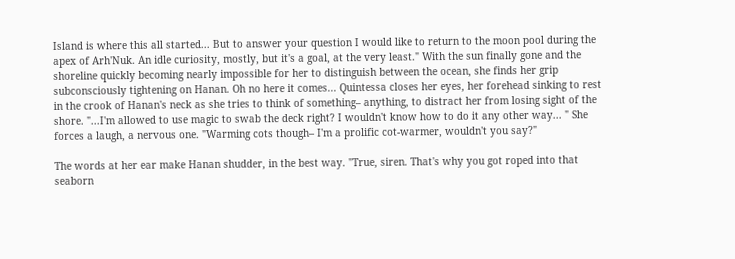Island is where this all started... But to answer your question I would like to return to the moon pool during the apex of Arh'Nuk. An idle curiosity, mostly, but it's a goal, at the very least." With the sun finally gone and the shoreline quickly becoming nearly impossible for her to distinguish between the ocean, she finds her grip subconsciously tightening on Hanan. Oh no here it comes... Quintessa closes her eyes, her forehead sinking to rest in the crook of Hanan's neck as she tries to think of something– anything, to distract her from losing sight of the shore. "...I'm allowed to use magic to swab the deck right? I wouldn't know how to do it any other way... " She forces a laugh, a nervous one. "Warming cots though– I'm a prolific cot-warmer, wouldn't you say?"

The words at her ear make Hanan shudder, in the best way. "True, siren. That's why you got roped into that seaborn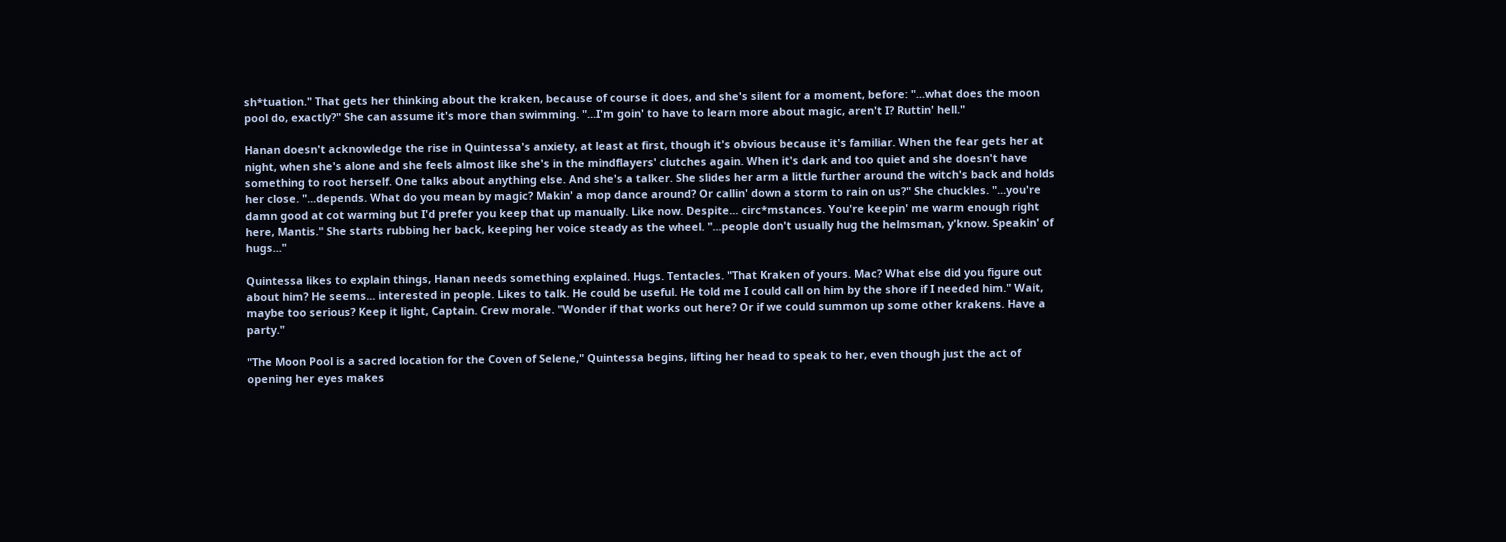sh*tuation." That gets her thinking about the kraken, because of course it does, and she's silent for a moment, before: "...what does the moon pool do, exactly?" She can assume it's more than swimming. "...I'm goin' to have to learn more about magic, aren't I? Ruttin' hell."

Hanan doesn't acknowledge the rise in Quintessa's anxiety, at least at first, though it's obvious because it's familiar. When the fear gets her at night, when she's alone and she feels almost like she's in the mindflayers' clutches again. When it's dark and too quiet and she doesn't have something to root herself. One talks about anything else. And she's a talker. She slides her arm a little further around the witch's back and holds her close. "...depends. What do you mean by magic? Makin' a mop dance around? Or callin' down a storm to rain on us?" She chuckles. "...you're damn good at cot warming but I'd prefer you keep that up manually. Like now. Despite... circ*mstances. You're keepin' me warm enough right here, Mantis." She starts rubbing her back, keeping her voice steady as the wheel. "...people don't usually hug the helmsman, y'know. Speakin' of hugs..."

Quintessa likes to explain things, Hanan needs something explained. Hugs. Tentacles. "That Kraken of yours. Mac? What else did you figure out about him? He seems... interested in people. Likes to talk. He could be useful. He told me I could call on him by the shore if I needed him." Wait, maybe too serious? Keep it light, Captain. Crew morale. "Wonder if that works out here? Or if we could summon up some other krakens. Have a party."

"The Moon Pool is a sacred location for the Coven of Selene," Quintessa begins, lifting her head to speak to her, even though just the act of opening her eyes makes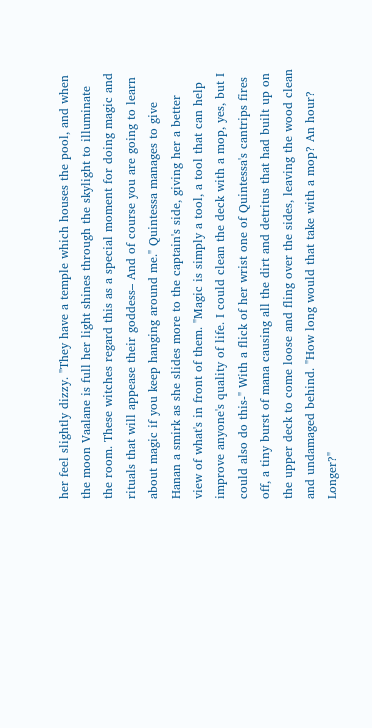her feel slightly dizzy. "They have a temple which houses the pool, and when the moon Vaalane is full her light shines through the skylight to illuminate the room. These witches regard this as a special moment for doing magic and rituals that will appease their goddess– And of course you are going to learn about magic if you keep hanging around me." Quintessa manages to give Hanan a smirk as she slides more to the captain's side, giving her a better view of what's in front of them. "Magic is simply a tool, a tool that can help improve anyone's quality of life. I could clean the deck with a mop, yes, but I could also do this-" With a flick of her wrist one of Quintessa's cantrips fires off, a tiny burst of mana causing all the dirt and detritus that had built up on the upper deck to come loose and fling over the sides, leaving the wood clean and undamaged behind. "How long would that take with a mop? An hour? Longer?"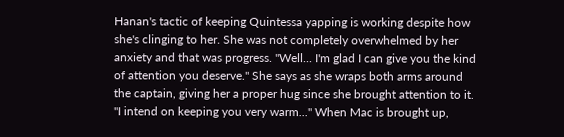Hanan's tactic of keeping Quintessa yapping is working despite how she's clinging to her. She was not completely overwhelmed by her anxiety and that was progress. "Well... I'm glad I can give you the kind of attention you deserve." She says as she wraps both arms around the captain, giving her a proper hug since she brought attention to it. "I intend on keeping you very warm..." When Mac is brought up,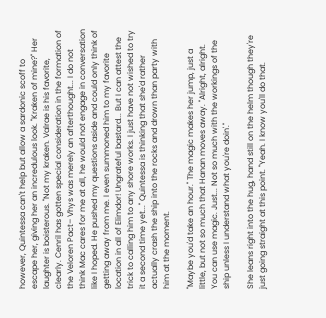however, Quintessa can't help but allow a sardonic scoff to escape her, giving her an incredulous look. "Kraken of mine?" Her laughter is boisterous. "Not my kraken. Valrae is his favorite, clearly. Cenril has gotten special consideration in the formation of the Veloren Pact– Vhys was merely an afterthought... I do not think Mac cares for me at all, he would not engage in conversation like I hoped. He pushed my questions aside and could only think of getting away from me. I even summoned him to my favorite location in all of Elimdor! Ungrateful bastard... But I can attest the trick to calling him to any shore works. I just have not wished to try it a second time yet..." Quintessa is thinking that she'd rather actually crash the ship into the rocks and drown than party with him at the moment.

"Maybe you'd take an hour." The magic makes her jump, just a little, but not so much that Hanan moves away. "Alright, alright. You can use magic. Just... Not so much with the workings of the ship unless I understand what you're doin'."

She leans right into the hug, hand still on the helm though they're just going straight at this point. "Yeah. I know you'll do that.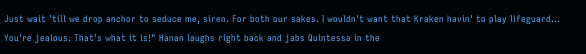Just wait 'till we drop anchor to seduce me, siren. For both our sakes. I wouldn't want that Kraken havin' to play lifeguard... You're jealous. That's what it is!" Hanan laughs right back and jabs Quintessa in the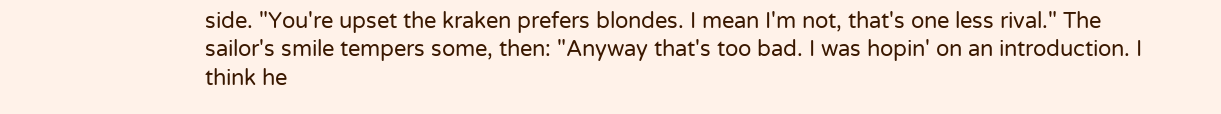side. "You're upset the kraken prefers blondes. I mean I'm not, that's one less rival." The sailor's smile tempers some, then: "Anyway that's too bad. I was hopin' on an introduction. I think he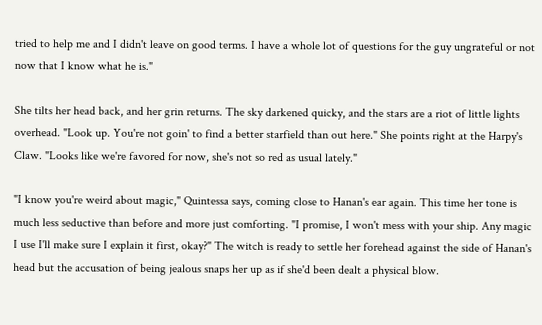tried to help me and I didn't leave on good terms. I have a whole lot of questions for the guy ungrateful or not now that I know what he is."

She tilts her head back, and her grin returns. The sky darkened quicky, and the stars are a riot of little lights overhead. "Look up. You're not goin' to find a better starfield than out here." She points right at the Harpy's Claw. "Looks like we're favored for now, she's not so red as usual lately."

"I know you're weird about magic," Quintessa says, coming close to Hanan's ear again. This time her tone is much less seductive than before and more just comforting. "I promise, I won't mess with your ship. Any magic I use I'll make sure I explain it first, okay?" The witch is ready to settle her forehead against the side of Hanan's head but the accusation of being jealous snaps her up as if she'd been dealt a physical blow.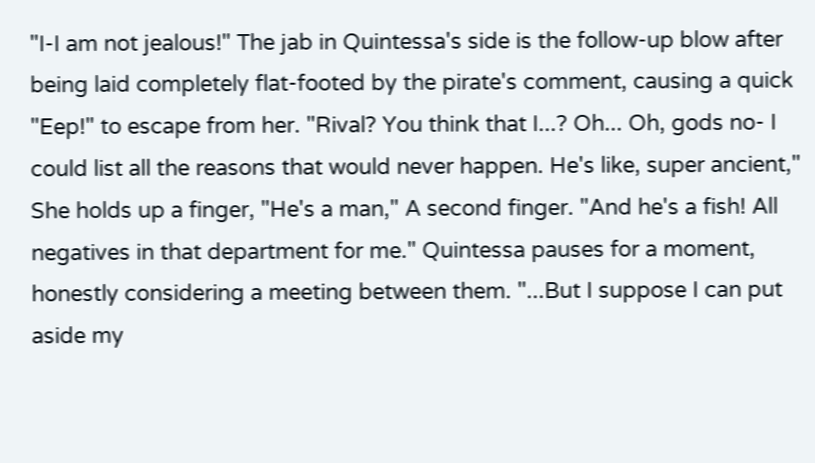"I-I am not jealous!" The jab in Quintessa's side is the follow-up blow after being laid completely flat-footed by the pirate's comment, causing a quick "Eep!" to escape from her. "Rival? You think that I...? Oh... Oh, gods no- I could list all the reasons that would never happen. He's like, super ancient," She holds up a finger, "He's a man," A second finger. "And he's a fish! All negatives in that department for me." Quintessa pauses for a moment, honestly considering a meeting between them. "...But I suppose I can put aside my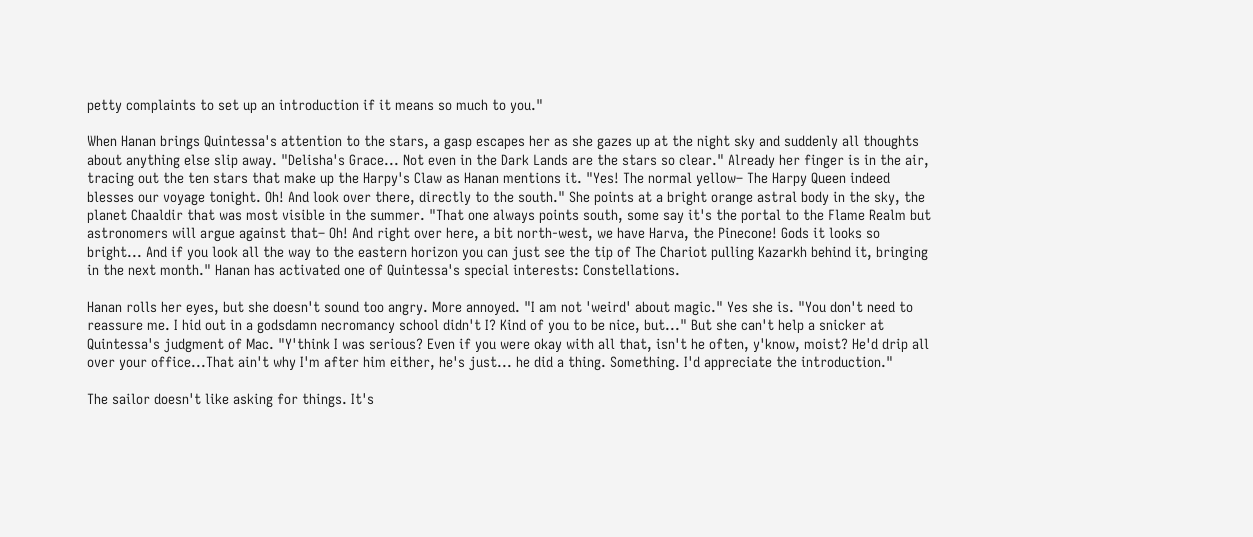petty complaints to set up an introduction if it means so much to you."

When Hanan brings Quintessa's attention to the stars, a gasp escapes her as she gazes up at the night sky and suddenly all thoughts about anything else slip away. "Delisha's Grace... Not even in the Dark Lands are the stars so clear." Already her finger is in the air, tracing out the ten stars that make up the Harpy's Claw as Hanan mentions it. "Yes! The normal yellow– The Harpy Queen indeed blesses our voyage tonight. Oh! And look over there, directly to the south." She points at a bright orange astral body in the sky, the planet Chaaldir that was most visible in the summer. "That one always points south, some say it's the portal to the Flame Realm but astronomers will argue against that– Oh! And right over here, a bit north-west, we have Harva, the Pinecone! Gods it looks so bright... And if you look all the way to the eastern horizon you can just see the tip of The Chariot pulling Kazarkh behind it, bringing in the next month." Hanan has activated one of Quintessa's special interests: Constellations.

Hanan rolls her eyes, but she doesn't sound too angry. More annoyed. "I am not 'weird' about magic." Yes she is. "You don't need to reassure me. I hid out in a godsdamn necromancy school didn't I? Kind of you to be nice, but..." But she can't help a snicker at Quintessa's judgment of Mac. "Y'think I was serious? Even if you were okay with all that, isn't he often, y'know, moist? He'd drip all over your office...That ain't why I'm after him either, he's just... he did a thing. Something. I'd appreciate the introduction."

The sailor doesn't like asking for things. It's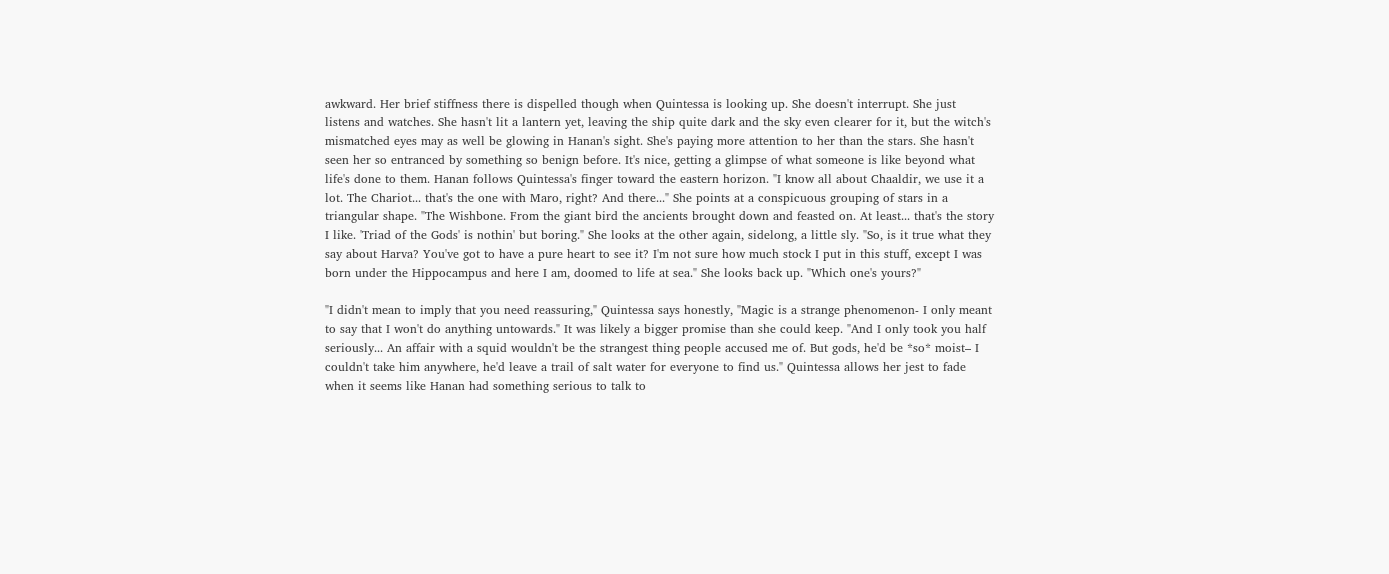awkward. Her brief stiffness there is dispelled though when Quintessa is looking up. She doesn't interrupt. She just listens and watches. She hasn't lit a lantern yet, leaving the ship quite dark and the sky even clearer for it, but the witch's mismatched eyes may as well be glowing in Hanan's sight. She's paying more attention to her than the stars. She hasn't seen her so entranced by something so benign before. It's nice, getting a glimpse of what someone is like beyond what life's done to them. Hanan follows Quintessa's finger toward the eastern horizon. "I know all about Chaaldir, we use it a lot. The Chariot... that's the one with Maro, right? And there..." She points at a conspicuous grouping of stars in a triangular shape. "The Wishbone. From the giant bird the ancients brought down and feasted on. At least... that's the story I like. 'Triad of the Gods' is nothin' but boring." She looks at the other again, sidelong, a little sly. "So, is it true what they say about Harva? You've got to have a pure heart to see it? I'm not sure how much stock I put in this stuff, except I was born under the Hippocampus and here I am, doomed to life at sea." She looks back up. "Which one's yours?"

"I didn't mean to imply that you need reassuring," Quintessa says honestly, "Magic is a strange phenomenon- I only meant to say that I won't do anything untowards." It was likely a bigger promise than she could keep. "And I only took you half seriously... An affair with a squid wouldn't be the strangest thing people accused me of. But gods, he'd be *so* moist– I couldn't take him anywhere, he'd leave a trail of salt water for everyone to find us." Quintessa allows her jest to fade when it seems like Hanan had something serious to talk to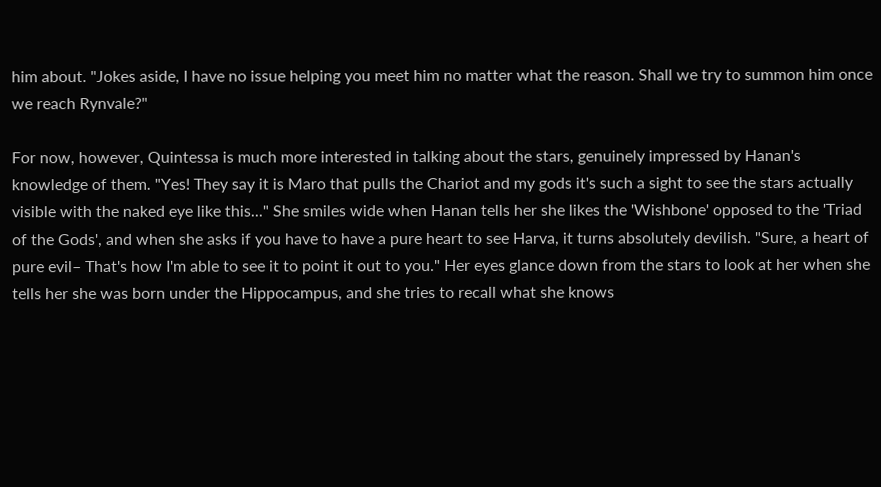him about. "Jokes aside, I have no issue helping you meet him no matter what the reason. Shall we try to summon him once we reach Rynvale?"

For now, however, Quintessa is much more interested in talking about the stars, genuinely impressed by Hanan's knowledge of them. "Yes! They say it is Maro that pulls the Chariot and my gods it's such a sight to see the stars actually visible with the naked eye like this..." She smiles wide when Hanan tells her she likes the 'Wishbone' opposed to the 'Triad of the Gods', and when she asks if you have to have a pure heart to see Harva, it turns absolutely devilish. "Sure, a heart of pure evil– That's how I'm able to see it to point it out to you." Her eyes glance down from the stars to look at her when she tells her she was born under the Hippocampus, and she tries to recall what she knows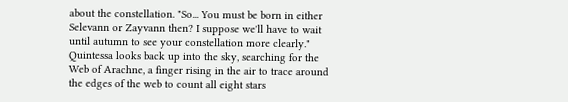about the constellation. "So... You must be born in either Selevann or Zayvann then? I suppose we'll have to wait until autumn to see your constellation more clearly." Quintessa looks back up into the sky, searching for the Web of Arachne, a finger rising in the air to trace around the edges of the web to count all eight stars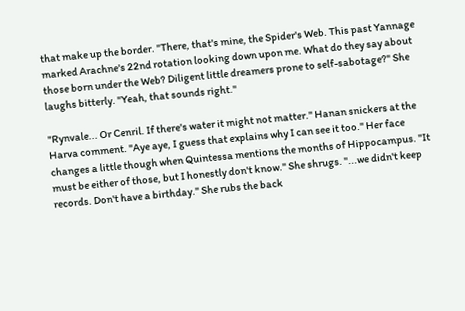that make up the border. "There, that's mine, the Spider's Web. This past Yannage marked Arachne's 22nd rotation looking down upon me. What do they say about those born under the Web? Diligent little dreamers prone to self-sabotage?" She laughs bitterly. "Yeah, that sounds right."

"Rynvale... Or Cenril. If there's water it might not matter." Hanan snickers at the Harva comment. "Aye aye, I guess that explains why I can see it too." Her face changes a little though when Quintessa mentions the months of Hippocampus. "It must be either of those, but I honestly don't know." She shrugs. "...we didn't keep records. Don't have a birthday." She rubs the back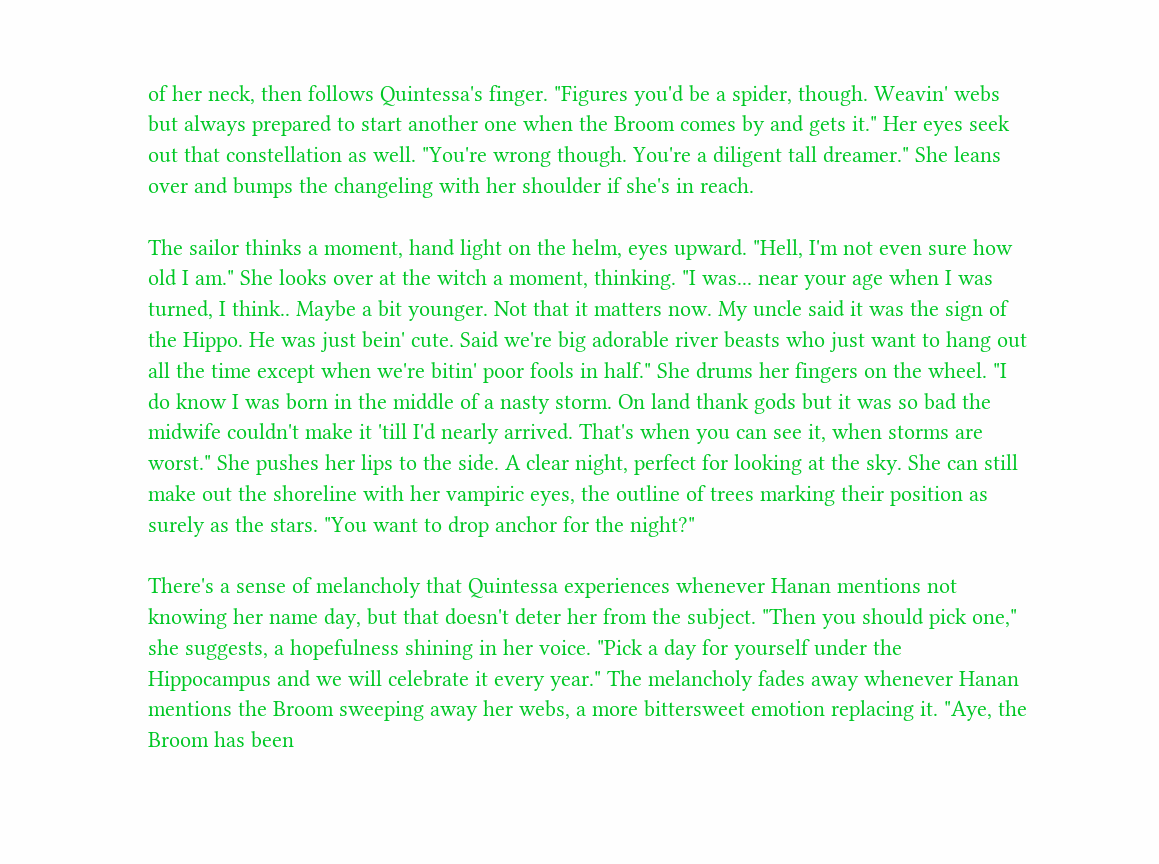of her neck, then follows Quintessa's finger. "Figures you'd be a spider, though. Weavin' webs but always prepared to start another one when the Broom comes by and gets it." Her eyes seek out that constellation as well. "You're wrong though. You're a diligent tall dreamer." She leans over and bumps the changeling with her shoulder if she's in reach.

The sailor thinks a moment, hand light on the helm, eyes upward. "Hell, I'm not even sure how old I am." She looks over at the witch a moment, thinking. "I was... near your age when I was turned, I think.. Maybe a bit younger. Not that it matters now. My uncle said it was the sign of the Hippo. He was just bein' cute. Said we're big adorable river beasts who just want to hang out all the time except when we're bitin' poor fools in half." She drums her fingers on the wheel. "I do know I was born in the middle of a nasty storm. On land thank gods but it was so bad the midwife couldn't make it 'till I'd nearly arrived. That's when you can see it, when storms are worst." She pushes her lips to the side. A clear night, perfect for looking at the sky. She can still make out the shoreline with her vampiric eyes, the outline of trees marking their position as surely as the stars. "You want to drop anchor for the night?"

There's a sense of melancholy that Quintessa experiences whenever Hanan mentions not knowing her name day, but that doesn't deter her from the subject. "Then you should pick one," she suggests, a hopefulness shining in her voice. "Pick a day for yourself under the Hippocampus and we will celebrate it every year." The melancholy fades away whenever Hanan mentions the Broom sweeping away her webs, a more bittersweet emotion replacing it. "Aye, the Broom has been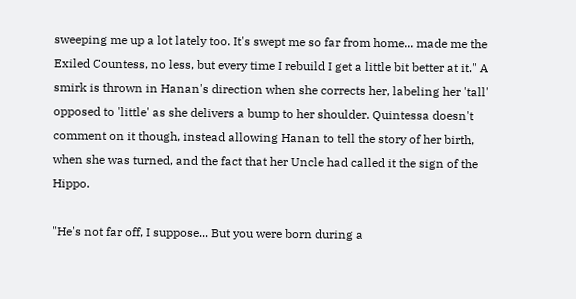sweeping me up a lot lately too. It's swept me so far from home... made me the Exiled Countess, no less, but every time I rebuild I get a little bit better at it." A smirk is thrown in Hanan's direction when she corrects her, labeling her 'tall' opposed to 'little' as she delivers a bump to her shoulder. Quintessa doesn't comment on it though, instead allowing Hanan to tell the story of her birth, when she was turned, and the fact that her Uncle had called it the sign of the Hippo.

"He's not far off, I suppose... But you were born during a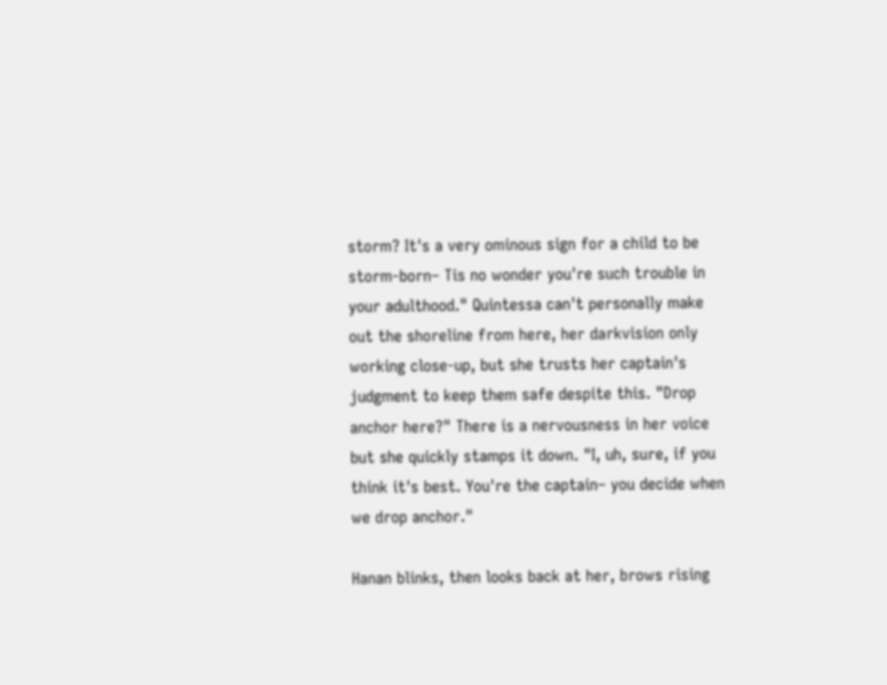storm? It's a very ominous sign for a child to be storm-born– Tis no wonder you're such trouble in your adulthood." Quintessa can't personally make out the shoreline from here, her darkvision only working close-up, but she trusts her captain's judgment to keep them safe despite this. "Drop anchor here?" There is a nervousness in her voice but she quickly stamps it down. "I, uh, sure, if you think it's best. You're the captain– you decide when we drop anchor."

Hanan blinks, then looks back at her, brows rising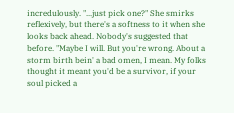incredulously. "...just pick one?" She smirks reflexively, but there's a softness to it when she looks back ahead. Nobody's suggested that before. "Maybe I will. But you're wrong. About a storm birth bein' a bad omen, I mean. My folks thought it meant you'd be a survivor, if your soul picked a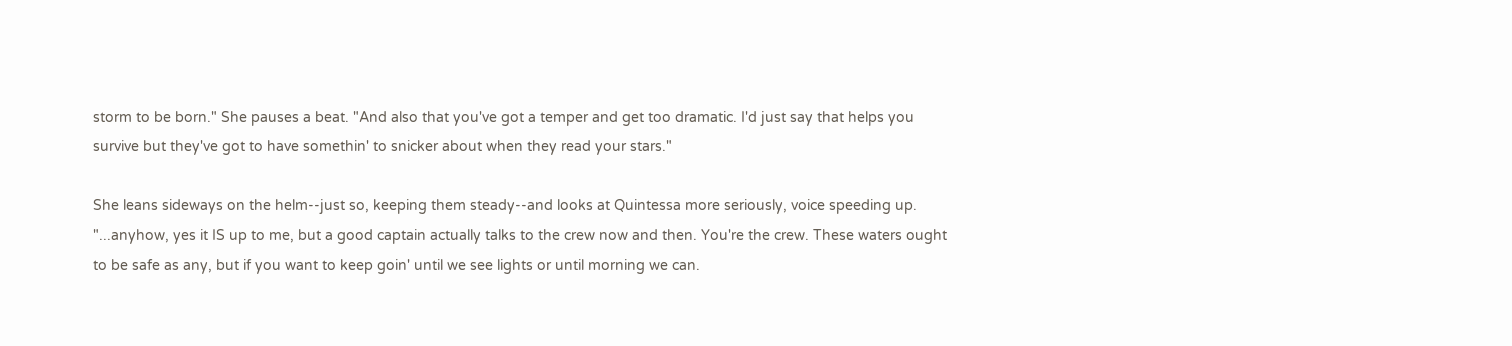storm to be born." She pauses a beat. "And also that you've got a temper and get too dramatic. I'd just say that helps you survive but they've got to have somethin' to snicker about when they read your stars."

She leans sideways on the helm--just so, keeping them steady--and looks at Quintessa more seriously, voice speeding up. "...anyhow, yes it IS up to me, but a good captain actually talks to the crew now and then. You're the crew. These waters ought to be safe as any, but if you want to keep goin' until we see lights or until morning we can.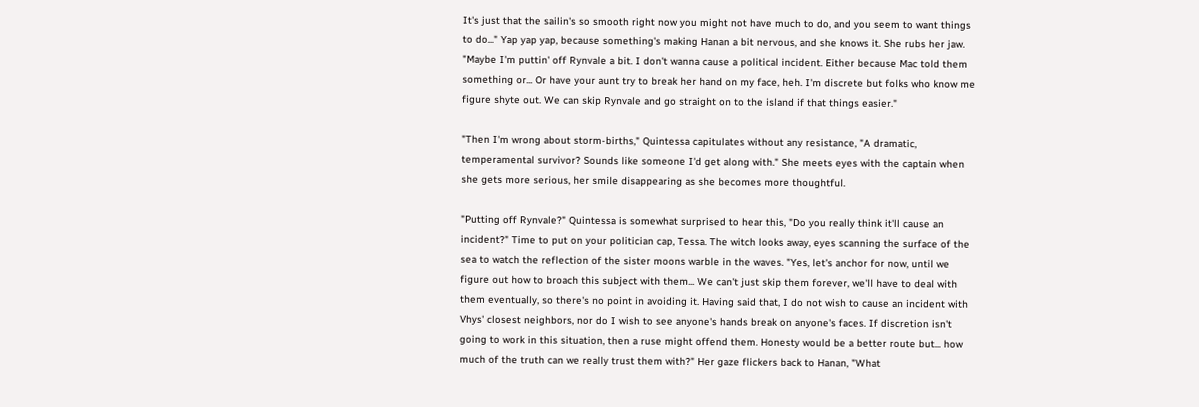It's just that the sailin's so smooth right now you might not have much to do, and you seem to want things to do..." Yap yap yap, because something's making Hanan a bit nervous, and she knows it. She rubs her jaw. "Maybe I'm puttin' off Rynvale a bit. I don't wanna cause a political incident. Either because Mac told them something or... Or have your aunt try to break her hand on my face, heh. I'm discrete but folks who know me figure shyte out. We can skip Rynvale and go straight on to the island if that things easier."

"Then I'm wrong about storm-births," Quintessa capitulates without any resistance, "A dramatic, temperamental survivor? Sounds like someone I'd get along with." She meets eyes with the captain when she gets more serious, her smile disappearing as she becomes more thoughtful.

"Putting off Rynvale?" Quintessa is somewhat surprised to hear this, "Do you really think it'll cause an incident?" Time to put on your politician cap, Tessa. The witch looks away, eyes scanning the surface of the sea to watch the reflection of the sister moons warble in the waves. "Yes, let's anchor for now, until we figure out how to broach this subject with them... We can't just skip them forever, we'll have to deal with them eventually, so there's no point in avoiding it. Having said that, I do not wish to cause an incident with Vhys' closest neighbors, nor do I wish to see anyone's hands break on anyone's faces. If discretion isn't going to work in this situation, then a ruse might offend them. Honesty would be a better route but... how much of the truth can we really trust them with?" Her gaze flickers back to Hanan, "What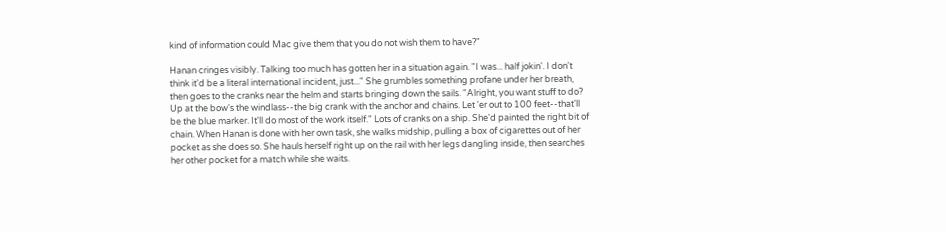kind of information could Mac give them that you do not wish them to have?"

Hanan cringes visibly. Talking too much has gotten her in a situation again. "I was... half jokin'. I don't think it'd be a literal international incident, just..." She grumbles something profane under her breath, then goes to the cranks near the helm and starts bringing down the sails. "Alright, you want stuff to do? Up at the bow's the windlass--the big crank with the anchor and chains. Let 'er out to 100 feet--that'll be the blue marker. It'll do most of the work itself." Lots of cranks on a ship. She'd painted the right bit of chain. When Hanan is done with her own task, she walks midship, pulling a box of cigarettes out of her pocket as she does so. She hauls herself right up on the rail with her legs dangling inside, then searches her other pocket for a match while she waits.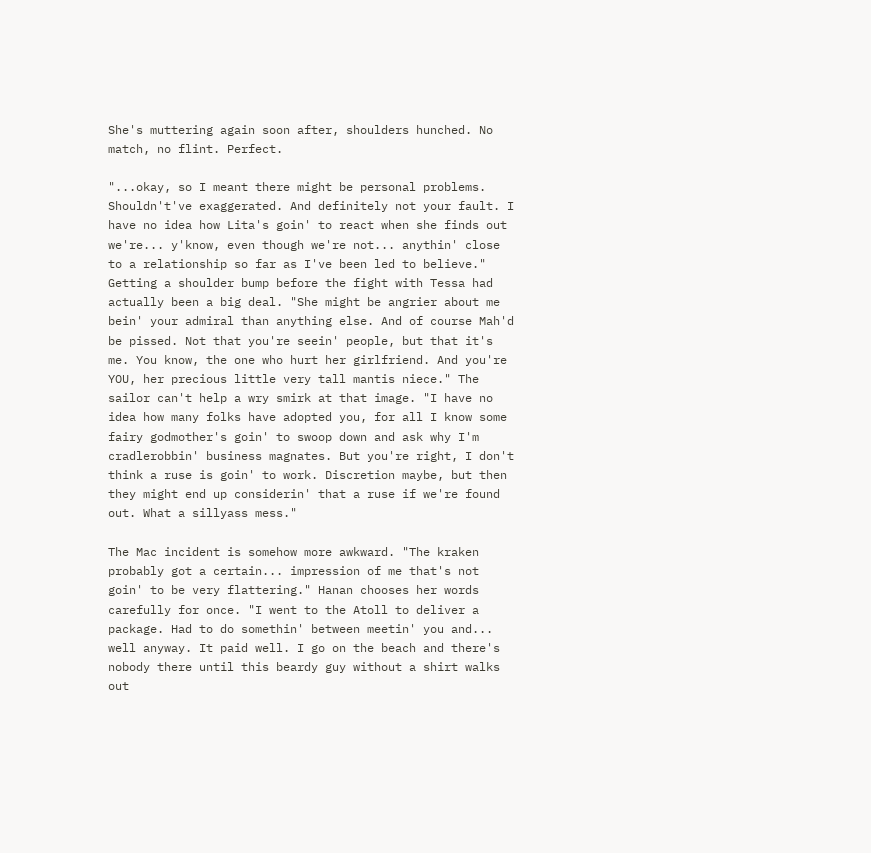She's muttering again soon after, shoulders hunched. No match, no flint. Perfect.

"...okay, so I meant there might be personal problems. Shouldn't've exaggerated. And definitely not your fault. I have no idea how Lita's goin' to react when she finds out we're... y'know, even though we're not... anythin' close to a relationship so far as I've been led to believe." Getting a shoulder bump before the fight with Tessa had actually been a big deal. "She might be angrier about me bein' your admiral than anything else. And of course Mah'd be pissed. Not that you're seein' people, but that it's me. You know, the one who hurt her girlfriend. And you're YOU, her precious little very tall mantis niece." The sailor can't help a wry smirk at that image. "I have no idea how many folks have adopted you, for all I know some fairy godmother's goin' to swoop down and ask why I'm cradlerobbin' business magnates. But you're right, I don't think a ruse is goin' to work. Discretion maybe, but then they might end up considerin' that a ruse if we're found out. What a sillyass mess."

The Mac incident is somehow more awkward. "The kraken probably got a certain... impression of me that's not goin' to be very flattering." Hanan chooses her words carefully for once. "I went to the Atoll to deliver a package. Had to do somethin' between meetin' you and... well anyway. It paid well. I go on the beach and there's nobody there until this beardy guy without a shirt walks out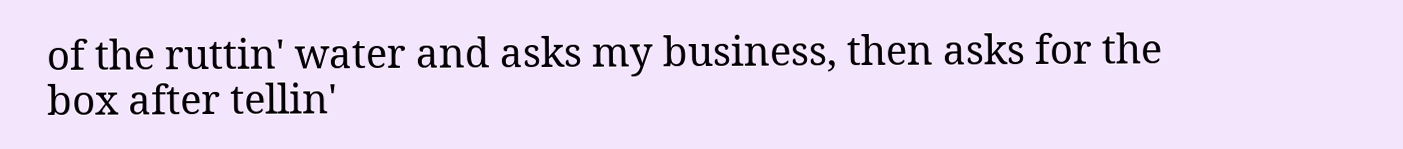of the ruttin' water and asks my business, then asks for the box after tellin'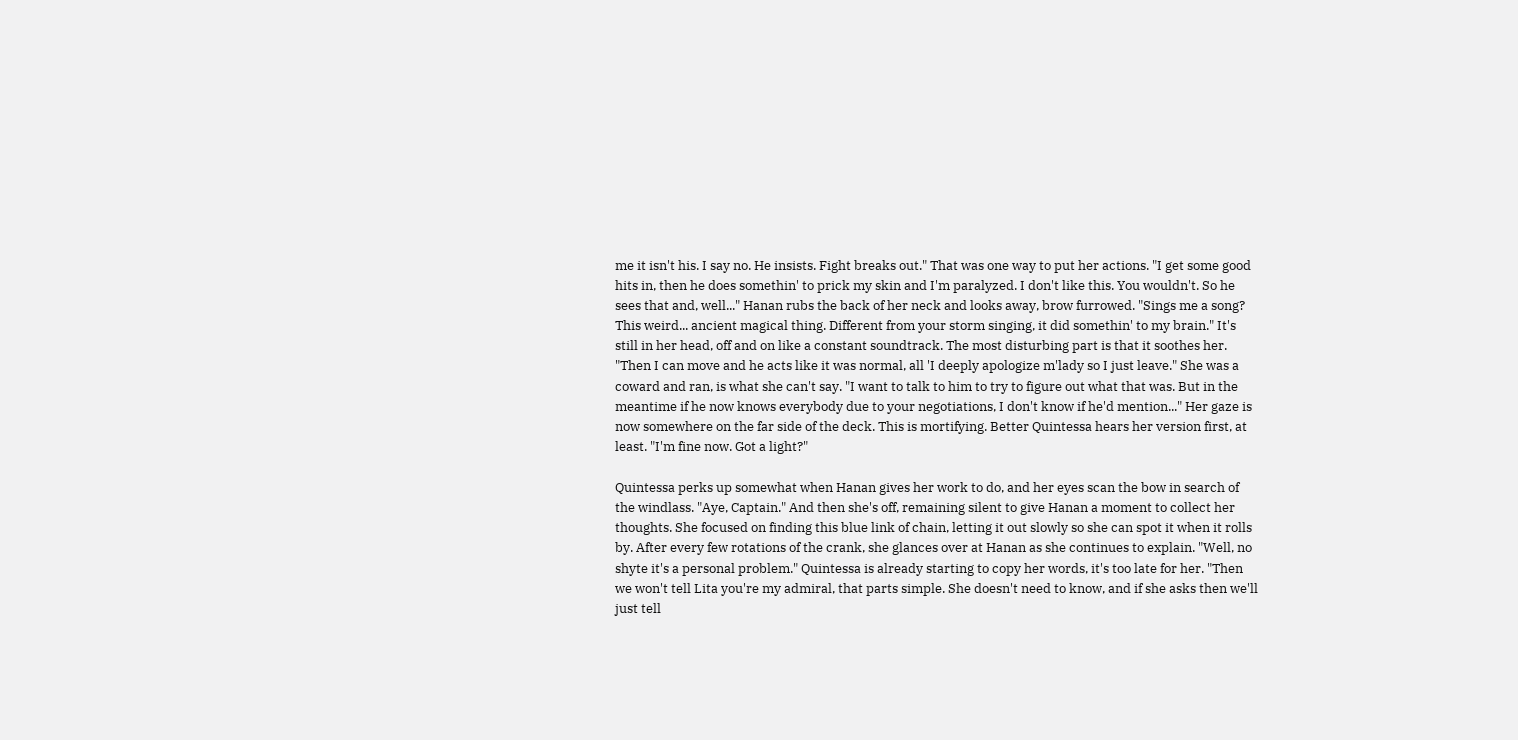me it isn't his. I say no. He insists. Fight breaks out." That was one way to put her actions. "I get some good hits in, then he does somethin' to prick my skin and I'm paralyzed. I don't like this. You wouldn't. So he sees that and, well..." Hanan rubs the back of her neck and looks away, brow furrowed. "Sings me a song? This weird... ancient magical thing. Different from your storm singing, it did somethin' to my brain." It's still in her head, off and on like a constant soundtrack. The most disturbing part is that it soothes her. "Then I can move and he acts like it was normal, all 'I deeply apologize m'lady so I just leave." She was a coward and ran, is what she can't say. "I want to talk to him to try to figure out what that was. But in the meantime if he now knows everybody due to your negotiations, I don't know if he'd mention..." Her gaze is now somewhere on the far side of the deck. This is mortifying. Better Quintessa hears her version first, at least. "I'm fine now. Got a light?"

Quintessa perks up somewhat when Hanan gives her work to do, and her eyes scan the bow in search of the windlass. "Aye, Captain." And then she's off, remaining silent to give Hanan a moment to collect her thoughts. She focused on finding this blue link of chain, letting it out slowly so she can spot it when it rolls by. After every few rotations of the crank, she glances over at Hanan as she continues to explain. "Well, no shyte it's a personal problem." Quintessa is already starting to copy her words, it's too late for her. "Then we won't tell Lita you're my admiral, that parts simple. She doesn't need to know, and if she asks then we'll just tell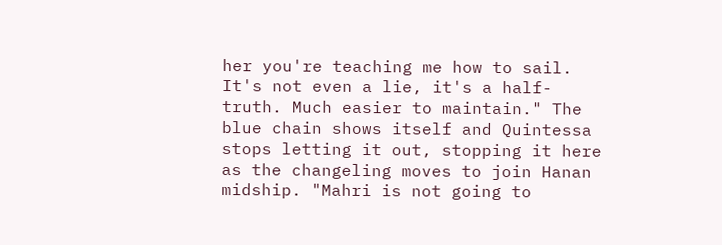her you're teaching me how to sail. It's not even a lie, it's a half-truth. Much easier to maintain." The blue chain shows itself and Quintessa stops letting it out, stopping it here as the changeling moves to join Hanan midship. "Mahri is not going to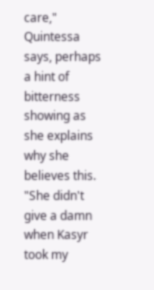care," Quintessa says, perhaps a hint of bitterness showing as she explains why she believes this. "She didn't give a damn when Kasyr took my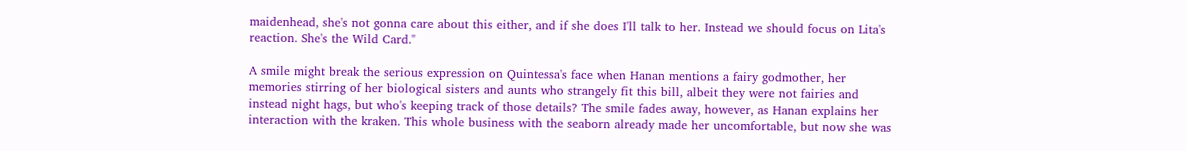maidenhead, she's not gonna care about this either, and if she does I'll talk to her. Instead we should focus on Lita's reaction. She's the Wild Card."

A smile might break the serious expression on Quintessa's face when Hanan mentions a fairy godmother, her memories stirring of her biological sisters and aunts who strangely fit this bill, albeit they were not fairies and instead night hags, but who's keeping track of those details? The smile fades away, however, as Hanan explains her interaction with the kraken. This whole business with the seaborn already made her uncomfortable, but now she was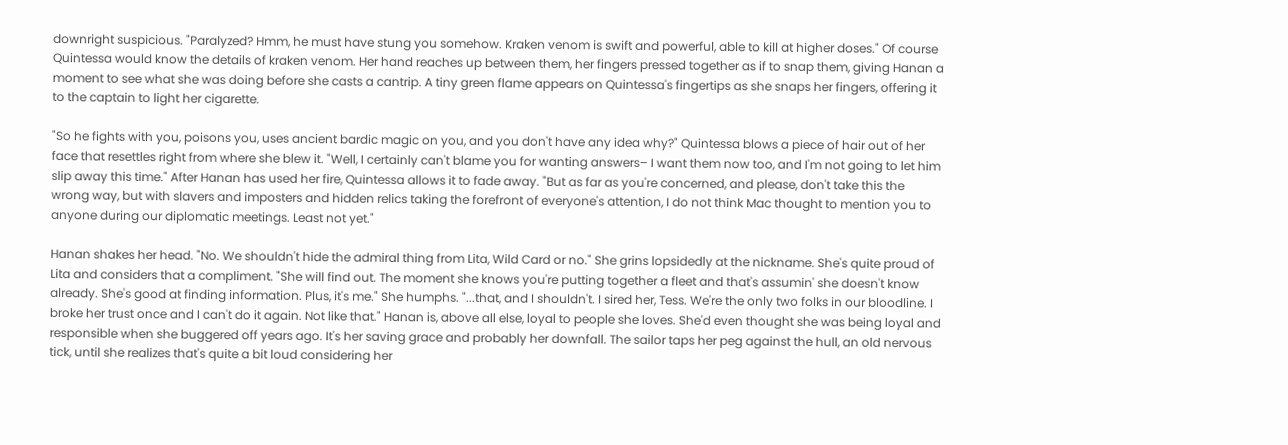downright suspicious. "Paralyzed? Hmm, he must have stung you somehow. Kraken venom is swift and powerful, able to kill at higher doses." Of course Quintessa would know the details of kraken venom. Her hand reaches up between them, her fingers pressed together as if to snap them, giving Hanan a moment to see what she was doing before she casts a cantrip. A tiny green flame appears on Quintessa's fingertips as she snaps her fingers, offering it to the captain to light her cigarette.

"So he fights with you, poisons you, uses ancient bardic magic on you, and you don't have any idea why?" Quintessa blows a piece of hair out of her face that resettles right from where she blew it. "Well, I certainly can't blame you for wanting answers– I want them now too, and I'm not going to let him slip away this time." After Hanan has used her fire, Quintessa allows it to fade away. "But as far as you're concerned, and please, don't take this the wrong way, but with slavers and imposters and hidden relics taking the forefront of everyone's attention, I do not think Mac thought to mention you to anyone during our diplomatic meetings. Least not yet."

Hanan shakes her head. "No. We shouldn't hide the admiral thing from Lita, Wild Card or no." She grins lopsidedly at the nickname. She's quite proud of Lita and considers that a compliment. "She will find out. The moment she knows you're putting together a fleet and that's assumin' she doesn't know already. She's good at finding information. Plus, it's me." She humphs. "...that, and I shouldn't. I sired her, Tess. We're the only two folks in our bloodline. I broke her trust once and I can't do it again. Not like that." Hanan is, above all else, loyal to people she loves. She'd even thought she was being loyal and responsible when she buggered off years ago. It's her saving grace and probably her downfall. The sailor taps her peg against the hull, an old nervous tick, until she realizes that's quite a bit loud considering her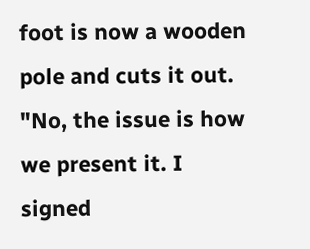foot is now a wooden pole and cuts it out. "No, the issue is how we present it. I signed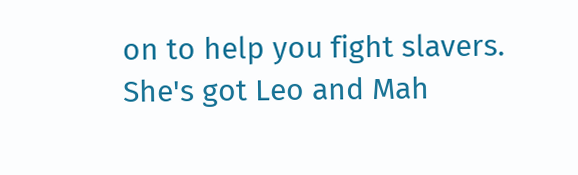on to help you fight slavers. She's got Leo and Mah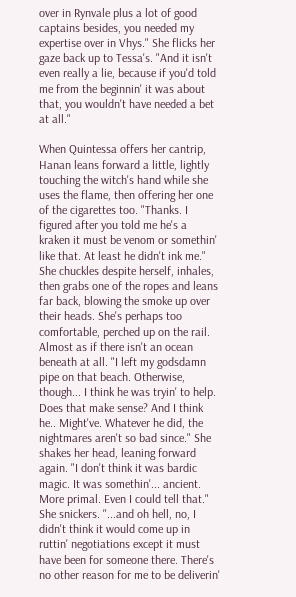over in Rynvale plus a lot of good captains besides, you needed my expertise over in Vhys." She flicks her gaze back up to Tessa's. "And it isn't even really a lie, because if you'd told me from the beginnin' it was about that, you wouldn't have needed a bet at all."

When Quintessa offers her cantrip, Hanan leans forward a little, lightly touching the witch's hand while she uses the flame, then offering her one of the cigarettes too. "Thanks. I figured after you told me he's a kraken it must be venom or somethin' like that. At least he didn't ink me." She chuckles despite herself, inhales, then grabs one of the ropes and leans far back, blowing the smoke up over their heads. She's perhaps too comfortable, perched up on the rail. Almost as if there isn't an ocean beneath at all. "I left my godsdamn pipe on that beach. Otherwise, though... I think he was tryin' to help. Does that make sense? And I think he.. Might've. Whatever he did, the nightmares aren't so bad since." She shakes her head, leaning forward again. "I don't think it was bardic magic. It was somethin'... ancient. More primal. Even I could tell that." She snickers. "...and oh hell, no, I didn't think it would come up in ruttin' negotiations except it must have been for someone there. There's no other reason for me to be deliverin'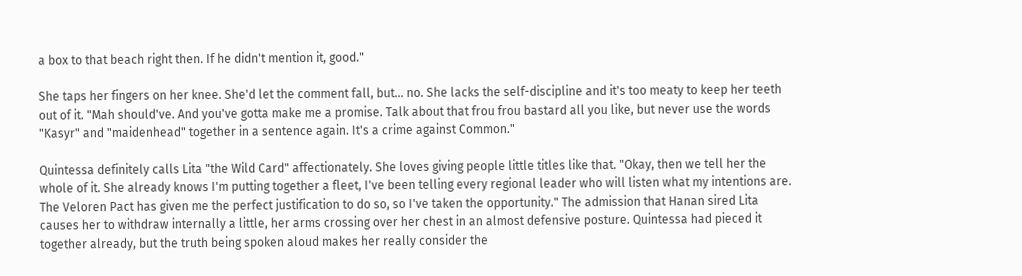a box to that beach right then. If he didn't mention it, good."

She taps her fingers on her knee. She'd let the comment fall, but... no. She lacks the self-discipline and it's too meaty to keep her teeth out of it. "Mah should've. And you've gotta make me a promise. Talk about that frou frou bastard all you like, but never use the words "Kasyr" and "maidenhead" together in a sentence again. It's a crime against Common."

Quintessa definitely calls Lita "the Wild Card" affectionately. She loves giving people little titles like that. "Okay, then we tell her the whole of it. She already knows I'm putting together a fleet, I've been telling every regional leader who will listen what my intentions are. The Veloren Pact has given me the perfect justification to do so, so I've taken the opportunity." The admission that Hanan sired Lita causes her to withdraw internally a little, her arms crossing over her chest in an almost defensive posture. Quintessa had pieced it together already, but the truth being spoken aloud makes her really consider the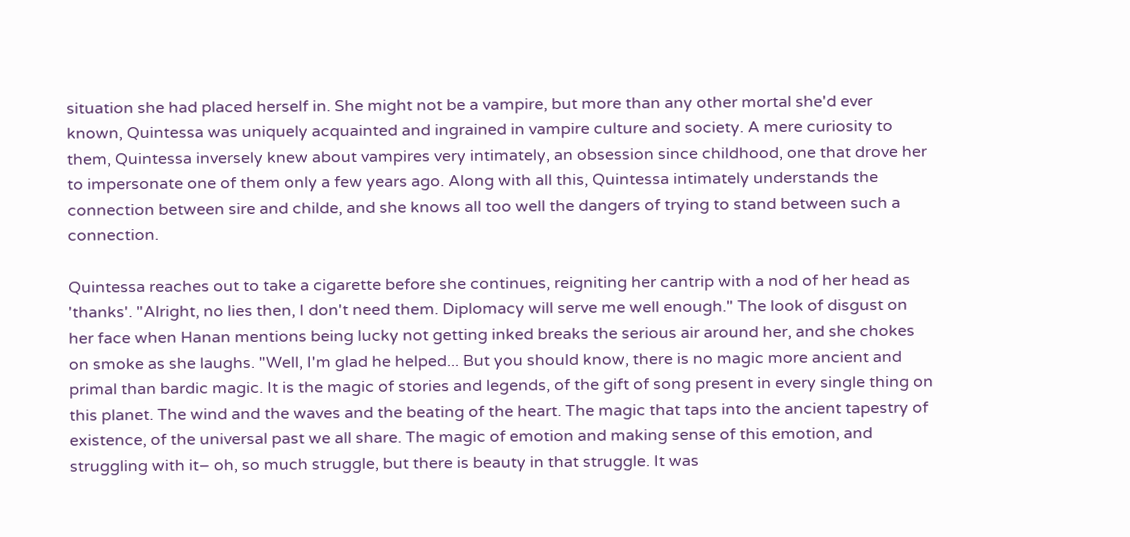situation she had placed herself in. She might not be a vampire, but more than any other mortal she'd ever known, Quintessa was uniquely acquainted and ingrained in vampire culture and society. A mere curiosity to them, Quintessa inversely knew about vampires very intimately, an obsession since childhood, one that drove her to impersonate one of them only a few years ago. Along with all this, Quintessa intimately understands the connection between sire and childe, and she knows all too well the dangers of trying to stand between such a connection.

Quintessa reaches out to take a cigarette before she continues, reigniting her cantrip with a nod of her head as 'thanks'. "Alright, no lies then, I don't need them. Diplomacy will serve me well enough." The look of disgust on her face when Hanan mentions being lucky not getting inked breaks the serious air around her, and she chokes on smoke as she laughs. "Well, I'm glad he helped... But you should know, there is no magic more ancient and primal than bardic magic. It is the magic of stories and legends, of the gift of song present in every single thing on this planet. The wind and the waves and the beating of the heart. The magic that taps into the ancient tapestry of existence, of the universal past we all share. The magic of emotion and making sense of this emotion, and struggling with it– oh, so much struggle, but there is beauty in that struggle. It was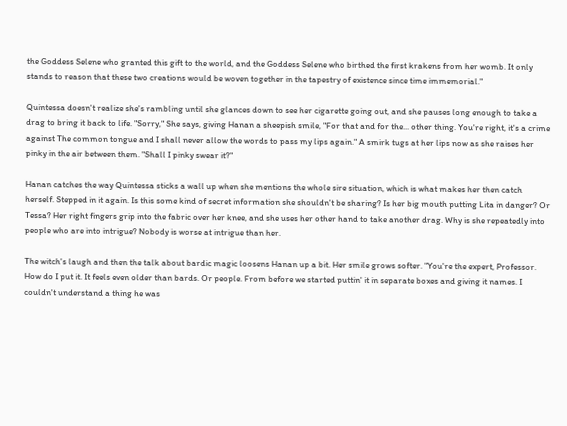the Goddess Selene who granted this gift to the world, and the Goddess Selene who birthed the first krakens from her womb. It only stands to reason that these two creations would be woven together in the tapestry of existence since time immemorial."

Quintessa doesn't realize she's rambling until she glances down to see her cigarette going out, and she pauses long enough to take a drag to bring it back to life. "Sorry," She says, giving Hanan a sheepish smile, "For that and for the... other thing. You're right, it's a crime against The common tongue and I shall never allow the words to pass my lips again." A smirk tugs at her lips now as she raises her pinky in the air between them. "Shall I pinky swear it?"

Hanan catches the way Quintessa sticks a wall up when she mentions the whole sire situation, which is what makes her then catch herself. Stepped in it again. Is this some kind of secret information she shouldn't be sharing? Is her big mouth putting Lita in danger? Or Tessa? Her right fingers grip into the fabric over her knee, and she uses her other hand to take another drag. Why is she repeatedly into people who are into intrigue? Nobody is worse at intrigue than her.

The witch's laugh and then the talk about bardic magic loosens Hanan up a bit. Her smile grows softer. "You're the expert, Professor. How do I put it. It feels even older than bards. Or people. From before we started puttin' it in separate boxes and giving it names. I couldn't understand a thing he was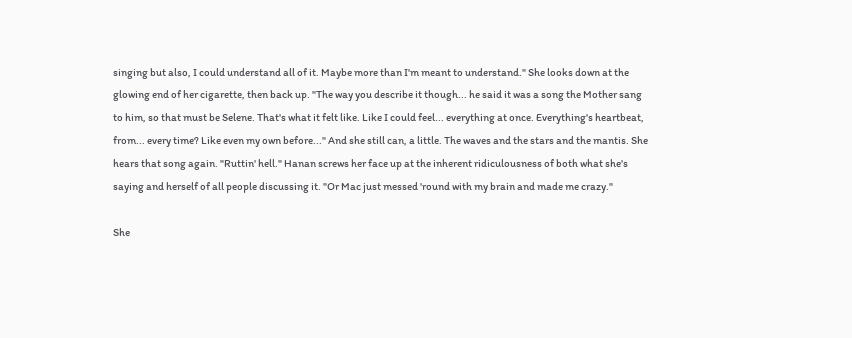singing but also, I could understand all of it. Maybe more than I'm meant to understand." She looks down at the glowing end of her cigarette, then back up. "The way you describe it though... he said it was a song the Mother sang to him, so that must be Selene. That's what it felt like. Like I could feel... everything at once. Everything's heartbeat, from... every time? Like even my own before..." And she still can, a little. The waves and the stars and the mantis. She hears that song again. "Ruttin' hell." Hanan screws her face up at the inherent ridiculousness of both what she's saying and herself of all people discussing it. "Or Mac just messed 'round with my brain and made me crazy."

She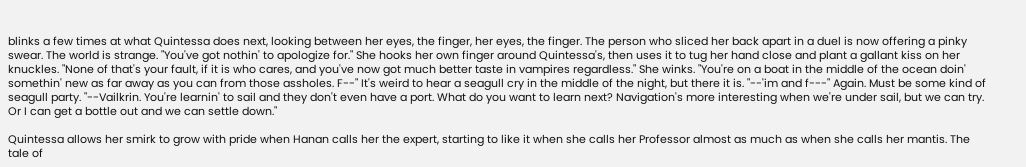blinks a few times at what Quintessa does next, looking between her eyes, the finger, her eyes, the finger. The person who sliced her back apart in a duel is now offering a pinky swear. The world is strange. "You've got nothin' to apologize for." She hooks her own finger around Quintessa's, then uses it to tug her hand close and plant a gallant kiss on her knuckles. "None of that's your fault, if it is who cares, and you've now got much better taste in vampires regardless." She winks. "You're on a boat in the middle of the ocean doin' somethin' new as far away as you can from those assholes. F--" It's weird to hear a seagull cry in the middle of the night, but there it is. "--'im and f---" Again. Must be some kind of seagull party. "--Vailkrin. You're learnin' to sail and they don't even have a port. What do you want to learn next? Navigation's more interesting when we're under sail, but we can try. Or I can get a bottle out and we can settle down."

Quintessa allows her smirk to grow with pride when Hanan calls her the expert, starting to like it when she calls her Professor almost as much as when she calls her mantis. The tale of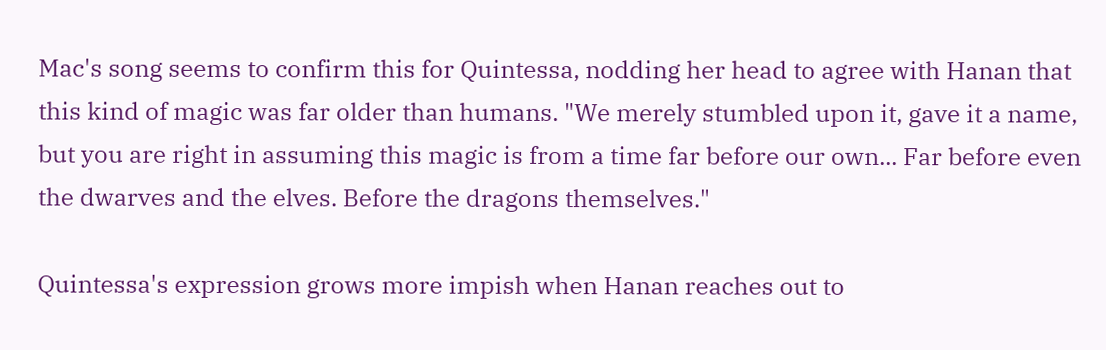Mac's song seems to confirm this for Quintessa, nodding her head to agree with Hanan that this kind of magic was far older than humans. "We merely stumbled upon it, gave it a name, but you are right in assuming this magic is from a time far before our own... Far before even the dwarves and the elves. Before the dragons themselves."

Quintessa's expression grows more impish when Hanan reaches out to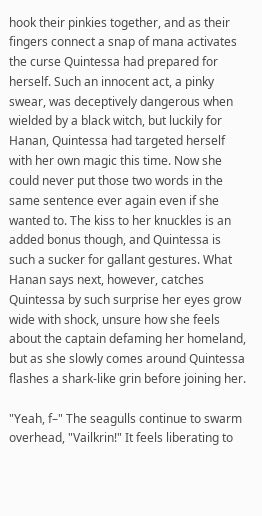hook their pinkies together, and as their fingers connect a snap of mana activates the curse Quintessa had prepared for herself. Such an innocent act, a pinky swear, was deceptively dangerous when wielded by a black witch, but luckily for Hanan, Quintessa had targeted herself with her own magic this time. Now she could never put those two words in the same sentence ever again even if she wanted to. The kiss to her knuckles is an added bonus though, and Quintessa is such a sucker for gallant gestures. What Hanan says next, however, catches Quintessa by such surprise her eyes grow wide with shock, unsure how she feels about the captain defaming her homeland, but as she slowly comes around Quintessa flashes a shark-like grin before joining her.

"Yeah, f–" The seagulls continue to swarm overhead, "Vailkrin!" It feels liberating to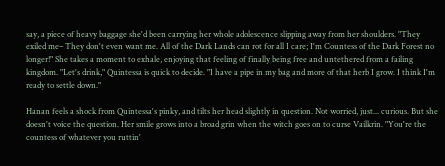say, a piece of heavy baggage she'd been carrying her whole adolescence slipping away from her shoulders. "They exiled me– They don't even want me. All of the Dark Lands can rot for all I care; I'm Countess of the Dark Forest no longer!" She takes a moment to exhale, enjoying that feeling of finally being free and untethered from a failing kingdom. "Let's drink," Quintessa is quick to decide. "I have a pipe in my bag and more of that herb I grow. I think I'm ready to settle down."

Hanan feels a shock from Quintessa's pinky, and tilts her head slightly in question. Not worried, just... curious. But she doesn't voice the question. Her smile grows into a broad grin when the witch goes on to curse Vailkrin. "You're the countess of whatever you ruttin'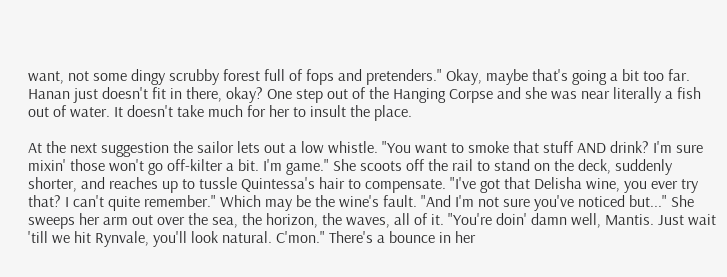want, not some dingy scrubby forest full of fops and pretenders." Okay, maybe that's going a bit too far. Hanan just doesn't fit in there, okay? One step out of the Hanging Corpse and she was near literally a fish out of water. It doesn't take much for her to insult the place.

At the next suggestion the sailor lets out a low whistle. "You want to smoke that stuff AND drink? I'm sure mixin' those won't go off-kilter a bit. I'm game." She scoots off the rail to stand on the deck, suddenly shorter, and reaches up to tussle Quintessa's hair to compensate. "I've got that Delisha wine, you ever try that? I can't quite remember." Which may be the wine's fault. "And I'm not sure you've noticed but..." She sweeps her arm out over the sea, the horizon, the waves, all of it. "You're doin' damn well, Mantis. Just wait 'till we hit Rynvale, you'll look natural. C'mon." There's a bounce in her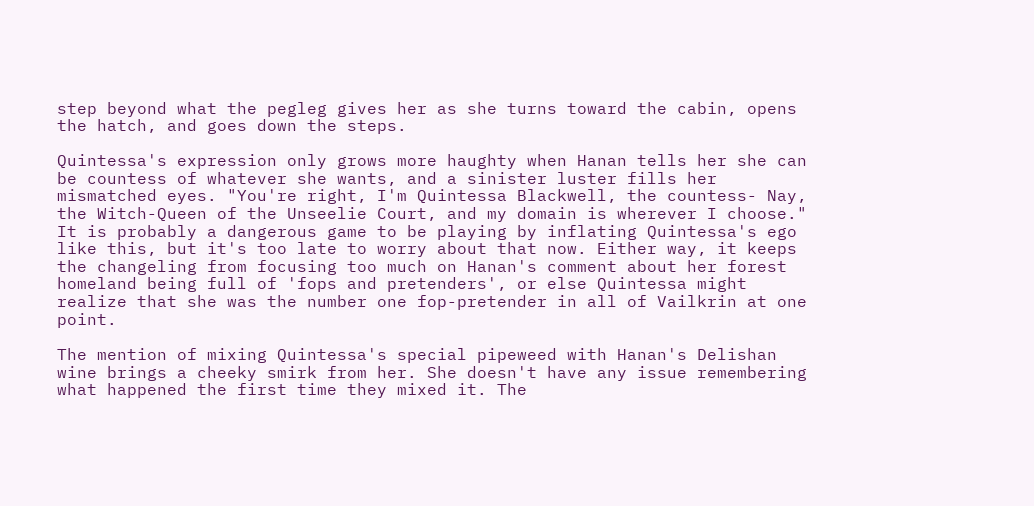step beyond what the pegleg gives her as she turns toward the cabin, opens the hatch, and goes down the steps.

Quintessa's expression only grows more haughty when Hanan tells her she can be countess of whatever she wants, and a sinister luster fills her mismatched eyes. "You're right, I'm Quintessa Blackwell, the countess- Nay, the Witch-Queen of the Unseelie Court, and my domain is wherever I choose." It is probably a dangerous game to be playing by inflating Quintessa's ego like this, but it's too late to worry about that now. Either way, it keeps the changeling from focusing too much on Hanan's comment about her forest homeland being full of 'fops and pretenders', or else Quintessa might realize that she was the number one fop-pretender in all of Vailkrin at one point.

The mention of mixing Quintessa's special pipeweed with Hanan's Delishan wine brings a cheeky smirk from her. She doesn't have any issue remembering what happened the first time they mixed it. The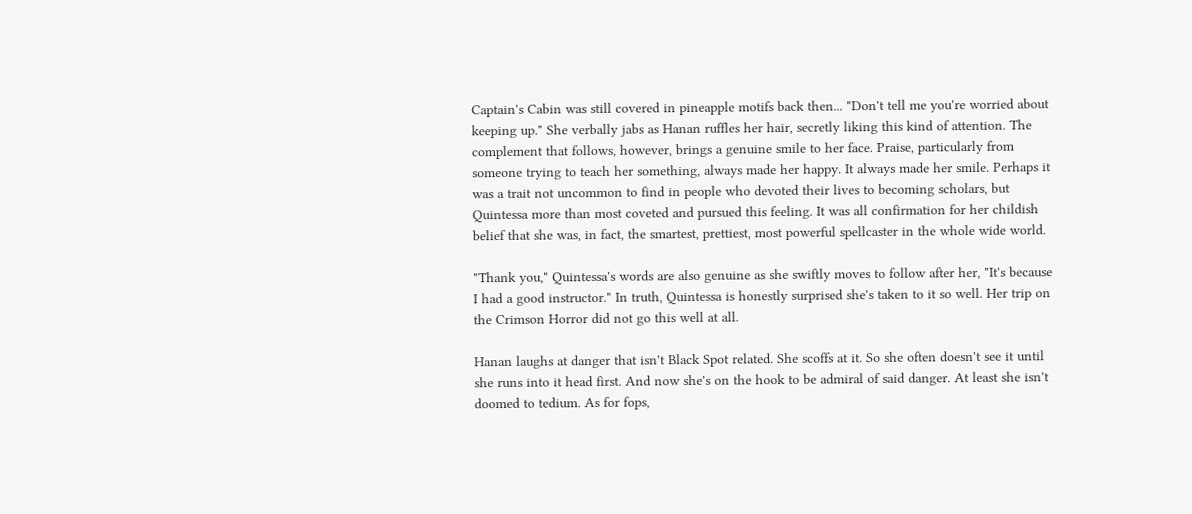Captain's Cabin was still covered in pineapple motifs back then... "Don't tell me you're worried about keeping up." She verbally jabs as Hanan ruffles her hair, secretly liking this kind of attention. The complement that follows, however, brings a genuine smile to her face. Praise, particularly from someone trying to teach her something, always made her happy. It always made her smile. Perhaps it was a trait not uncommon to find in people who devoted their lives to becoming scholars, but Quintessa more than most coveted and pursued this feeling. It was all confirmation for her childish belief that she was, in fact, the smartest, prettiest, most powerful spellcaster in the whole wide world.

"Thank you," Quintessa's words are also genuine as she swiftly moves to follow after her, "It's because I had a good instructor." In truth, Quintessa is honestly surprised she's taken to it so well. Her trip on the Crimson Horror did not go this well at all.

Hanan laughs at danger that isn't Black Spot related. She scoffs at it. So she often doesn't see it until she runs into it head first. And now she's on the hook to be admiral of said danger. At least she isn't doomed to tedium. As for fops,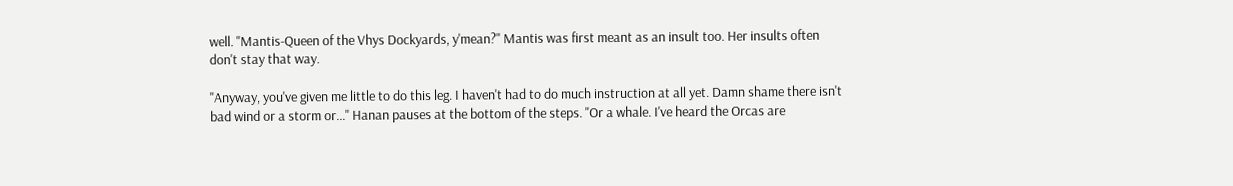well. "Mantis-Queen of the Vhys Dockyards, y'mean?" Mantis was first meant as an insult too. Her insults often don't stay that way.

"Anyway, you've given me little to do this leg. I haven't had to do much instruction at all yet. Damn shame there isn't bad wind or a storm or..." Hanan pauses at the bottom of the steps. "Or a whale. I've heard the Orcas are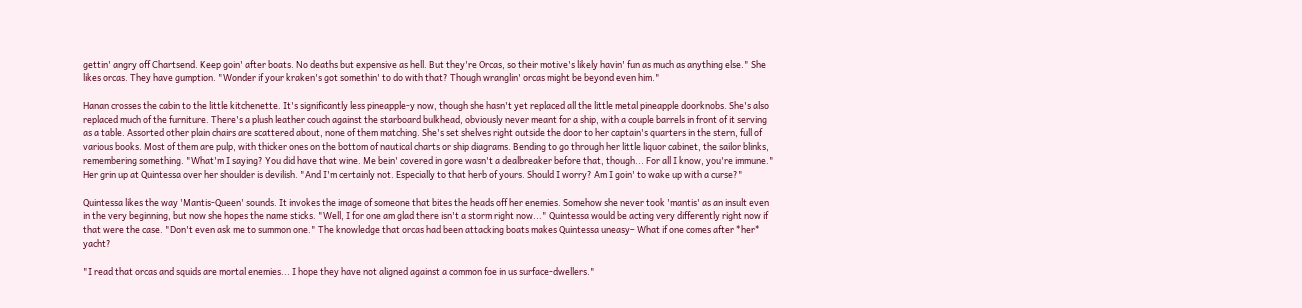gettin' angry off Chartsend. Keep goin' after boats. No deaths but expensive as hell. But they're Orcas, so their motive's likely havin' fun as much as anything else." She likes orcas. They have gumption. "Wonder if your kraken's got somethin' to do with that? Though wranglin' orcas might be beyond even him."

Hanan crosses the cabin to the little kitchenette. It's significantly less pineapple-y now, though she hasn't yet replaced all the little metal pineapple doorknobs. She's also replaced much of the furniture. There's a plush leather couch against the starboard bulkhead, obviously never meant for a ship, with a couple barrels in front of it serving as a table. Assorted other plain chairs are scattered about, none of them matching. She's set shelves right outside the door to her captain's quarters in the stern, full of various books. Most of them are pulp, with thicker ones on the bottom of nautical charts or ship diagrams. Bending to go through her little liquor cabinet, the sailor blinks, remembering something. "What'm I saying? You did have that wine. Me bein' covered in gore wasn't a dealbreaker before that, though... For all I know, you're immune." Her grin up at Quintessa over her shoulder is devilish. "And I'm certainly not. Especially to that herb of yours. Should I worry? Am I goin' to wake up with a curse?"

Quintessa likes the way 'Mantis-Queen' sounds. It invokes the image of someone that bites the heads off her enemies. Somehow she never took 'mantis' as an insult even in the very beginning, but now she hopes the name sticks. "Well, I for one am glad there isn't a storm right now..." Quintessa would be acting very differently right now if that were the case. "Don't even ask me to summon one." The knowledge that orcas had been attacking boats makes Quintessa uneasy– What if one comes after *her* yacht?

"I read that orcas and squids are mortal enemies... I hope they have not aligned against a common foe in us surface-dwellers."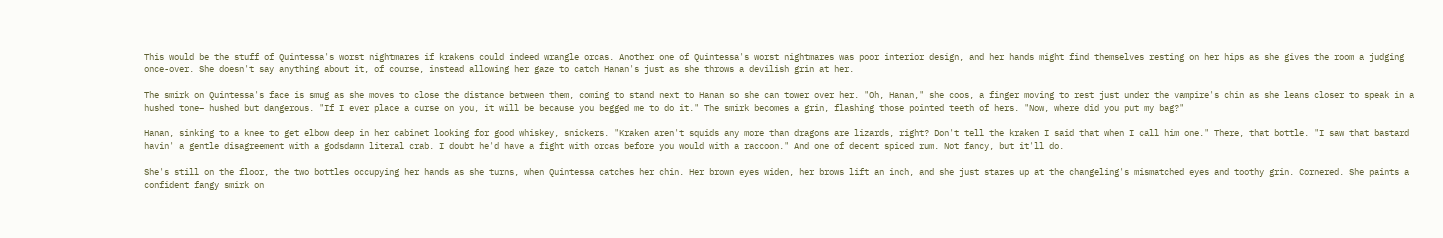This would be the stuff of Quintessa's worst nightmares if krakens could indeed wrangle orcas. Another one of Quintessa's worst nightmares was poor interior design, and her hands might find themselves resting on her hips as she gives the room a judging once-over. She doesn't say anything about it, of course, instead allowing her gaze to catch Hanan's just as she throws a devilish grin at her.

The smirk on Quintessa's face is smug as she moves to close the distance between them, coming to stand next to Hanan so she can tower over her. "Oh, Hanan," she coos, a finger moving to rest just under the vampire's chin as she leans closer to speak in a hushed tone– hushed but dangerous. "If I ever place a curse on you, it will be because you begged me to do it." The smirk becomes a grin, flashing those pointed teeth of hers. "Now, where did you put my bag?"

Hanan, sinking to a knee to get elbow deep in her cabinet looking for good whiskey, snickers. "Kraken aren't squids any more than dragons are lizards, right? Don't tell the kraken I said that when I call him one." There, that bottle. "I saw that bastard havin' a gentle disagreement with a godsdamn literal crab. I doubt he'd have a fight with orcas before you would with a raccoon." And one of decent spiced rum. Not fancy, but it'll do.

She's still on the floor, the two bottles occupying her hands as she turns, when Quintessa catches her chin. Her brown eyes widen, her brows lift an inch, and she just stares up at the changeling's mismatched eyes and toothy grin. Cornered. She paints a confident fangy smirk on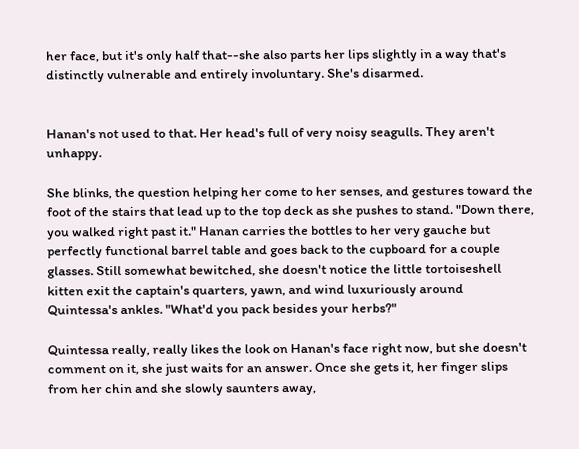her face, but it's only half that--she also parts her lips slightly in a way that's distinctly vulnerable and entirely involuntary. She's disarmed.


Hanan's not used to that. Her head's full of very noisy seagulls. They aren't unhappy.

She blinks, the question helping her come to her senses, and gestures toward the foot of the stairs that lead up to the top deck as she pushes to stand. "Down there, you walked right past it." Hanan carries the bottles to her very gauche but perfectly functional barrel table and goes back to the cupboard for a couple glasses. Still somewhat bewitched, she doesn't notice the little tortoiseshell kitten exit the captain's quarters, yawn, and wind luxuriously around Quintessa's ankles. "What'd you pack besides your herbs?"

Quintessa really, really likes the look on Hanan's face right now, but she doesn't comment on it, she just waits for an answer. Once she gets it, her finger slips from her chin and she slowly saunters away,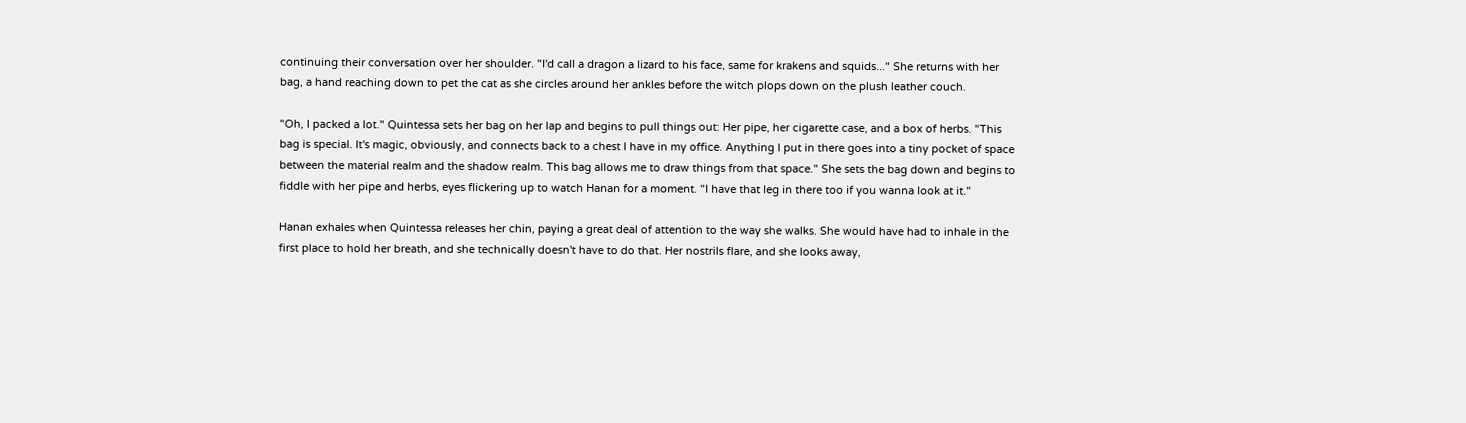continuing their conversation over her shoulder. "I'd call a dragon a lizard to his face, same for krakens and squids..." She returns with her bag, a hand reaching down to pet the cat as she circles around her ankles before the witch plops down on the plush leather couch.

"Oh, I packed a lot." Quintessa sets her bag on her lap and begins to pull things out: Her pipe, her cigarette case, and a box of herbs. "This bag is special. It's magic, obviously, and connects back to a chest I have in my office. Anything I put in there goes into a tiny pocket of space between the material realm and the shadow realm. This bag allows me to draw things from that space." She sets the bag down and begins to fiddle with her pipe and herbs, eyes flickering up to watch Hanan for a moment. "I have that leg in there too if you wanna look at it."

Hanan exhales when Quintessa releases her chin, paying a great deal of attention to the way she walks. She would have had to inhale in the first place to hold her breath, and she technically doesn't have to do that. Her nostrils flare, and she looks away,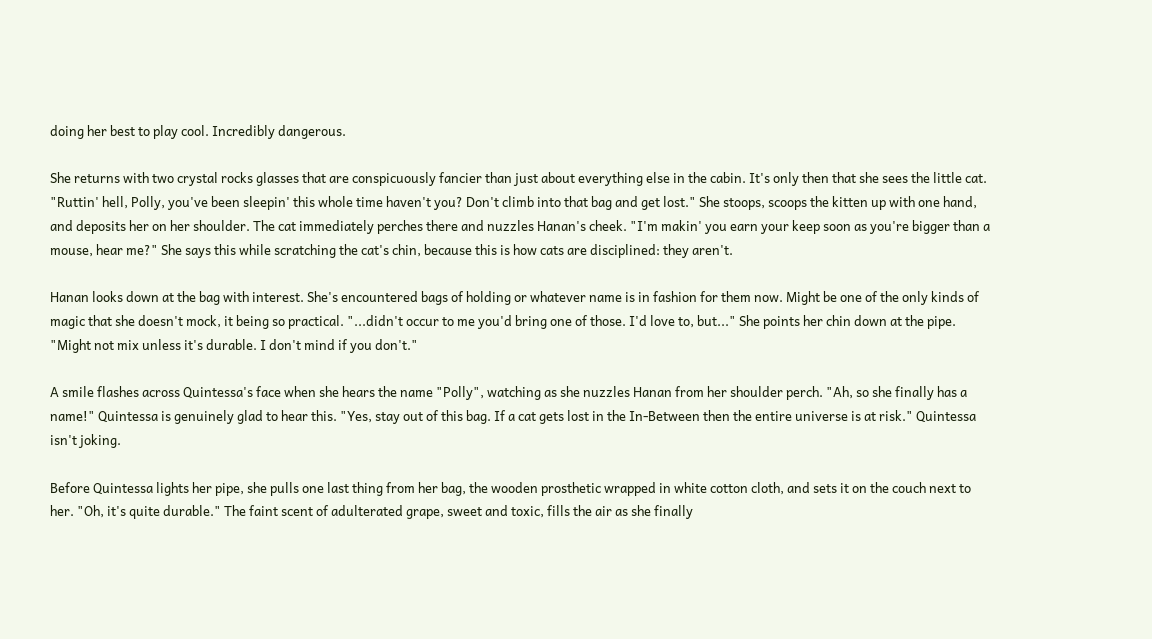doing her best to play cool. Incredibly dangerous.

She returns with two crystal rocks glasses that are conspicuously fancier than just about everything else in the cabin. It's only then that she sees the little cat. "Ruttin' hell, Polly, you've been sleepin' this whole time haven't you? Don't climb into that bag and get lost." She stoops, scoops the kitten up with one hand, and deposits her on her shoulder. The cat immediately perches there and nuzzles Hanan's cheek. "I'm makin' you earn your keep soon as you're bigger than a mouse, hear me?" She says this while scratching the cat's chin, because this is how cats are disciplined: they aren't.

Hanan looks down at the bag with interest. She's encountered bags of holding or whatever name is in fashion for them now. Might be one of the only kinds of magic that she doesn't mock, it being so practical. "...didn't occur to me you'd bring one of those. I'd love to, but..." She points her chin down at the pipe. "Might not mix unless it's durable. I don't mind if you don't."

A smile flashes across Quintessa's face when she hears the name "Polly", watching as she nuzzles Hanan from her shoulder perch. "Ah, so she finally has a name!" Quintessa is genuinely glad to hear this. "Yes, stay out of this bag. If a cat gets lost in the In-Between then the entire universe is at risk." Quintessa isn't joking.

Before Quintessa lights her pipe, she pulls one last thing from her bag, the wooden prosthetic wrapped in white cotton cloth, and sets it on the couch next to her. "Oh, it's quite durable." The faint scent of adulterated grape, sweet and toxic, fills the air as she finally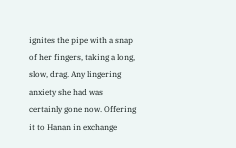ignites the pipe with a snap of her fingers, taking a long, slow, drag. Any lingering anxiety she had was certainly gone now. Offering it to Hanan in exchange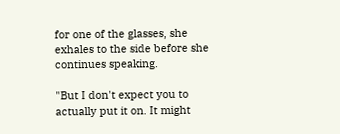for one of the glasses, she exhales to the side before she continues speaking.

"But I don't expect you to actually put it on. It might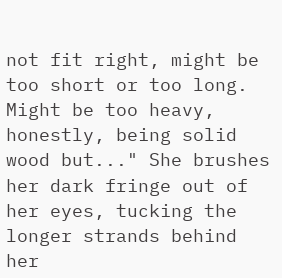not fit right, might be too short or too long. Might be too heavy, honestly, being solid wood but..." She brushes her dark fringe out of her eyes, tucking the longer strands behind her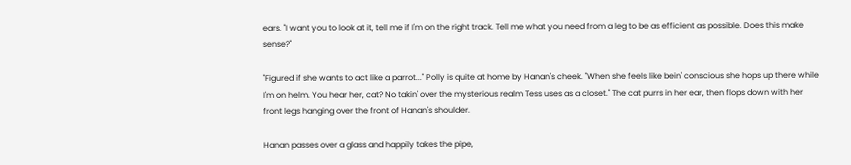ears. "I want you to look at it, tell me if I'm on the right track. Tell me what you need from a leg to be as efficient as possible. Does this make sense?"

"Figured if she wants to act like a parrot..." Polly is quite at home by Hanan's cheek. "When she feels like bein' conscious she hops up there while I'm on helm. You hear her, cat? No takin' over the mysterious realm Tess uses as a closet." The cat purrs in her ear, then flops down with her front legs hanging over the front of Hanan's shoulder.

Hanan passes over a glass and happily takes the pipe,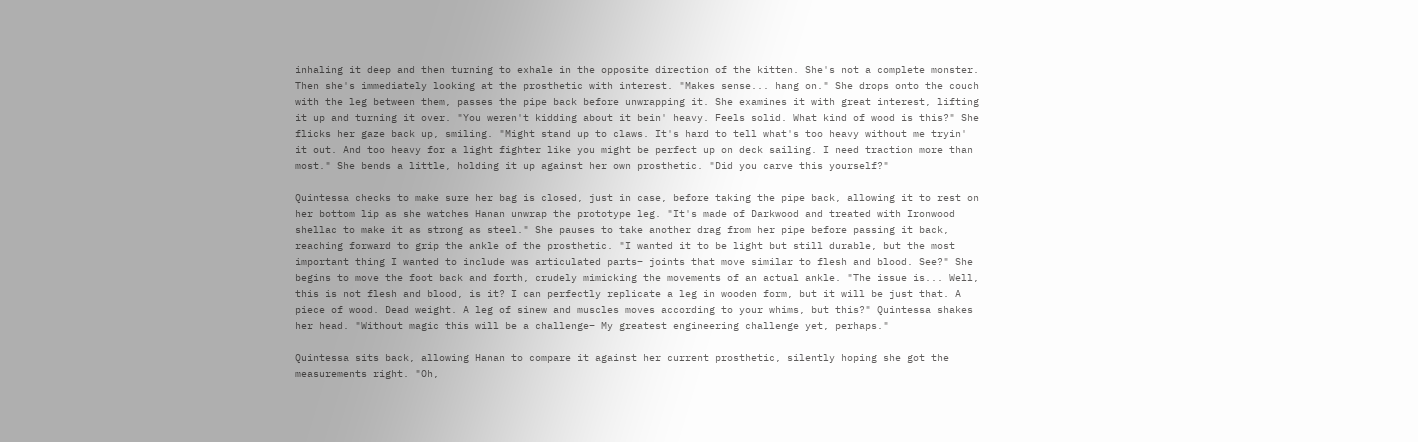inhaling it deep and then turning to exhale in the opposite direction of the kitten. She's not a complete monster. Then she's immediately looking at the prosthetic with interest. "Makes sense... hang on." She drops onto the couch with the leg between them, passes the pipe back before unwrapping it. She examines it with great interest, lifting it up and turning it over. "You weren't kidding about it bein' heavy. Feels solid. What kind of wood is this?" She flicks her gaze back up, smiling. "Might stand up to claws. It's hard to tell what's too heavy without me tryin' it out. And too heavy for a light fighter like you might be perfect up on deck sailing. I need traction more than most." She bends a little, holding it up against her own prosthetic. "Did you carve this yourself?"

Quintessa checks to make sure her bag is closed, just in case, before taking the pipe back, allowing it to rest on her bottom lip as she watches Hanan unwrap the prototype leg. "It's made of Darkwood and treated with Ironwood shellac to make it as strong as steel." She pauses to take another drag from her pipe before passing it back, reaching forward to grip the ankle of the prosthetic. "I wanted it to be light but still durable, but the most important thing I wanted to include was articulated parts– joints that move similar to flesh and blood. See?" She begins to move the foot back and forth, crudely mimicking the movements of an actual ankle. "The issue is... Well, this is not flesh and blood, is it? I can perfectly replicate a leg in wooden form, but it will be just that. A piece of wood. Dead weight. A leg of sinew and muscles moves according to your whims, but this?" Quintessa shakes her head. "Without magic this will be a challenge– My greatest engineering challenge yet, perhaps."

Quintessa sits back, allowing Hanan to compare it against her current prosthetic, silently hoping she got the measurements right. "Oh,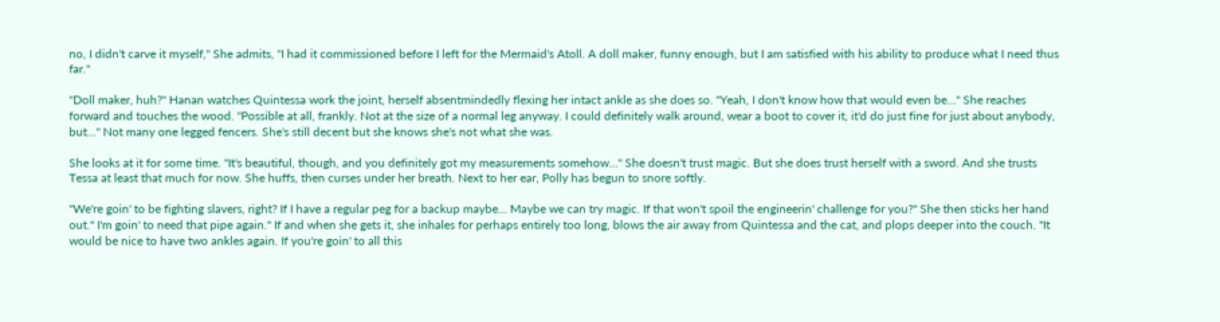no, I didn't carve it myself," She admits, "I had it commissioned before I left for the Mermaid's Atoll. A doll maker, funny enough, but I am satisfied with his ability to produce what I need thus far."

"Doll maker, huh?" Hanan watches Quintessa work the joint, herself absentmindedly flexing her intact ankle as she does so. "Yeah, I don't know how that would even be..." She reaches forward and touches the wood. "Possible at all, frankly. Not at the size of a normal leg anyway. I could definitely walk around, wear a boot to cover it, it'd do just fine for just about anybody, but..." Not many one legged fencers. She's still decent but she knows she's not what she was.

She looks at it for some time. "It's beautiful, though, and you definitely got my measurements somehow..." She doesn't trust magic. But she does trust herself with a sword. And she trusts Tessa at least that much for now. She huffs, then curses under her breath. Next to her ear, Polly has begun to snore softly.

"We're goin' to be fighting slavers, right? If I have a regular peg for a backup maybe... Maybe we can try magic. If that won't spoil the engineerin' challenge for you?" She then sticks her hand out." I'm goin' to need that pipe again." If and when she gets it, she inhales for perhaps entirely too long, blows the air away from Quintessa and the cat, and plops deeper into the couch. "It would be nice to have two ankles again. If you're goin' to all this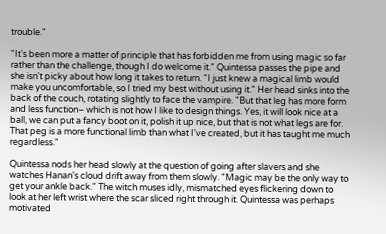trouble."

"It's been more a matter of principle that has forbidden me from using magic so far rather than the challenge, though I do welcome it." Quintessa passes the pipe and she isn't picky about how long it takes to return. "I just knew a magical limb would make you uncomfortable, so I tried my best without using it." Her head sinks into the back of the couch, rotating slightly to face the vampire. "But that leg has more form and less function– which is not how I like to design things. Yes, it will look nice at a ball, we can put a fancy boot on it, polish it up nice, but that is not what legs are for. That peg is a more functional limb than what I've created, but it has taught me much regardless."

Quintessa nods her head slowly at the question of going after slavers and she watches Hanan's cloud drift away from them slowly. "Magic may be the only way to get your ankle back." The witch muses idly, mismatched eyes flickering down to look at her left wrist where the scar sliced right through it. Quintessa was perhaps motivated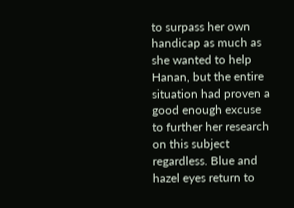to surpass her own handicap as much as she wanted to help Hanan, but the entire situation had proven a good enough excuse to further her research on this subject regardless. Blue and hazel eyes return to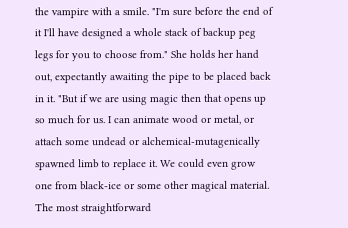the vampire with a smile. "I'm sure before the end of it I'll have designed a whole stack of backup peg legs for you to choose from." She holds her hand out, expectantly awaiting the pipe to be placed back in it. "But if we are using magic then that opens up so much for us. I can animate wood or metal, or attach some undead or alchemical-mutagenically spawned limb to replace it. We could even grow one from black-ice or some other magical material. The most straightforward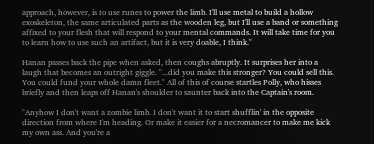approach, however, is to use runes to power the limb. I'll use metal to build a hollow exoskeleton, the same articulated parts as the wooden leg, but I'll use a band or something affixed to your flesh that will respond to your mental commands. It will take time for you to learn how to use such an artifact, but it is very doable, I think."

Hanan passes back the pipe when asked, then coughs abruptly. It surprises her into a laugh that becomes an outright giggle. "...did you make this stronger? You could sell this. You could fund your whole damn fleet." All of this of course startles Polly, who hisses briefly and then leaps off Hanan's shoulder to saunter back into the Captain's room.

"Anyhow I don't want a zombie limb. I don't want it to start shufflin' in the opposite direction from where I'm heading. Or make it easier for a necromancer to make me kick my own ass. And you're a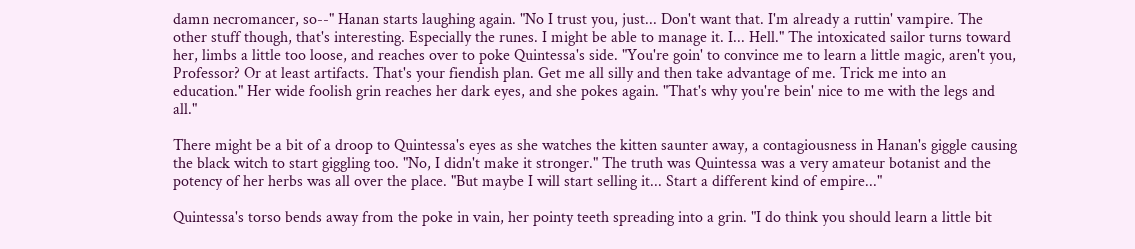damn necromancer, so--" Hanan starts laughing again. "No I trust you, just... Don't want that. I'm already a ruttin' vampire. The other stuff though, that's interesting. Especially the runes. I might be able to manage it. I... Hell." The intoxicated sailor turns toward her, limbs a little too loose, and reaches over to poke Quintessa's side. "You're goin' to convince me to learn a little magic, aren't you, Professor? Or at least artifacts. That's your fiendish plan. Get me all silly and then take advantage of me. Trick me into an education." Her wide foolish grin reaches her dark eyes, and she pokes again. "That's why you're bein' nice to me with the legs and all."

There might be a bit of a droop to Quintessa's eyes as she watches the kitten saunter away, a contagiousness in Hanan's giggle causing the black witch to start giggling too. "No, I didn't make it stronger." The truth was Quintessa was a very amateur botanist and the potency of her herbs was all over the place. "But maybe I will start selling it... Start a different kind of empire..."

Quintessa's torso bends away from the poke in vain, her pointy teeth spreading into a grin. "I do think you should learn a little bit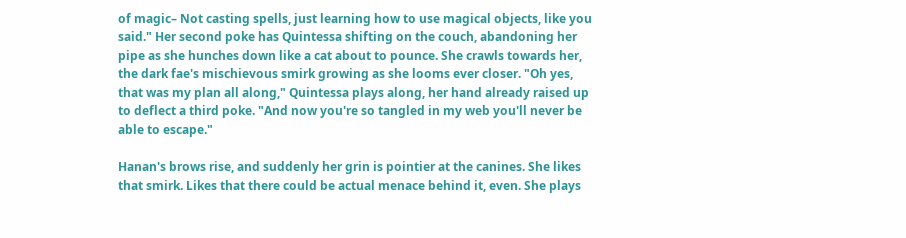of magic– Not casting spells, just learning how to use magical objects, like you said." Her second poke has Quintessa shifting on the couch, abandoning her pipe as she hunches down like a cat about to pounce. She crawls towards her, the dark fae's mischievous smirk growing as she looms ever closer. "Oh yes, that was my plan all along," Quintessa plays along, her hand already raised up to deflect a third poke. "And now you're so tangled in my web you'll never be able to escape."

Hanan's brows rise, and suddenly her grin is pointier at the canines. She likes that smirk. Likes that there could be actual menace behind it, even. She plays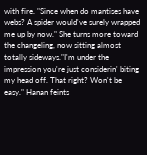with fire. "Since when do mantises have webs? A spider would've surely wrapped me up by now." She turns more toward the changeling, now sitting almost totally sideways."I'm under the impression you're just considerin' biting my head off. That right? Won't be easy." Hanan feints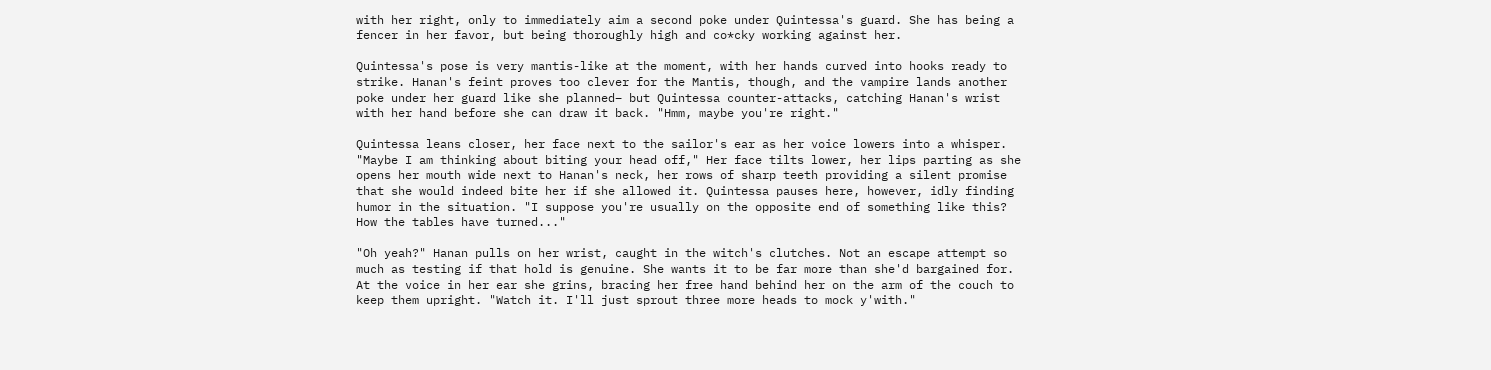with her right, only to immediately aim a second poke under Quintessa's guard. She has being a fencer in her favor, but being thoroughly high and co*cky working against her.

Quintessa's pose is very mantis-like at the moment, with her hands curved into hooks ready to strike. Hanan's feint proves too clever for the Mantis, though, and the vampire lands another poke under her guard like she planned– but Quintessa counter-attacks, catching Hanan's wrist with her hand before she can draw it back. "Hmm, maybe you're right."

Quintessa leans closer, her face next to the sailor's ear as her voice lowers into a whisper. "Maybe I am thinking about biting your head off," Her face tilts lower, her lips parting as she opens her mouth wide next to Hanan's neck, her rows of sharp teeth providing a silent promise that she would indeed bite her if she allowed it. Quintessa pauses here, however, idly finding humor in the situation. "I suppose you're usually on the opposite end of something like this? How the tables have turned..."

"Oh yeah?" Hanan pulls on her wrist, caught in the witch's clutches. Not an escape attempt so much as testing if that hold is genuine. She wants it to be far more than she'd bargained for. At the voice in her ear she grins, bracing her free hand behind her on the arm of the couch to keep them upright. "Watch it. I'll just sprout three more heads to mock y'with."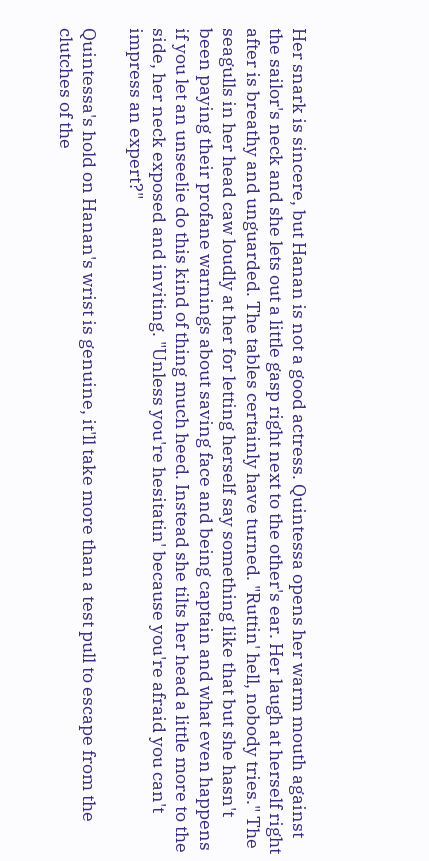Her snark is sincere, but Hanan is not a good actress. Quintessa opens her warm mouth against the sailor's neck and she lets out a little gasp right next to the other's ear. Her laugh at herself right after is breathy and unguarded. The tables certainly have turned. "Ruttin' hell, nobody tries." The seagulls in her head caw loudly at her for letting herself say something like that but she hasn't been paying their profane warnings about saving face and being captain and what even happens if you let an unseelie do this kind of thing much heed. Instead she tilts her head a little more to the side, her neck exposed and inviting. "Unless you're hesitatin' because you're afraid you can't impress an expert?"

Quintessa's hold on Hanan's wrist is genuine, it'll take more than a test pull to escape from the clutches of the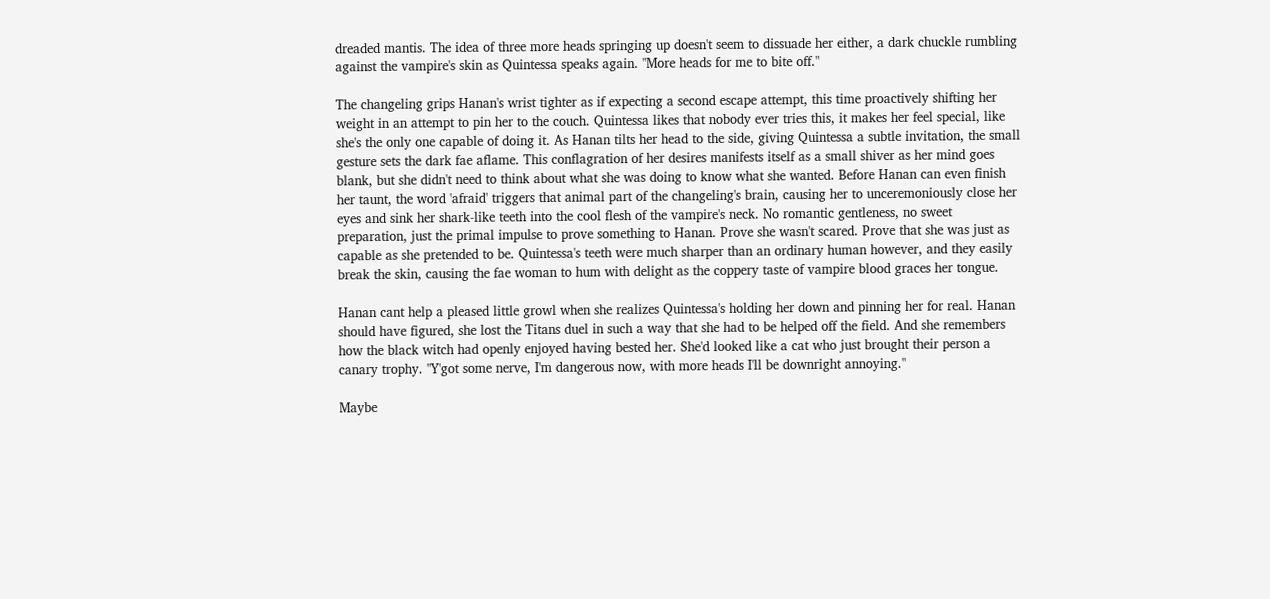dreaded mantis. The idea of three more heads springing up doesn't seem to dissuade her either, a dark chuckle rumbling against the vampire's skin as Quintessa speaks again. "More heads for me to bite off."

The changeling grips Hanan's wrist tighter as if expecting a second escape attempt, this time proactively shifting her weight in an attempt to pin her to the couch. Quintessa likes that nobody ever tries this, it makes her feel special, like she's the only one capable of doing it. As Hanan tilts her head to the side, giving Quintessa a subtle invitation, the small gesture sets the dark fae aflame. This conflagration of her desires manifests itself as a small shiver as her mind goes blank, but she didn't need to think about what she was doing to know what she wanted. Before Hanan can even finish her taunt, the word 'afraid' triggers that animal part of the changeling's brain, causing her to unceremoniously close her eyes and sink her shark-like teeth into the cool flesh of the vampire's neck. No romantic gentleness, no sweet preparation, just the primal impulse to prove something to Hanan. Prove she wasn't scared. Prove that she was just as capable as she pretended to be. Quintessa's teeth were much sharper than an ordinary human however, and they easily break the skin, causing the fae woman to hum with delight as the coppery taste of vampire blood graces her tongue.

Hanan cant help a pleased little growl when she realizes Quintessa's holding her down and pinning her for real. Hanan should have figured, she lost the Titans duel in such a way that she had to be helped off the field. And she remembers how the black witch had openly enjoyed having bested her. She'd looked like a cat who just brought their person a canary trophy. "Y'got some nerve, I'm dangerous now, with more heads I'll be downright annoying."

Maybe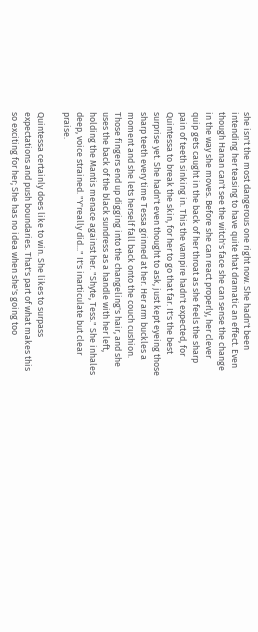she isn't the most dangerous one right now. She hadn't been intending her teasing to have quite that dramatic an effect. Even though Hanan can't see the witch's face she can sense the change in the way she moves. Before she can react properly, her clever quip gets caught in the back of her throat as she feels the sharp pain of teeth sinking in. This the vampire hadn't expected, for Quintessa to break the skin, for her to go that far. It's the best surprise yet. She hadn't even thought to ask, just kept eyeing those sharp teeth every time Tessa grinned at her. Her arm buckles a moment and she lets herself fall back onto the couch cushion. Those fingers end up digging into the changeling's hair, and she uses the back of the black sundress as a handle with her left, holding the Mantis menace against her. "Shyte, Tess." She inhales deep, voice strained. "Y'really did..." It's inarticulate but clear praise.

Quintessa certainly does like to win. She likes to surpass expectations and push boundaries. That's part of what makes this so exciting for her; She has no idea when she's going too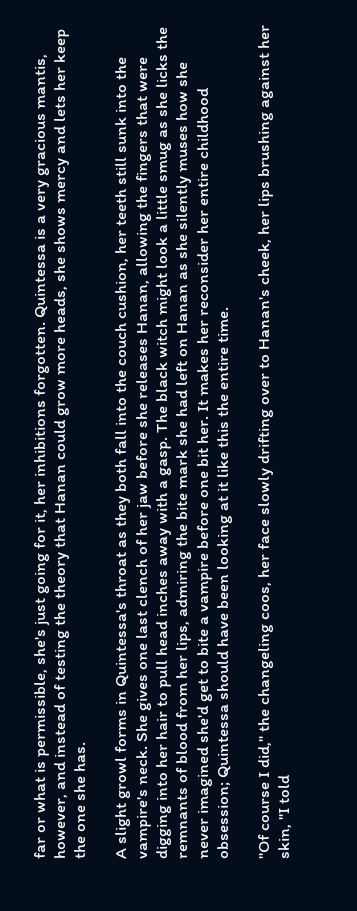far or what is permissible, she's just going for it, her inhibitions forgotten. Quintessa is a very gracious mantis, however, and instead of testing the theory that Hanan could grow more heads, she shows mercy and lets her keep the one she has.

A slight growl forms in Quintessa's throat as they both fall into the couch cushion, her teeth still sunk into the vampire's neck. She gives one last clench of her jaw before she releases Hanan, allowing the fingers that were digging into her hair to pull head inches away with a gasp. The black witch might look a little smug as she licks the remnants of blood from her lips, admiring the bite mark she had left on Hanan as she silently muses how she never imagined she'd get to bite a vampire before one bit her. It makes her reconsider her entire childhood obsession; Quintessa should have been looking at it like this the entire time.

"Of course I did," the changeling coos, her face slowly drifting over to Hanan's cheek, her lips brushing against her skin, "I told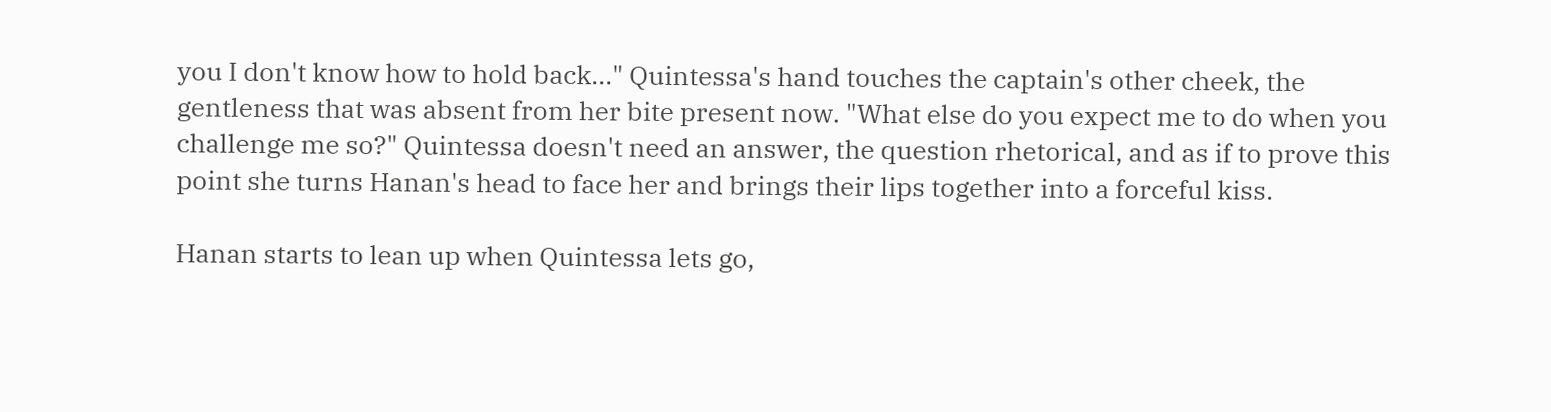you I don't know how to hold back..." Quintessa's hand touches the captain's other cheek, the gentleness that was absent from her bite present now. "What else do you expect me to do when you challenge me so?" Quintessa doesn't need an answer, the question rhetorical, and as if to prove this point she turns Hanan's head to face her and brings their lips together into a forceful kiss.

Hanan starts to lean up when Quintessa lets go,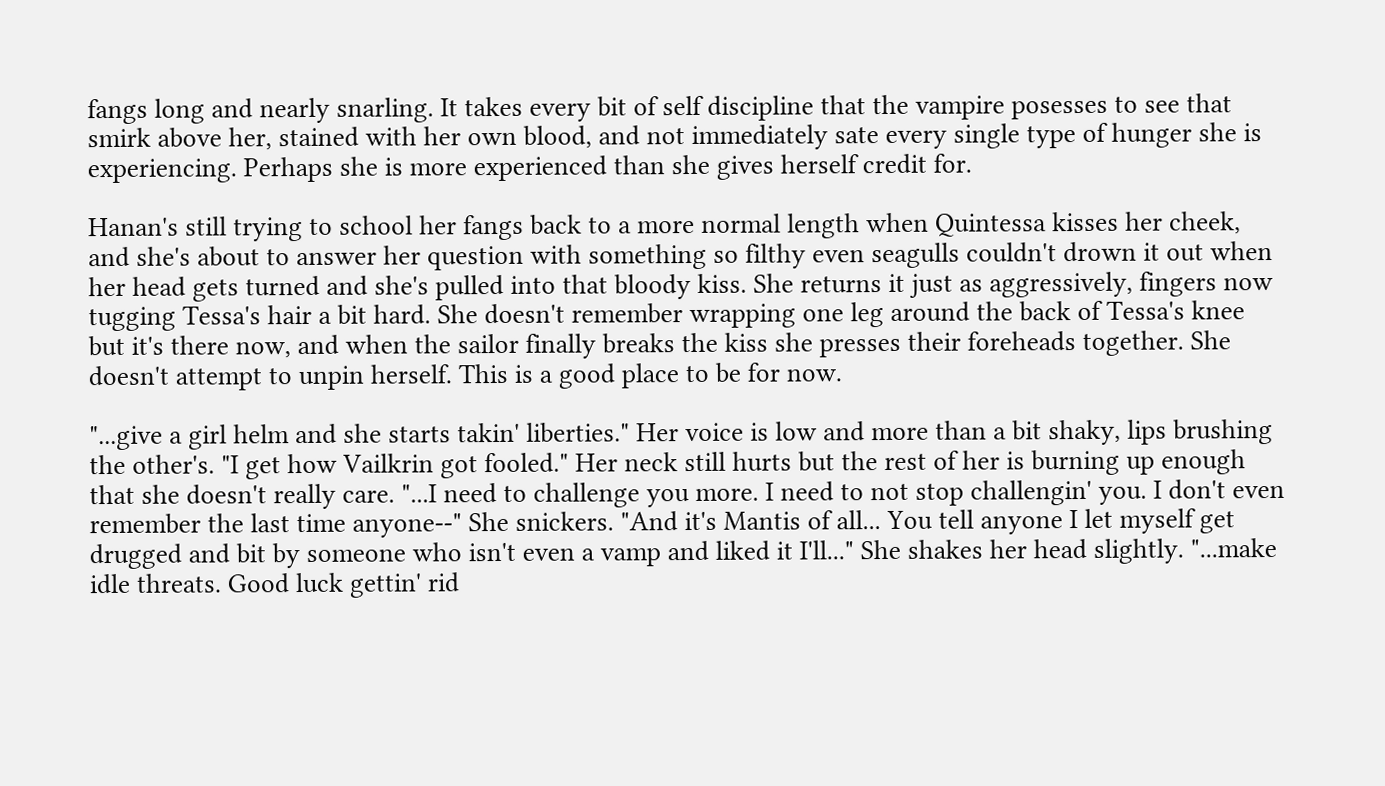fangs long and nearly snarling. It takes every bit of self discipline that the vampire posesses to see that smirk above her, stained with her own blood, and not immediately sate every single type of hunger she is experiencing. Perhaps she is more experienced than she gives herself credit for.

Hanan's still trying to school her fangs back to a more normal length when Quintessa kisses her cheek, and she's about to answer her question with something so filthy even seagulls couldn't drown it out when her head gets turned and she's pulled into that bloody kiss. She returns it just as aggressively, fingers now tugging Tessa's hair a bit hard. She doesn't remember wrapping one leg around the back of Tessa's knee but it's there now, and when the sailor finally breaks the kiss she presses their foreheads together. She doesn't attempt to unpin herself. This is a good place to be for now.

"...give a girl helm and she starts takin' liberties." Her voice is low and more than a bit shaky, lips brushing the other's. "I get how Vailkrin got fooled." Her neck still hurts but the rest of her is burning up enough that she doesn't really care. "...I need to challenge you more. I need to not stop challengin' you. I don't even remember the last time anyone--" She snickers. "And it's Mantis of all... You tell anyone I let myself get drugged and bit by someone who isn't even a vamp and liked it I'll..." She shakes her head slightly. "...make idle threats. Good luck gettin' rid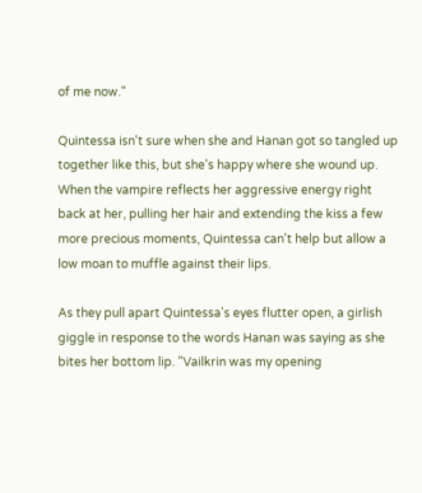of me now."

Quintessa isn't sure when she and Hanan got so tangled up together like this, but she's happy where she wound up. When the vampire reflects her aggressive energy right back at her, pulling her hair and extending the kiss a few more precious moments, Quintessa can't help but allow a low moan to muffle against their lips.

As they pull apart Quintessa's eyes flutter open, a girlish giggle in response to the words Hanan was saying as she bites her bottom lip. "Vailkrin was my opening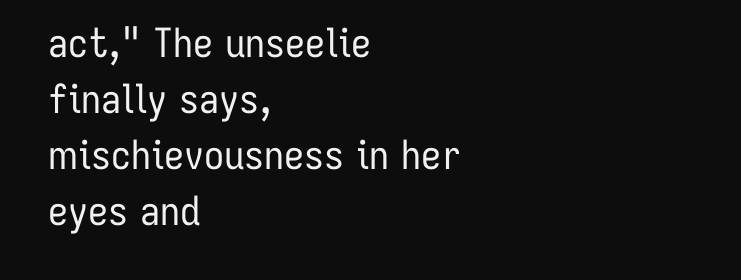act," The unseelie finally says, mischievousness in her eyes and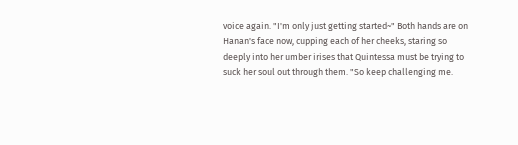voice again. "I'm only just getting started~" Both hands are on Hanan's face now, cupping each of her cheeks, staring so deeply into her umber irises that Quintessa must be trying to suck her soul out through them. "So keep challenging me.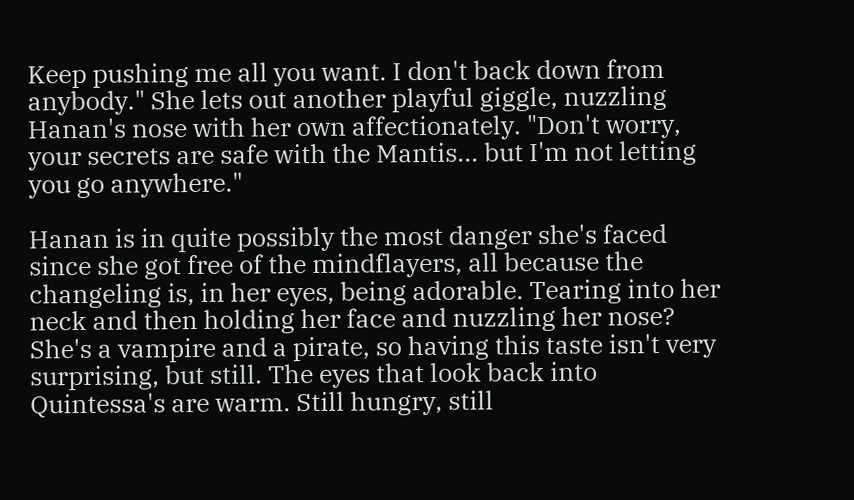Keep pushing me all you want. I don't back down from anybody." She lets out another playful giggle, nuzzling Hanan's nose with her own affectionately. "Don't worry, your secrets are safe with the Mantis... but I'm not letting you go anywhere."

Hanan is in quite possibly the most danger she's faced since she got free of the mindflayers, all because the changeling is, in her eyes, being adorable. Tearing into her neck and then holding her face and nuzzling her nose? She's a vampire and a pirate, so having this taste isn't very surprising, but still. The eyes that look back into Quintessa's are warm. Still hungry, still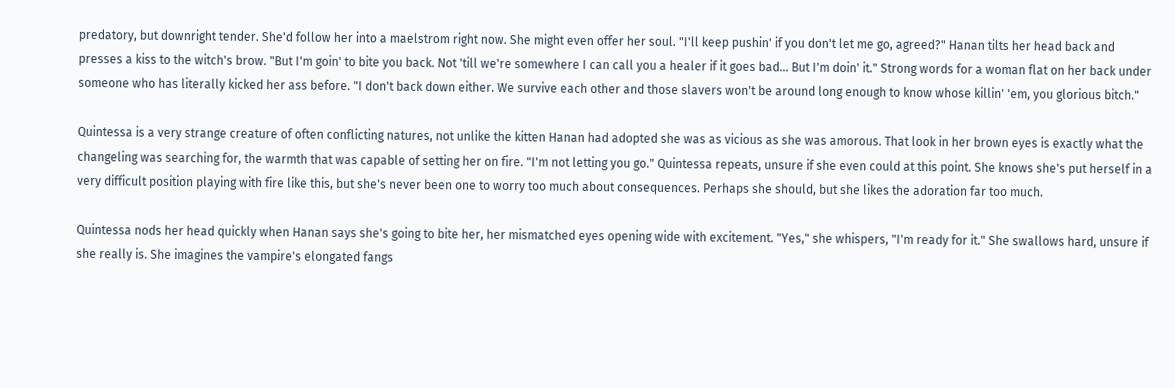predatory, but downright tender. She'd follow her into a maelstrom right now. She might even offer her soul. "I'll keep pushin' if you don't let me go, agreed?" Hanan tilts her head back and presses a kiss to the witch's brow. "But I'm goin' to bite you back. Not 'till we're somewhere I can call you a healer if it goes bad... But I'm doin' it." Strong words for a woman flat on her back under someone who has literally kicked her ass before. "I don't back down either. We survive each other and those slavers won't be around long enough to know whose killin' 'em, you glorious bitch."

Quintessa is a very strange creature of often conflicting natures, not unlike the kitten Hanan had adopted she was as vicious as she was amorous. That look in her brown eyes is exactly what the changeling was searching for, the warmth that was capable of setting her on fire. "I'm not letting you go." Quintessa repeats, unsure if she even could at this point. She knows she's put herself in a very difficult position playing with fire like this, but she's never been one to worry too much about consequences. Perhaps she should, but she likes the adoration far too much.

Quintessa nods her head quickly when Hanan says she's going to bite her, her mismatched eyes opening wide with excitement. "Yes," she whispers, "I'm ready for it." She swallows hard, unsure if she really is. She imagines the vampire's elongated fangs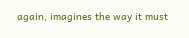again, imagines the way it must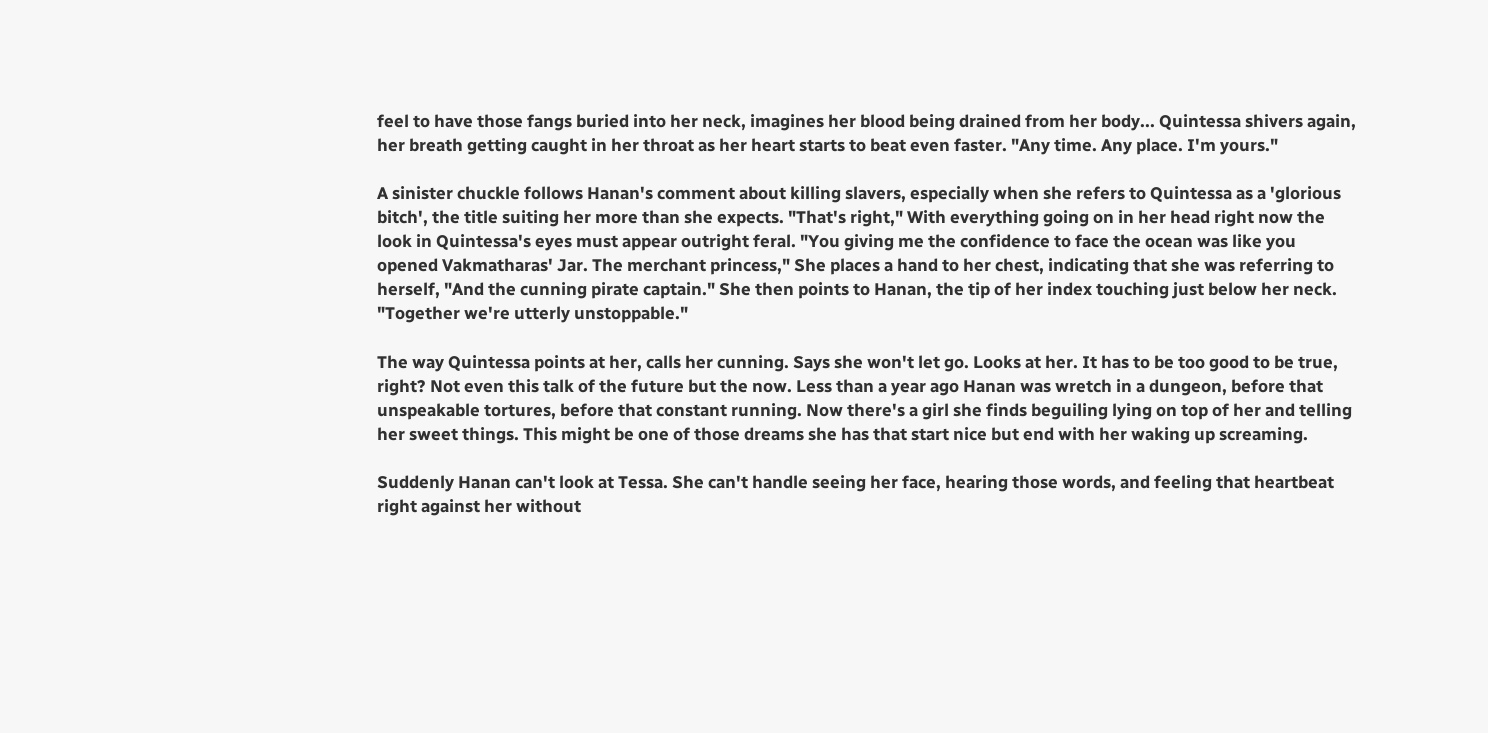feel to have those fangs buried into her neck, imagines her blood being drained from her body... Quintessa shivers again, her breath getting caught in her throat as her heart starts to beat even faster. "Any time. Any place. I'm yours."

A sinister chuckle follows Hanan's comment about killing slavers, especially when she refers to Quintessa as a 'glorious bitch', the title suiting her more than she expects. "That's right," With everything going on in her head right now the look in Quintessa's eyes must appear outright feral. "You giving me the confidence to face the ocean was like you opened Vakmatharas' Jar. The merchant princess," She places a hand to her chest, indicating that she was referring to herself, "And the cunning pirate captain." She then points to Hanan, the tip of her index touching just below her neck. "Together we're utterly unstoppable."

The way Quintessa points at her, calls her cunning. Says she won't let go. Looks at her. It has to be too good to be true, right? Not even this talk of the future but the now. Less than a year ago Hanan was wretch in a dungeon, before that unspeakable tortures, before that constant running. Now there's a girl she finds beguiling lying on top of her and telling her sweet things. This might be one of those dreams she has that start nice but end with her waking up screaming.

Suddenly Hanan can't look at Tessa. She can't handle seeing her face, hearing those words, and feeling that heartbeat right against her without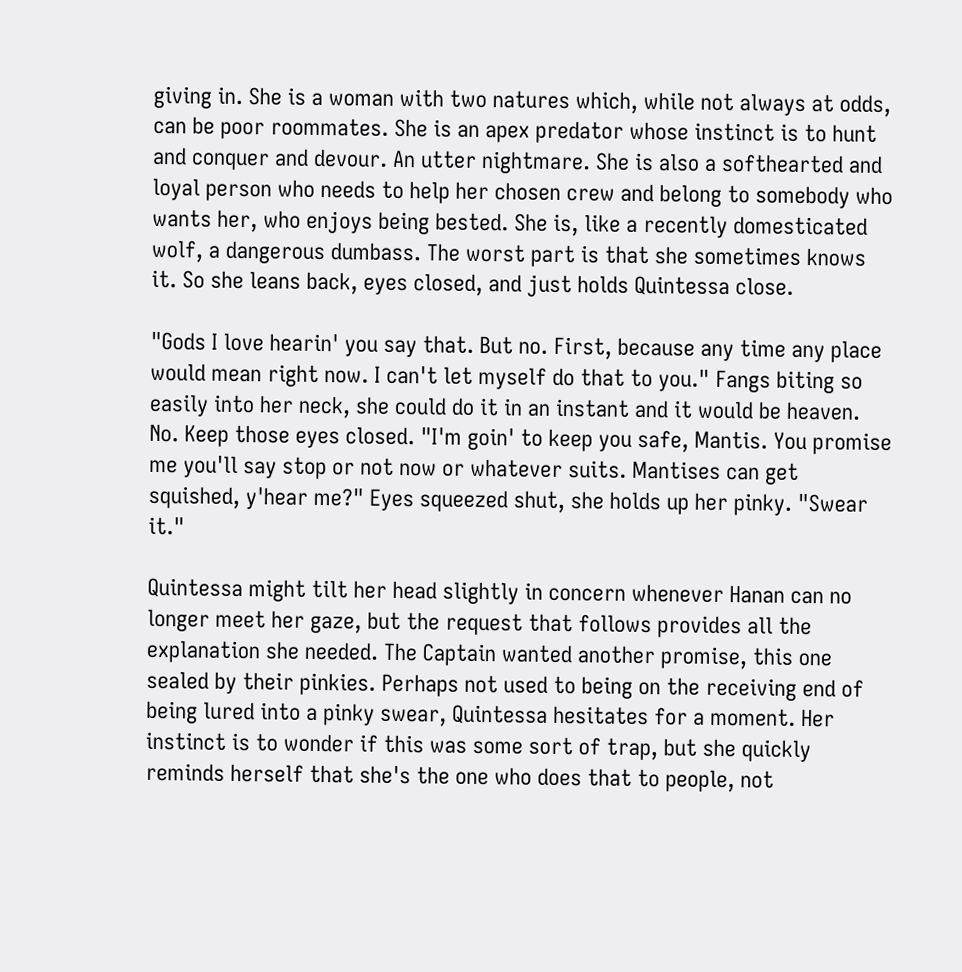giving in. She is a woman with two natures which, while not always at odds, can be poor roommates. She is an apex predator whose instinct is to hunt and conquer and devour. An utter nightmare. She is also a softhearted and loyal person who needs to help her chosen crew and belong to somebody who wants her, who enjoys being bested. She is, like a recently domesticated wolf, a dangerous dumbass. The worst part is that she sometimes knows it. So she leans back, eyes closed, and just holds Quintessa close.

"Gods I love hearin' you say that. But no. First, because any time any place would mean right now. I can't let myself do that to you." Fangs biting so easily into her neck, she could do it in an instant and it would be heaven. No. Keep those eyes closed. "I'm goin' to keep you safe, Mantis. You promise me you'll say stop or not now or whatever suits. Mantises can get squished, y'hear me?" Eyes squeezed shut, she holds up her pinky. "Swear it."

Quintessa might tilt her head slightly in concern whenever Hanan can no longer meet her gaze, but the request that follows provides all the explanation she needed. The Captain wanted another promise, this one sealed by their pinkies. Perhaps not used to being on the receiving end of being lured into a pinky swear, Quintessa hesitates for a moment. Her instinct is to wonder if this was some sort of trap, but she quickly reminds herself that she's the one who does that to people, not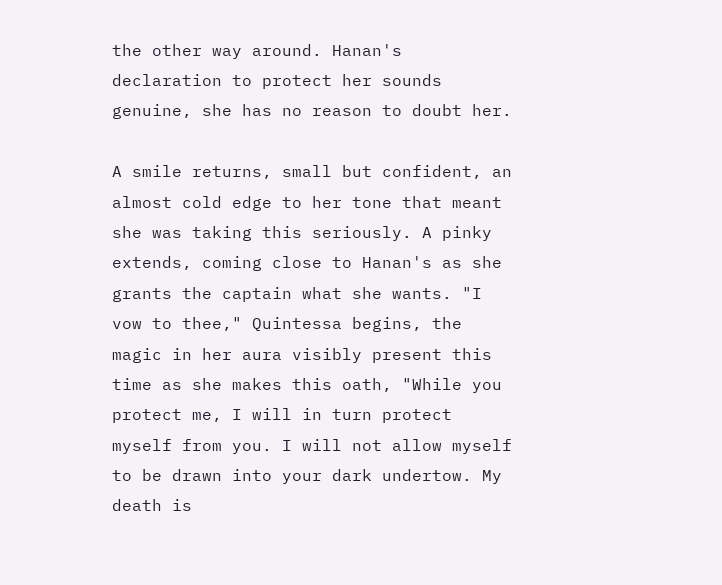the other way around. Hanan's declaration to protect her sounds genuine, she has no reason to doubt her.

A smile returns, small but confident, an almost cold edge to her tone that meant she was taking this seriously. A pinky extends, coming close to Hanan's as she grants the captain what she wants. "I vow to thee," Quintessa begins, the magic in her aura visibly present this time as she makes this oath, "While you protect me, I will in turn protect myself from you. I will not allow myself to be drawn into your dark undertow. My death is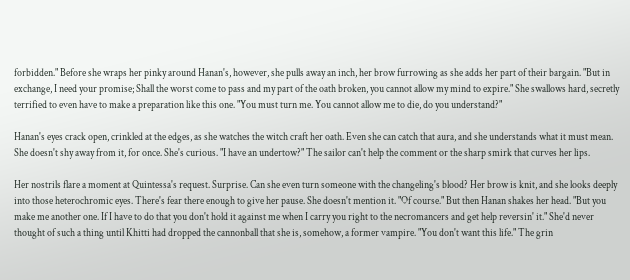forbidden." Before she wraps her pinky around Hanan's, however, she pulls away an inch, her brow furrowing as she adds her part of their bargain. "But in exchange, I need your promise; Shall the worst come to pass and my part of the oath broken, you cannot allow my mind to expire." She swallows hard, secretly terrified to even have to make a preparation like this one. "You must turn me. You cannot allow me to die, do you understand?"

Hanan's eyes crack open, crinkled at the edges, as she watches the witch craft her oath. Even she can catch that aura, and she understands what it must mean. She doesn't shy away from it, for once. She's curious. "I have an undertow?" The sailor can't help the comment or the sharp smirk that curves her lips.

Her nostrils flare a moment at Quintessa's request. Surprise. Can she even turn someone with the changeling's blood? Her brow is knit, and she looks deeply into those heterochromic eyes. There's fear there enough to give her pause. She doesn't mention it. "Of course." But then Hanan shakes her head. "But you make me another one. If I have to do that you don't hold it against me when I carry you right to the necromancers and get help reversin' it." She'd never thought of such a thing until Khitti had dropped the cannonball that she is, somehow, a former vampire. "You don't want this life." The grin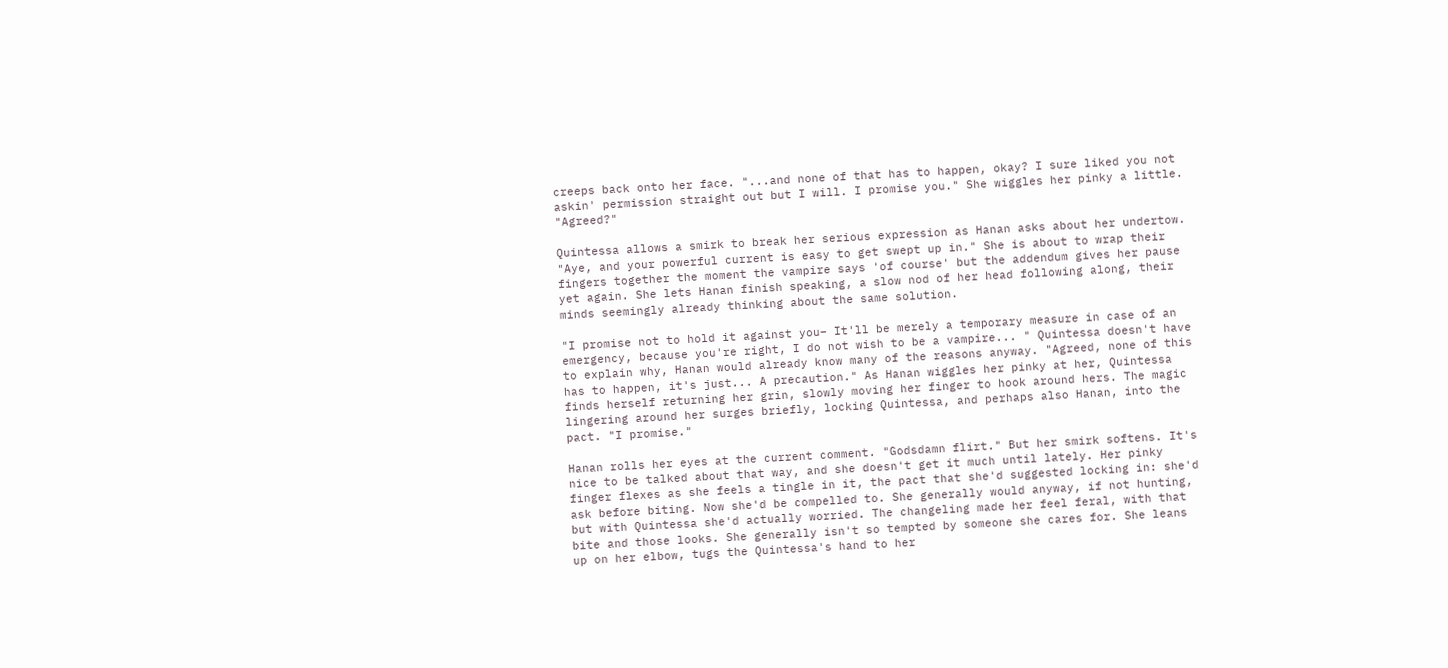creeps back onto her face. "...and none of that has to happen, okay? I sure liked you not askin' permission straight out but I will. I promise you." She wiggles her pinky a little. "Agreed?"

Quintessa allows a smirk to break her serious expression as Hanan asks about her undertow. "Aye, and your powerful current is easy to get swept up in." She is about to wrap their fingers together the moment the vampire says 'of course' but the addendum gives her pause yet again. She lets Hanan finish speaking, a slow nod of her head following along, their minds seemingly already thinking about the same solution.

"I promise not to hold it against you– It'll be merely a temporary measure in case of an emergency, because you're right, I do not wish to be a vampire... " Quintessa doesn't have to explain why, Hanan would already know many of the reasons anyway. "Agreed, none of this has to happen, it's just... A precaution." As Hanan wiggles her pinky at her, Quintessa finds herself returning her grin, slowly moving her finger to hook around hers. The magic lingering around her surges briefly, locking Quintessa, and perhaps also Hanan, into the pact. "I promise."

Hanan rolls her eyes at the current comment. "Godsdamn flirt." But her smirk softens. It's nice to be talked about that way, and she doesn't get it much until lately. Her pinky finger flexes as she feels a tingle in it, the pact that she'd suggested locking in: she'd ask before biting. Now she'd be compelled to. She generally would anyway, if not hunting, but with Quintessa she'd actually worried. The changeling made her feel feral, with that bite and those looks. She generally isn't so tempted by someone she cares for. She leans up on her elbow, tugs the Quintessa's hand to her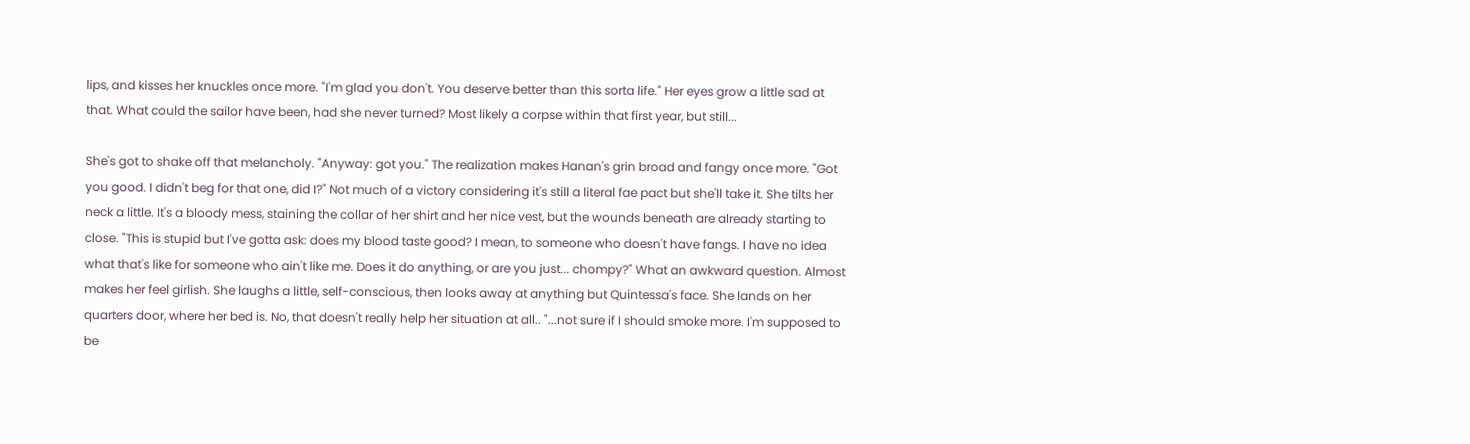lips, and kisses her knuckles once more. "I'm glad you don't. You deserve better than this sorta life." Her eyes grow a little sad at that. What could the sailor have been, had she never turned? Most likely a corpse within that first year, but still...

She's got to shake off that melancholy. "Anyway: got you." The realization makes Hanan's grin broad and fangy once more. "Got you good. I didn't beg for that one, did I?" Not much of a victory considering it's still a literal fae pact but she'll take it. She tilts her neck a little. It's a bloody mess, staining the collar of her shirt and her nice vest, but the wounds beneath are already starting to close. "This is stupid but I've gotta ask: does my blood taste good? I mean, to someone who doesn't have fangs. I have no idea what that's like for someone who ain't like me. Does it do anything, or are you just... chompy?" What an awkward question. Almost makes her feel girlish. She laughs a little, self-conscious, then looks away at anything but Quintessa's face. She lands on her quarters door, where her bed is. No, that doesn't really help her situation at all.. "...not sure if I should smoke more. I'm supposed to be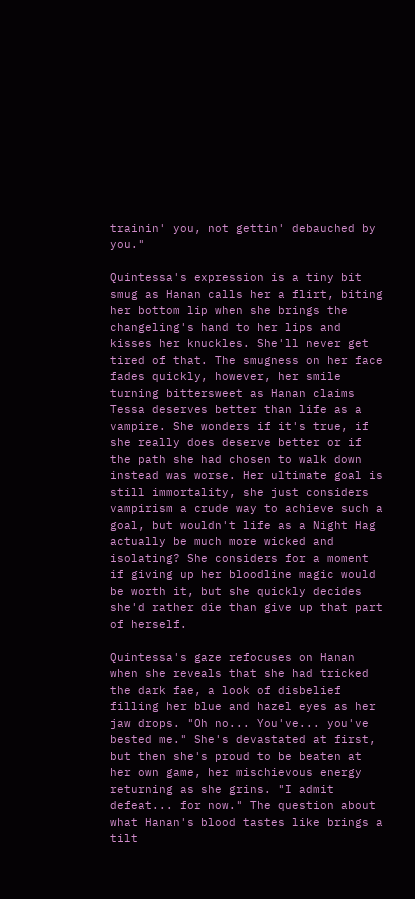trainin' you, not gettin' debauched by you."

Quintessa's expression is a tiny bit smug as Hanan calls her a flirt, biting her bottom lip when she brings the changeling's hand to her lips and kisses her knuckles. She'll never get tired of that. The smugness on her face fades quickly, however, her smile turning bittersweet as Hanan claims Tessa deserves better than life as a vampire. She wonders if it's true, if she really does deserve better or if the path she had chosen to walk down instead was worse. Her ultimate goal is still immortality, she just considers vampirism a crude way to achieve such a goal, but wouldn't life as a Night Hag actually be much more wicked and isolating? She considers for a moment if giving up her bloodline magic would be worth it, but she quickly decides she'd rather die than give up that part of herself.

Quintessa's gaze refocuses on Hanan when she reveals that she had tricked the dark fae, a look of disbelief filling her blue and hazel eyes as her jaw drops. "Oh no... You've... you've bested me." She's devastated at first, but then she's proud to be beaten at her own game, her mischievous energy returning as she grins. "I admit defeat... for now." The question about what Hanan's blood tastes like brings a tilt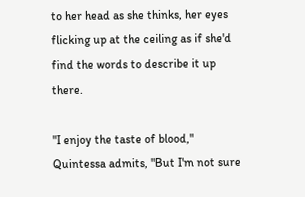to her head as she thinks, her eyes flicking up at the ceiling as if she'd find the words to describe it up there.

"I enjoy the taste of blood," Quintessa admits, "But I'm not sure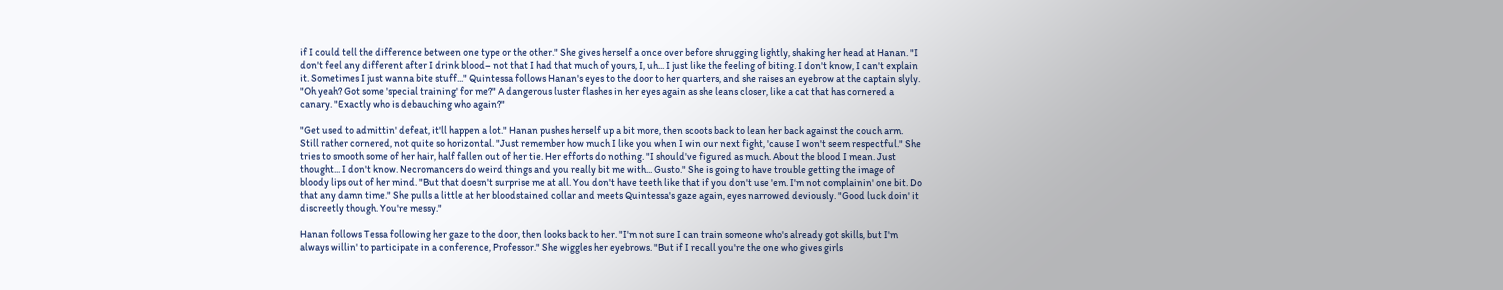if I could tell the difference between one type or the other." She gives herself a once over before shrugging lightly, shaking her head at Hanan. "I don't feel any different after I drink blood– not that I had that much of yours, I, uh... I just like the feeling of biting. I don't know, I can't explain it. Sometimes I just wanna bite stuff..." Quintessa follows Hanan's eyes to the door to her quarters, and she raises an eyebrow at the captain slyly. "Oh yeah? Got some 'special training' for me?" A dangerous luster flashes in her eyes again as she leans closer, like a cat that has cornered a canary. "Exactly who is debauching who again?"

"Get used to admittin' defeat, it'll happen a lot." Hanan pushes herself up a bit more, then scoots back to lean her back against the couch arm. Still rather cornered, not quite so horizontal. "Just remember how much I like you when I win our next fight, 'cause I won't seem respectful." She tries to smooth some of her hair, half fallen out of her tie. Her efforts do nothing. "I should've figured as much. About the blood I mean. Just thought... I don't know. Necromancers do weird things and you really bit me with... Gusto." She is going to have trouble getting the image of bloody lips out of her mind. "But that doesn't surprise me at all. You don't have teeth like that if you don't use 'em. I'm not complainin' one bit. Do that any damn time." She pulls a little at her bloodstained collar and meets Quintessa's gaze again, eyes narrowed deviously. "Good luck doin' it discreetly though. You're messy."

Hanan follows Tessa following her gaze to the door, then looks back to her. "I'm not sure I can train someone who's already got skills, but I'm always willin' to participate in a conference, Professor." She wiggles her eyebrows. "But if I recall you're the one who gives girls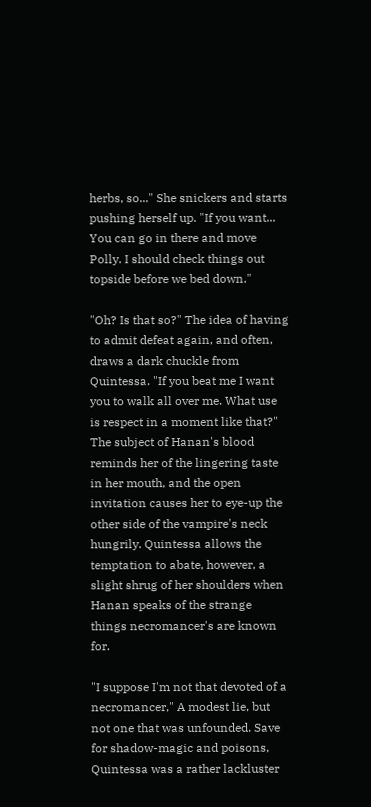herbs, so..." She snickers and starts pushing herself up. "If you want... You can go in there and move Polly. I should check things out topside before we bed down."

"Oh? Is that so?" The idea of having to admit defeat again, and often, draws a dark chuckle from Quintessa. "If you beat me I want you to walk all over me. What use is respect in a moment like that?" The subject of Hanan's blood reminds her of the lingering taste in her mouth, and the open invitation causes her to eye-up the other side of the vampire's neck hungrily. Quintessa allows the temptation to abate, however, a slight shrug of her shoulders when Hanan speaks of the strange things necromancer's are known for.

"I suppose I'm not that devoted of a necromancer," A modest lie, but not one that was unfounded. Save for shadow-magic and poisons, Quintessa was a rather lackluster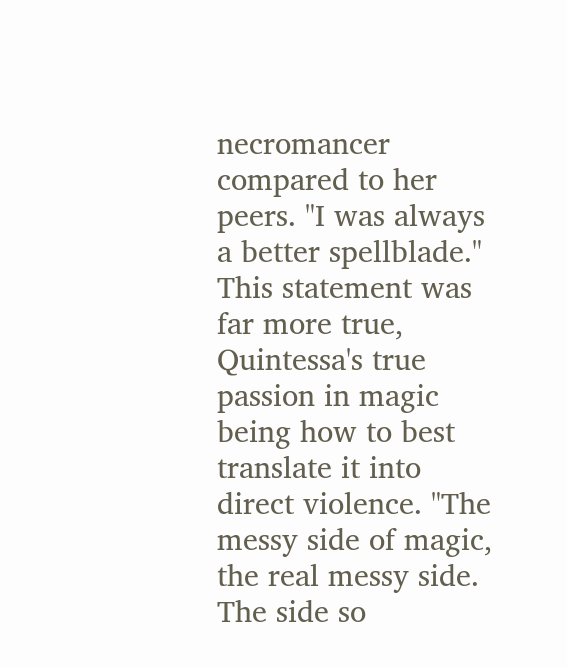necromancer compared to her peers. "I was always a better spellblade." This statement was far more true, Quintessa's true passion in magic being how to best translate it into direct violence. "The messy side of magic, the real messy side. The side so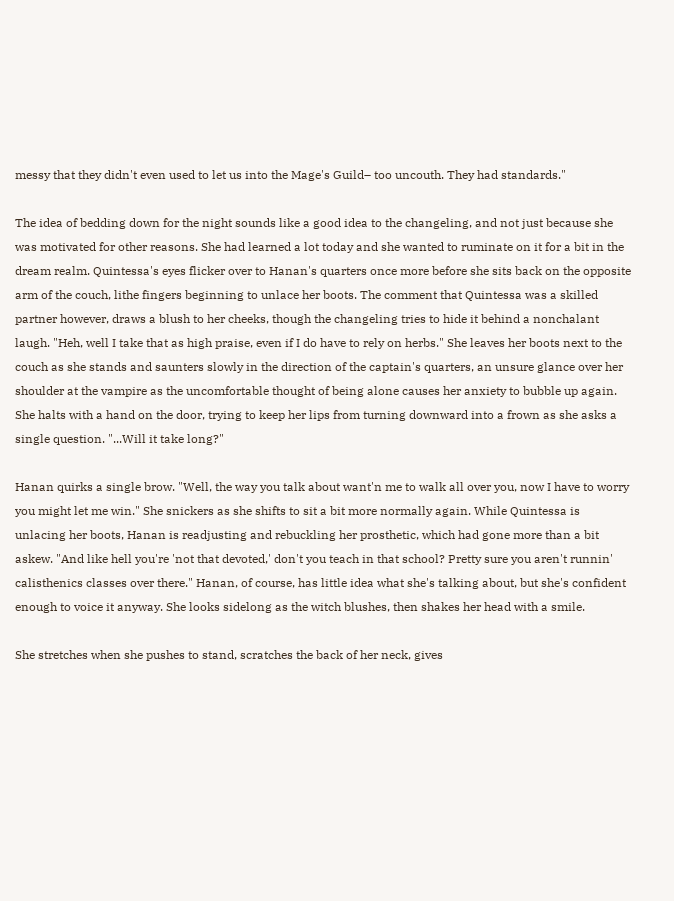messy that they didn't even used to let us into the Mage's Guild– too uncouth. They had standards."

The idea of bedding down for the night sounds like a good idea to the changeling, and not just because she was motivated for other reasons. She had learned a lot today and she wanted to ruminate on it for a bit in the dream realm. Quintessa's eyes flicker over to Hanan's quarters once more before she sits back on the opposite arm of the couch, lithe fingers beginning to unlace her boots. The comment that Quintessa was a skilled partner however, draws a blush to her cheeks, though the changeling tries to hide it behind a nonchalant laugh. "Heh, well I take that as high praise, even if I do have to rely on herbs." She leaves her boots next to the couch as she stands and saunters slowly in the direction of the captain's quarters, an unsure glance over her shoulder at the vampire as the uncomfortable thought of being alone causes her anxiety to bubble up again. She halts with a hand on the door, trying to keep her lips from turning downward into a frown as she asks a single question. "...Will it take long?"

Hanan quirks a single brow. "Well, the way you talk about want'n me to walk all over you, now I have to worry you might let me win." She snickers as she shifts to sit a bit more normally again. While Quintessa is unlacing her boots, Hanan is readjusting and rebuckling her prosthetic, which had gone more than a bit askew. "And like hell you're 'not that devoted,' don't you teach in that school? Pretty sure you aren't runnin' calisthenics classes over there." Hanan, of course, has little idea what she's talking about, but she's confident enough to voice it anyway. She looks sidelong as the witch blushes, then shakes her head with a smile.

She stretches when she pushes to stand, scratches the back of her neck, gives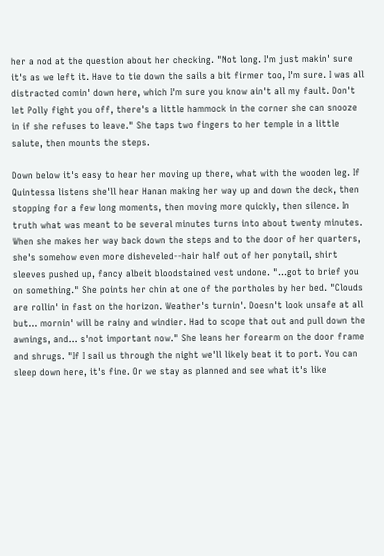her a nod at the question about her checking. "Not long. I'm just makin' sure it's as we left it. Have to tie down the sails a bit firmer too, I'm sure. I was all distracted comin' down here, which I'm sure you know ain't all my fault. Don't let Polly fight you off, there's a little hammock in the corner she can snooze in if she refuses to leave." She taps two fingers to her temple in a little salute, then mounts the steps.

Down below it's easy to hear her moving up there, what with the wooden leg. If Quintessa listens she'll hear Hanan making her way up and down the deck, then stopping for a few long moments, then moving more quickly, then silence. In truth what was meant to be several minutes turns into about twenty minutes. When she makes her way back down the steps and to the door of her quarters, she's somehow even more disheveled--hair half out of her ponytail, shirt sleeves pushed up, fancy albeit bloodstained vest undone. "...got to brief you on something." She points her chin at one of the portholes by her bed. "Clouds are rollin' in fast on the horizon. Weather's turnin'. Doesn't look unsafe at all but... mornin' will be rainy and windier. Had to scope that out and pull down the awnings, and... s'not important now." She leans her forearm on the door frame and shrugs. "If I sail us through the night we'll likely beat it to port. You can sleep down here, it's fine. Or we stay as planned and see what it's like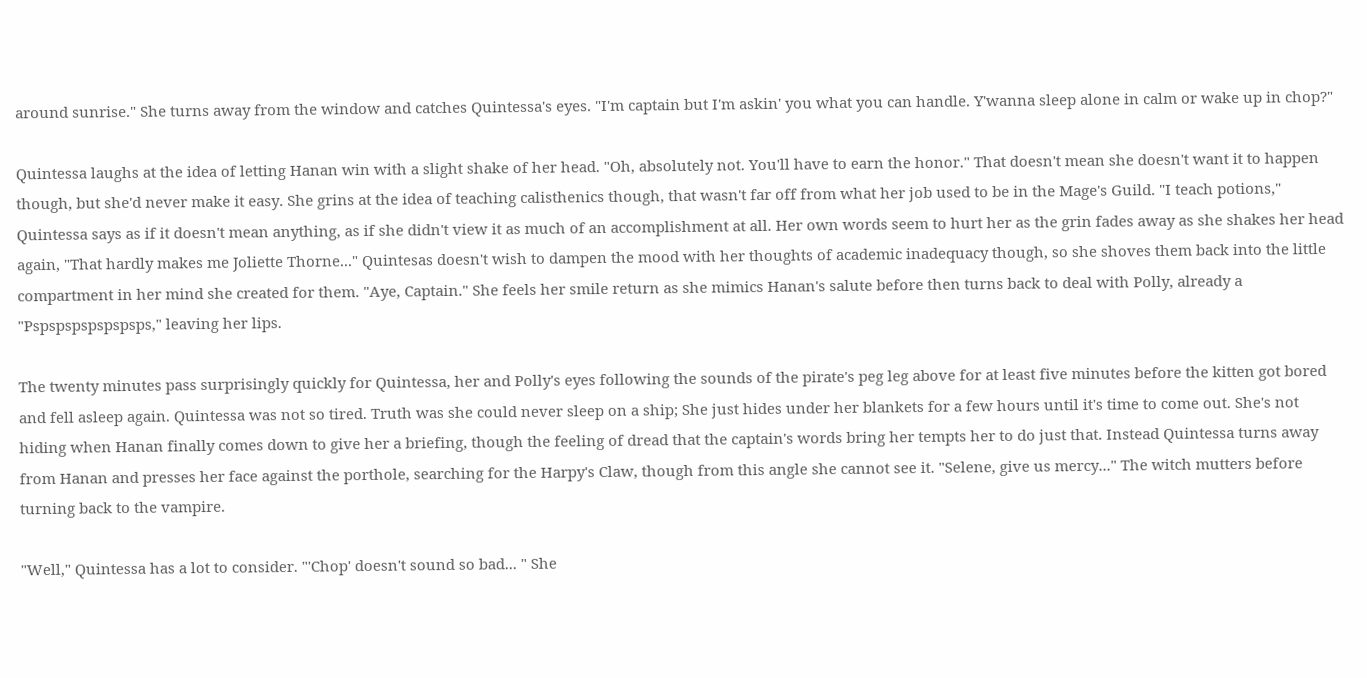around sunrise." She turns away from the window and catches Quintessa's eyes. "I'm captain but I'm askin' you what you can handle. Y'wanna sleep alone in calm or wake up in chop?"

Quintessa laughs at the idea of letting Hanan win with a slight shake of her head. "Oh, absolutely not. You'll have to earn the honor." That doesn't mean she doesn't want it to happen though, but she'd never make it easy. She grins at the idea of teaching calisthenics though, that wasn't far off from what her job used to be in the Mage's Guild. "I teach potions," Quintessa says as if it doesn't mean anything, as if she didn't view it as much of an accomplishment at all. Her own words seem to hurt her as the grin fades away as she shakes her head again, "That hardly makes me Joliette Thorne..." Quintesas doesn't wish to dampen the mood with her thoughts of academic inadequacy though, so she shoves them back into the little compartment in her mind she created for them. "Aye, Captain." She feels her smile return as she mimics Hanan's salute before then turns back to deal with Polly, already a "Pspspspspspspsps," leaving her lips.

The twenty minutes pass surprisingly quickly for Quintessa, her and Polly's eyes following the sounds of the pirate's peg leg above for at least five minutes before the kitten got bored and fell asleep again. Quintessa was not so tired. Truth was she could never sleep on a ship; She just hides under her blankets for a few hours until it's time to come out. She's not hiding when Hanan finally comes down to give her a briefing, though the feeling of dread that the captain's words bring her tempts her to do just that. Instead Quintessa turns away from Hanan and presses her face against the porthole, searching for the Harpy's Claw, though from this angle she cannot see it. "Selene, give us mercy..." The witch mutters before turning back to the vampire.

"Well," Quintessa has a lot to consider. "'Chop' doesn't sound so bad... " She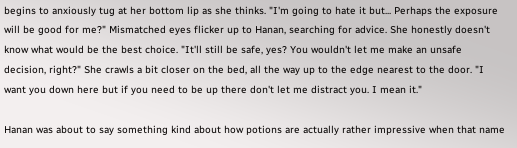begins to anxiously tug at her bottom lip as she thinks. "I'm going to hate it but... Perhaps the exposure will be good for me?" Mismatched eyes flicker up to Hanan, searching for advice. She honestly doesn't know what would be the best choice. "It'll still be safe, yes? You wouldn't let me make an unsafe decision, right?" She crawls a bit closer on the bed, all the way up to the edge nearest to the door. "I want you down here but if you need to be up there don't let me distract you. I mean it."

Hanan was about to say something kind about how potions are actually rather impressive when that name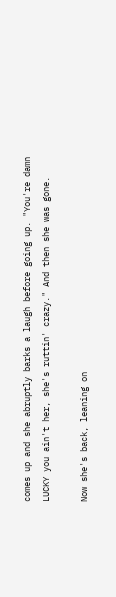comes up and she abruptly barks a laugh before going up. "You're damn LUCKY you ain't her, she's ruttin' crazy." And then she was gone.

Now she's back, leaning on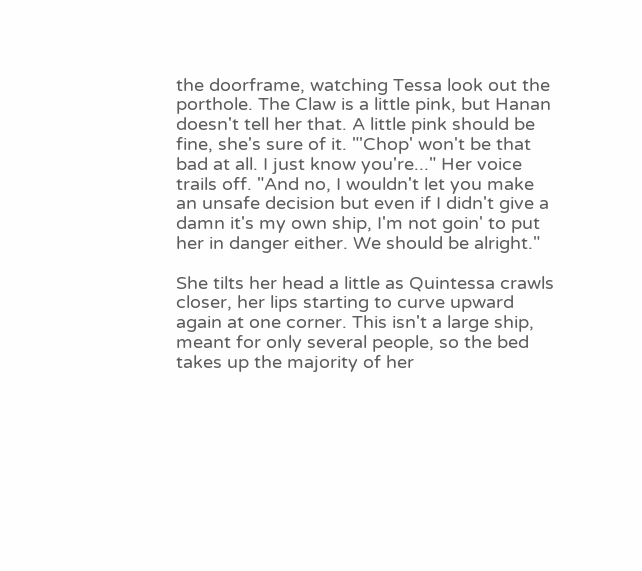the doorframe, watching Tessa look out the porthole. The Claw is a little pink, but Hanan doesn't tell her that. A little pink should be fine, she's sure of it. "'Chop' won't be that bad at all. I just know you're..." Her voice trails off. "And no, I wouldn't let you make an unsafe decision but even if I didn't give a damn it's my own ship, I'm not goin' to put her in danger either. We should be alright."

She tilts her head a little as Quintessa crawls closer, her lips starting to curve upward again at one corner. This isn't a large ship, meant for only several people, so the bed takes up the majority of her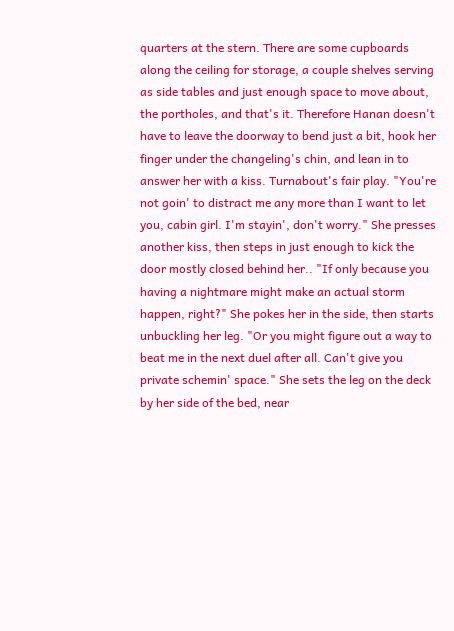quarters at the stern. There are some cupboards along the ceiling for storage, a couple shelves serving as side tables and just enough space to move about, the portholes, and that's it. Therefore Hanan doesn't have to leave the doorway to bend just a bit, hook her finger under the changeling's chin, and lean in to answer her with a kiss. Turnabout's fair play. "You're not goin' to distract me any more than I want to let you, cabin girl. I'm stayin', don't worry." She presses another kiss, then steps in just enough to kick the door mostly closed behind her.. "If only because you having a nightmare might make an actual storm happen, right?" She pokes her in the side, then starts unbuckling her leg. "Or you might figure out a way to beat me in the next duel after all. Can't give you private schemin' space." She sets the leg on the deck by her side of the bed, near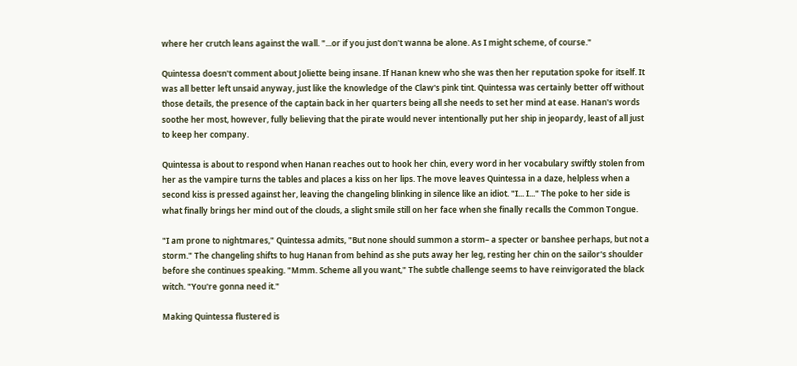where her crutch leans against the wall. "...or if you just don't wanna be alone. As I might scheme, of course."

Quintessa doesn't comment about Joliette being insane. If Hanan knew who she was then her reputation spoke for itself. It was all better left unsaid anyway, just like the knowledge of the Claw's pink tint. Quintessa was certainly better off without those details, the presence of the captain back in her quarters being all she needs to set her mind at ease. Hanan's words soothe her most, however, fully believing that the pirate would never intentionally put her ship in jeopardy, least of all just to keep her company.

Quintessa is about to respond when Hanan reaches out to hook her chin, every word in her vocabulary swiftly stolen from her as the vampire turns the tables and places a kiss on her lips. The move leaves Quintessa in a daze, helpless when a second kiss is pressed against her, leaving the changeling blinking in silence like an idiot. "I... I..." The poke to her side is what finally brings her mind out of the clouds, a slight smile still on her face when she finally recalls the Common Tongue.

"I am prone to nightmares," Quintessa admits, "But none should summon a storm– a specter or banshee perhaps, but not a storm." The changeling shifts to hug Hanan from behind as she puts away her leg, resting her chin on the sailor's shoulder before she continues speaking. "Mmm. Scheme all you want," The subtle challenge seems to have reinvigorated the black witch. "You're gonna need it."

Making Quintessa flustered is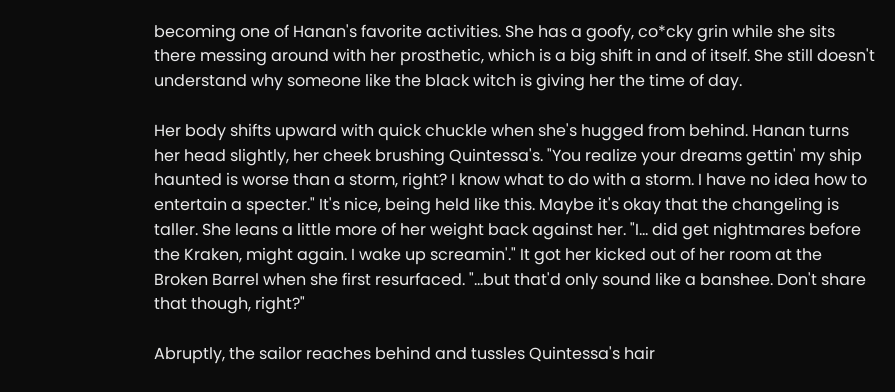becoming one of Hanan's favorite activities. She has a goofy, co*cky grin while she sits there messing around with her prosthetic, which is a big shift in and of itself. She still doesn't understand why someone like the black witch is giving her the time of day.

Her body shifts upward with quick chuckle when she's hugged from behind. Hanan turns her head slightly, her cheek brushing Quintessa's. "You realize your dreams gettin' my ship haunted is worse than a storm, right? I know what to do with a storm. I have no idea how to entertain a specter." It's nice, being held like this. Maybe it's okay that the changeling is taller. She leans a little more of her weight back against her. "I... did get nightmares before the Kraken, might again. I wake up screamin'." It got her kicked out of her room at the Broken Barrel when she first resurfaced. "...but that'd only sound like a banshee. Don't share that though, right?"

Abruptly, the sailor reaches behind and tussles Quintessa's hair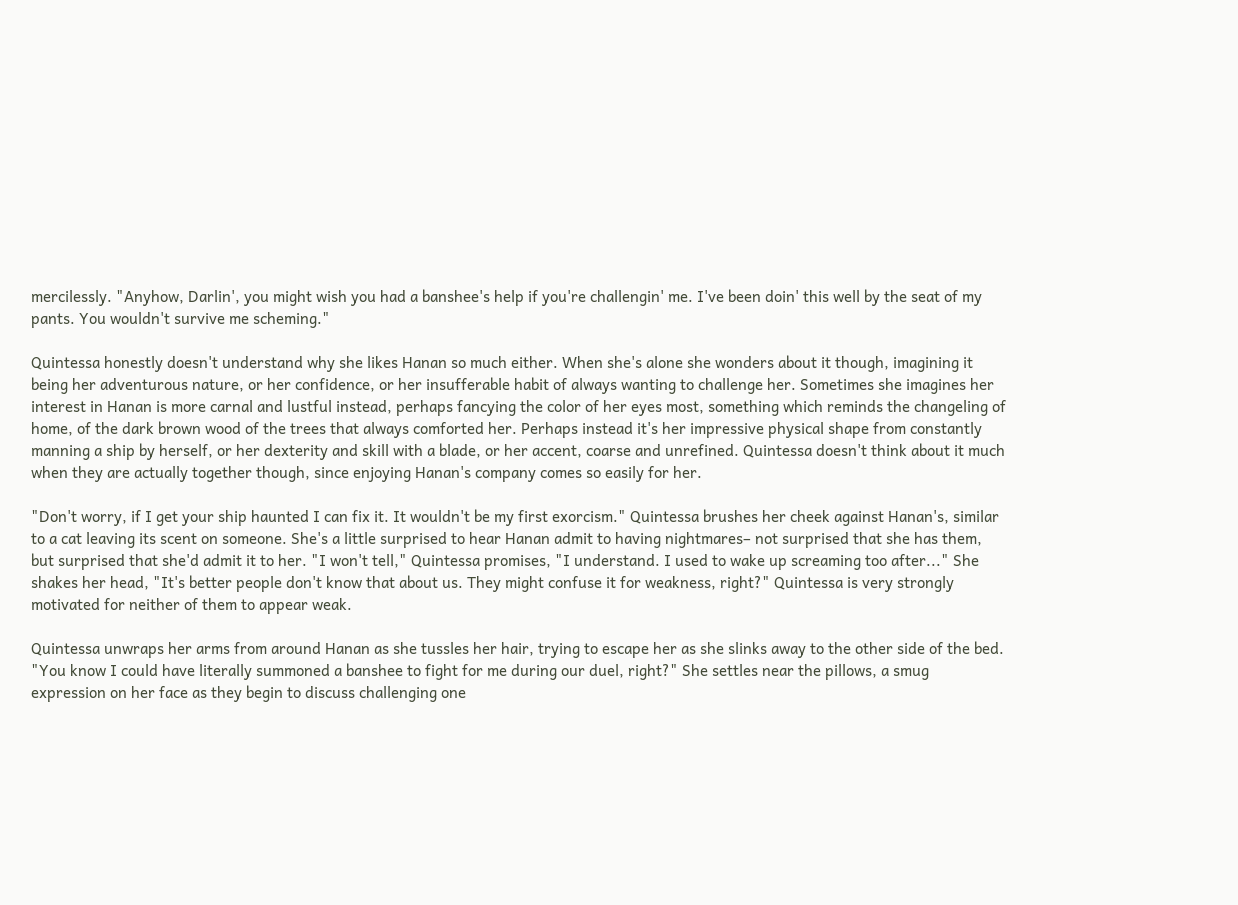mercilessly. "Anyhow, Darlin', you might wish you had a banshee's help if you're challengin' me. I've been doin' this well by the seat of my pants. You wouldn't survive me scheming."

Quintessa honestly doesn't understand why she likes Hanan so much either. When she's alone she wonders about it though, imagining it being her adventurous nature, or her confidence, or her insufferable habit of always wanting to challenge her. Sometimes she imagines her interest in Hanan is more carnal and lustful instead, perhaps fancying the color of her eyes most, something which reminds the changeling of home, of the dark brown wood of the trees that always comforted her. Perhaps instead it's her impressive physical shape from constantly manning a ship by herself, or her dexterity and skill with a blade, or her accent, coarse and unrefined. Quintessa doesn't think about it much when they are actually together though, since enjoying Hanan's company comes so easily for her.

"Don't worry, if I get your ship haunted I can fix it. It wouldn't be my first exorcism." Quintessa brushes her cheek against Hanan's, similar to a cat leaving its scent on someone. She's a little surprised to hear Hanan admit to having nightmares– not surprised that she has them, but surprised that she'd admit it to her. "I won't tell," Quintessa promises, "I understand. I used to wake up screaming too after..." She shakes her head, "It's better people don't know that about us. They might confuse it for weakness, right?" Quintessa is very strongly motivated for neither of them to appear weak.

Quintessa unwraps her arms from around Hanan as she tussles her hair, trying to escape her as she slinks away to the other side of the bed. "You know I could have literally summoned a banshee to fight for me during our duel, right?" She settles near the pillows, a smug expression on her face as they begin to discuss challenging one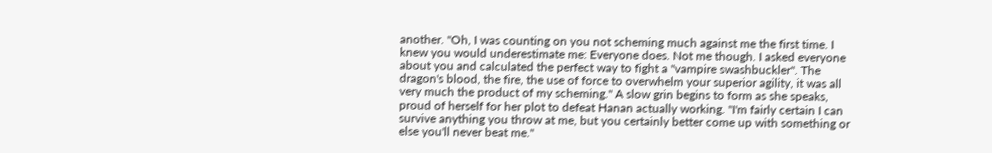another. "Oh, I was counting on you not scheming much against me the first time. I knew you would underestimate me: Everyone does. Not me though. I asked everyone about you and calculated the perfect way to fight a "vampire swashbuckler". The dragon's blood, the fire, the use of force to overwhelm your superior agility, it was all very much the product of my scheming." A slow grin begins to form as she speaks, proud of herself for her plot to defeat Hanan actually working. "I'm fairly certain I can survive anything you throw at me, but you certainly better come up with something or else you'll never beat me."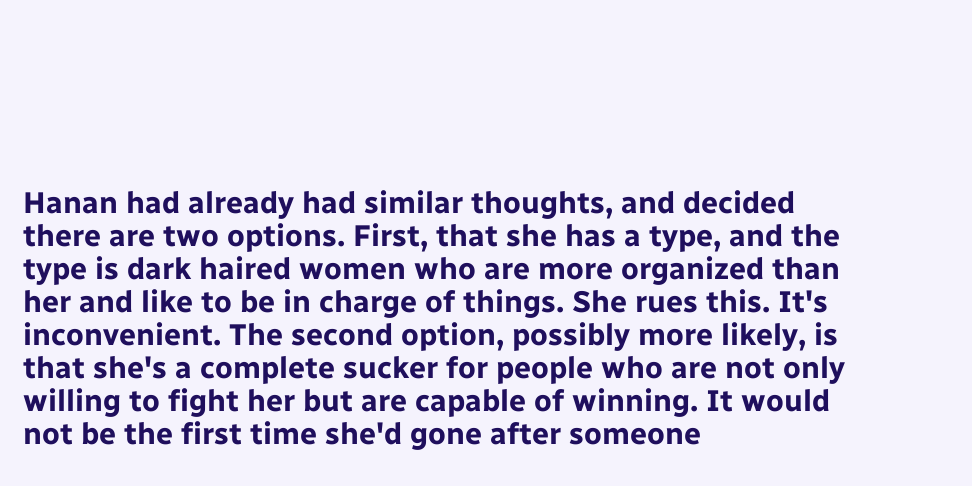Hanan had already had similar thoughts, and decided there are two options. First, that she has a type, and the type is dark haired women who are more organized than her and like to be in charge of things. She rues this. It's inconvenient. The second option, possibly more likely, is that she's a complete sucker for people who are not only willing to fight her but are capable of winning. It would not be the first time she'd gone after someone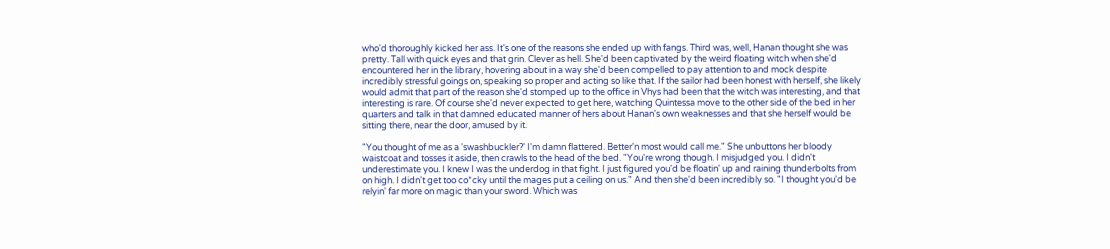who'd thoroughly kicked her ass. It's one of the reasons she ended up with fangs. Third was, well, Hanan thought she was pretty. Tall with quick eyes and that grin. Clever as hell. She'd been captivated by the weird floating witch when she'd encountered her in the library, hovering about in a way she'd been compelled to pay attention to and mock despite incredibly stressful goings on, speaking so proper and acting so like that. If the sailor had been honest with herself, she likely would admit that part of the reason she'd stomped up to the office in Vhys had been that the witch was interesting, and that interesting is rare. Of course she'd never expected to get here, watching Quintessa move to the other side of the bed in her quarters and talk in that damned educated manner of hers about Hanan's own weaknesses and that she herself would be sitting there, near the door, amused by it.

"You thought of me as a 'swashbuckler?' I'm damn flattered. Better'n most would call me." She unbuttons her bloody waistcoat and tosses it aside, then crawls to the head of the bed. "You're wrong though. I misjudged you. I didn't underestimate you. I knew I was the underdog in that fight. I just figured you'd be floatin' up and raining thunderbolts from on high. I didn't get too co*cky until the mages put a ceiling on us." And then she'd been incredibly so. "I thought you'd be relyin' far more on magic than your sword. Which was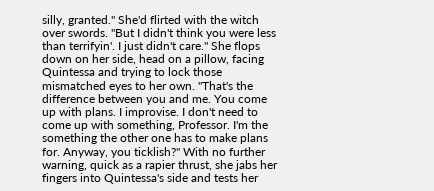silly, granted." She'd flirted with the witch over swords. "But I didn't think you were less than terrifyin'. I just didn't care." She flops down on her side, head on a pillow, facing Quintessa and trying to lock those mismatched eyes to her own. "That's the difference between you and me. You come up with plans. I improvise. I don't need to come up with something, Professor. I'm the something the other one has to make plans for. Anyway, you ticklish?" With no further warning, quick as a rapier thrust, she jabs her fingers into Quintessa's side and tests her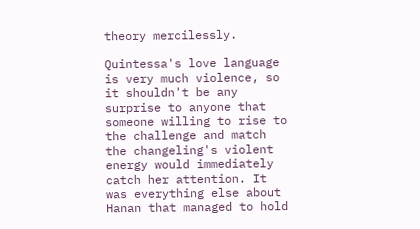theory mercilessly.

Quintessa's love language is very much violence, so it shouldn't be any surprise to anyone that someone willing to rise to the challenge and match the changeling's violent energy would immediately catch her attention. It was everything else about Hanan that managed to hold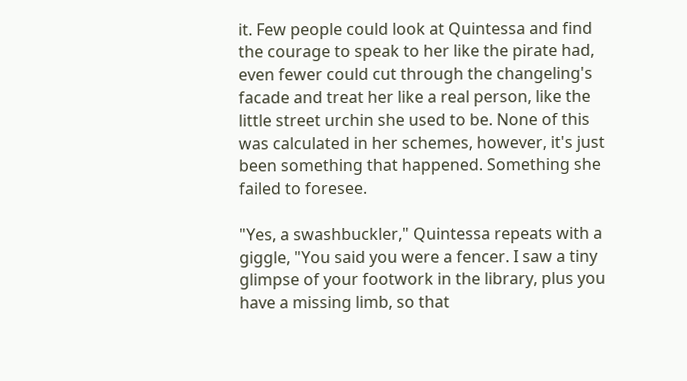it. Few people could look at Quintessa and find the courage to speak to her like the pirate had, even fewer could cut through the changeling's facade and treat her like a real person, like the little street urchin she used to be. None of this was calculated in her schemes, however, it's just been something that happened. Something she failed to foresee.

"Yes, a swashbuckler," Quintessa repeats with a giggle, "You said you were a fencer. I saw a tiny glimpse of your footwork in the library, plus you have a missing limb, so that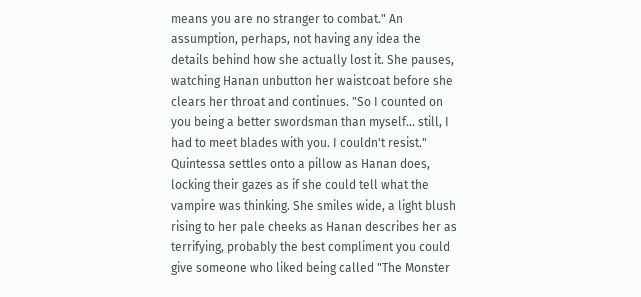means you are no stranger to combat." An assumption, perhaps, not having any idea the details behind how she actually lost it. She pauses, watching Hanan unbutton her waistcoat before she clears her throat and continues. "So I counted on you being a better swordsman than myself... still, I had to meet blades with you. I couldn't resist." Quintessa settles onto a pillow as Hanan does, locking their gazes as if she could tell what the vampire was thinking. She smiles wide, a light blush rising to her pale cheeks as Hanan describes her as terrifying, probably the best compliment you could give someone who liked being called "The Monster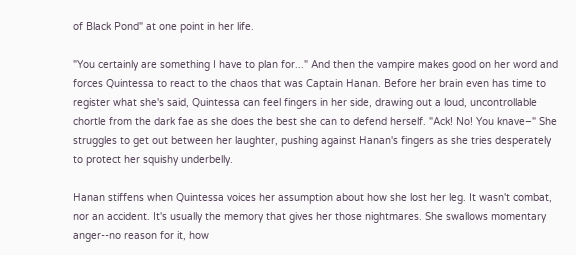of Black Pond" at one point in her life.

"You certainly are something I have to plan for..." And then the vampire makes good on her word and forces Quintessa to react to the chaos that was Captain Hanan. Before her brain even has time to register what she's said, Quintessa can feel fingers in her side, drawing out a loud, uncontrollable chortle from the dark fae as she does the best she can to defend herself. "Ack! No! You knave–" She struggles to get out between her laughter, pushing against Hanan's fingers as she tries desperately to protect her squishy underbelly.

Hanan stiffens when Quintessa voices her assumption about how she lost her leg. It wasn't combat, nor an accident. It's usually the memory that gives her those nightmares. She swallows momentary anger--no reason for it, how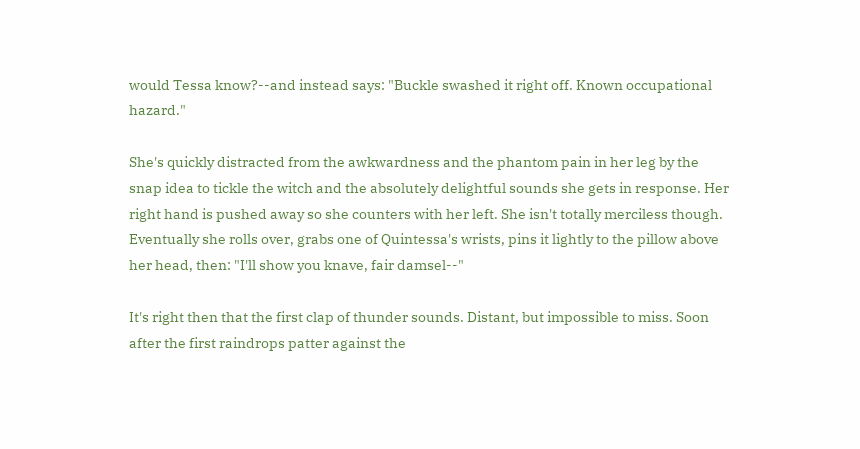would Tessa know?--and instead says: "Buckle swashed it right off. Known occupational hazard."

She's quickly distracted from the awkwardness and the phantom pain in her leg by the snap idea to tickle the witch and the absolutely delightful sounds she gets in response. Her right hand is pushed away so she counters with her left. She isn't totally merciless though. Eventually she rolls over, grabs one of Quintessa's wrists, pins it lightly to the pillow above her head, then: "I'll show you knave, fair damsel--"

It's right then that the first clap of thunder sounds. Distant, but impossible to miss. Soon after the first raindrops patter against the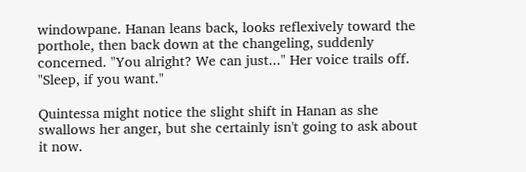windowpane. Hanan leans back, looks reflexively toward the porthole, then back down at the changeling, suddenly concerned. "You alright? We can just..." Her voice trails off. "Sleep, if you want."

Quintessa might notice the slight shift in Hanan as she swallows her anger, but she certainly isn't going to ask about it now.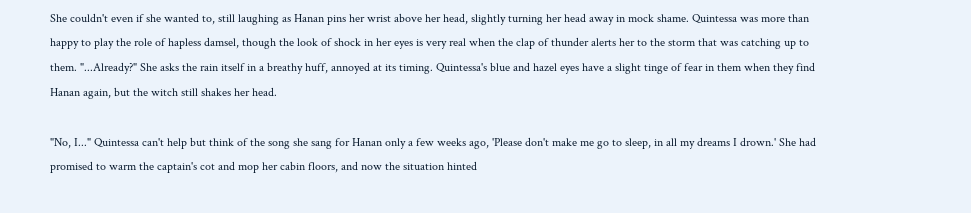She couldn't even if she wanted to, still laughing as Hanan pins her wrist above her head, slightly turning her head away in mock shame. Quintessa was more than happy to play the role of hapless damsel, though the look of shock in her eyes is very real when the clap of thunder alerts her to the storm that was catching up to them. "...Already?" She asks the rain itself in a breathy huff, annoyed at its timing. Quintessa's blue and hazel eyes have a slight tinge of fear in them when they find Hanan again, but the witch still shakes her head.

"No, I..." Quintessa can't help but think of the song she sang for Hanan only a few weeks ago, 'Please don't make me go to sleep, in all my dreams I drown.' She had promised to warm the captain's cot and mop her cabin floors, and now the situation hinted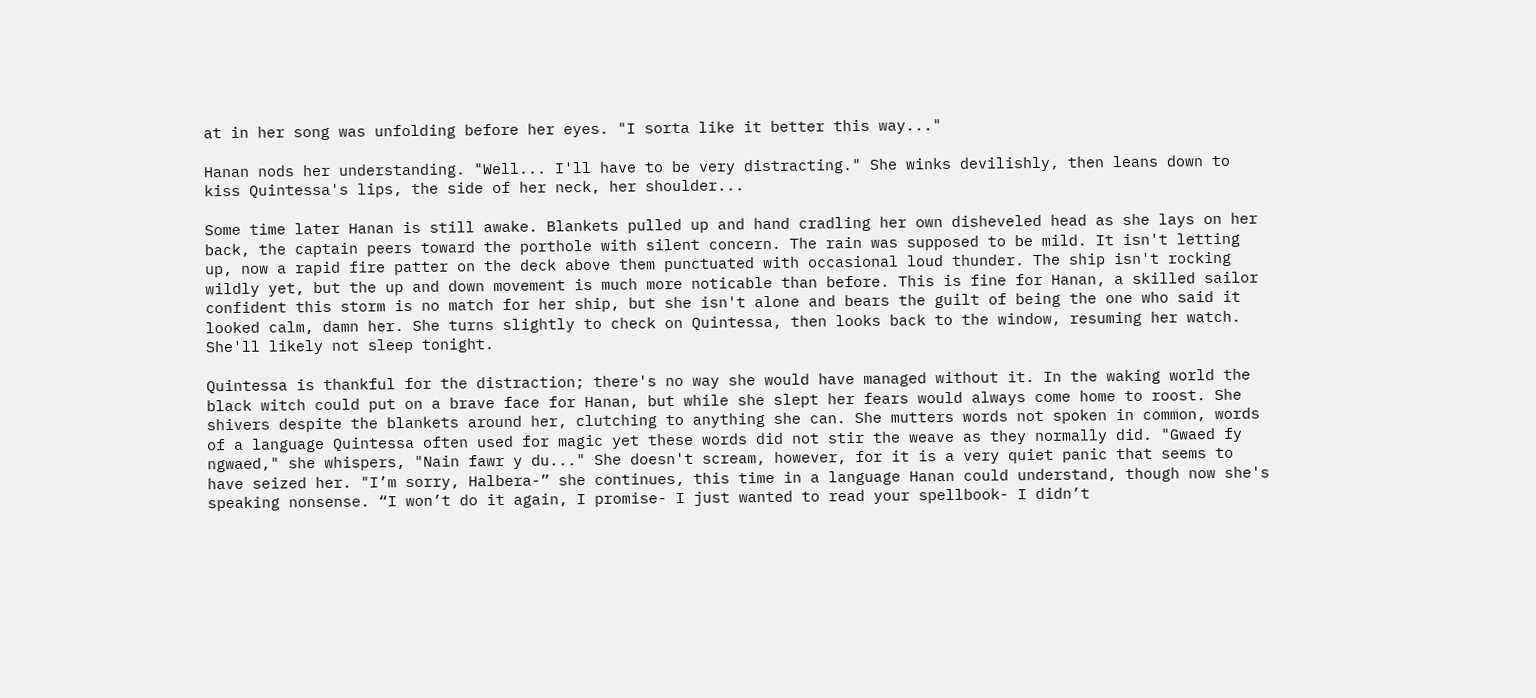at in her song was unfolding before her eyes. "I sorta like it better this way..."

Hanan nods her understanding. "Well... I'll have to be very distracting." She winks devilishly, then leans down to kiss Quintessa's lips, the side of her neck, her shoulder...

Some time later Hanan is still awake. Blankets pulled up and hand cradling her own disheveled head as she lays on her back, the captain peers toward the porthole with silent concern. The rain was supposed to be mild. It isn't letting up, now a rapid fire patter on the deck above them punctuated with occasional loud thunder. The ship isn't rocking wildly yet, but the up and down movement is much more noticable than before. This is fine for Hanan, a skilled sailor confident this storm is no match for her ship, but she isn't alone and bears the guilt of being the one who said it looked calm, damn her. She turns slightly to check on Quintessa, then looks back to the window, resuming her watch. She'll likely not sleep tonight.

Quintessa is thankful for the distraction; there's no way she would have managed without it. In the waking world the black witch could put on a brave face for Hanan, but while she slept her fears would always come home to roost. She shivers despite the blankets around her, clutching to anything she can. She mutters words not spoken in common, words of a language Quintessa often used for magic yet these words did not stir the weave as they normally did. "Gwaed fy ngwaed," she whispers, "Nain fawr y du..." She doesn't scream, however, for it is a very quiet panic that seems to have seized her. "I’m sorry, Halbera-” she continues, this time in a language Hanan could understand, though now she's speaking nonsense. “I won’t do it again, I promise- I just wanted to read your spellbook- I didn’t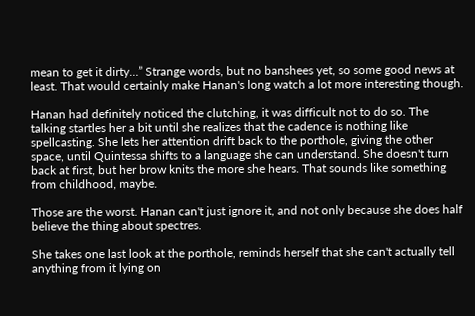mean to get it dirty…” Strange words, but no banshees yet, so some good news at least. That would certainly make Hanan's long watch a lot more interesting though.

Hanan had definitely noticed the clutching, it was difficult not to do so. The talking startles her a bit until she realizes that the cadence is nothing like spellcasting. She lets her attention drift back to the porthole, giving the other space, until Quintessa shifts to a language she can understand. She doesn't turn back at first, but her brow knits the more she hears. That sounds like something from childhood, maybe.

Those are the worst. Hanan can't just ignore it, and not only because she does half believe the thing about spectres.

She takes one last look at the porthole, reminds herself that she can't actually tell anything from it lying on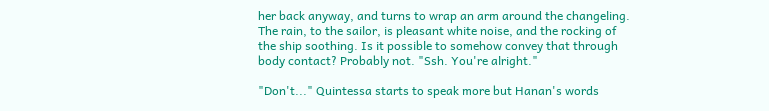her back anyway, and turns to wrap an arm around the changeling. The rain, to the sailor, is pleasant white noise, and the rocking of the ship soothing. Is it possible to somehow convey that through body contact? Probably not. "Ssh. You're alright."

"Don't..." Quintessa starts to speak more but Hanan's words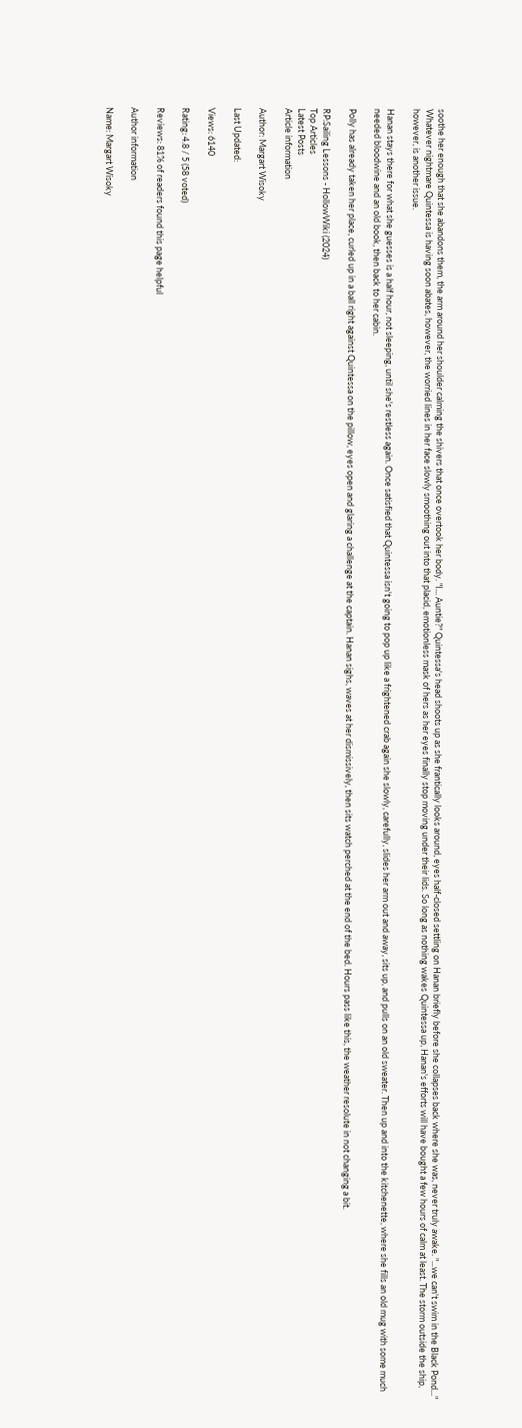soothe her enough that she abandons them, the arm around her shoulder calming the shivers that once overtook her body. "I... Auntie?" Quintessa's head shoots up as she frantically looks around, eyes half-closed settling on Hanan briefly before she collapses back where she was, never truly awake. "...we can't swim in the Black Pond..." Whatever nightmare Quintessa is having soon abates, however, the worried lines in her face slowly smoothing out into that placid, emotionless mask of hers as her eyes finally stop moving under their lids. So long as nothing wakes Quintessa up, Hanan's efforts will have bought a few hours of calm at least. The storm outside the ship, however, is another issue.

Hanan stays there for what she guesses is a half hour, not sleeping, until she's restless again. Once satisfied that Quintessa isn't going to pop up like a frightened crab again she slowly, carefully, slides her arm out and away, sits up, and pulls on an old sweater. Then up and into the kitchenette, where she fills an old mug with some much needed bloodwine and an old book, then back to her cabin.

Polly has already taken her place, curled up in a ball right against Quintessa on the pillow, eyes open and glaring a challenge at the captain. Hanan sighs, waves at her dismissively, then sits watch perched at the end of the bed. Hours pass like this, the weather resolute in not changing a bit.

RP:Sailing Lessons - HollowWiki (2024)
Top Articles
Latest Posts
Article information

Author: Margart Wisoky

Last Updated:

Views: 6140

Rating: 4.8 / 5 (58 voted)

Reviews: 81% of readers found this page helpful

Author information

Name: Margart Wisoky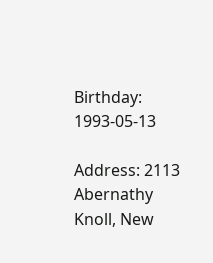Birthday: 1993-05-13

Address: 2113 Abernathy Knoll, New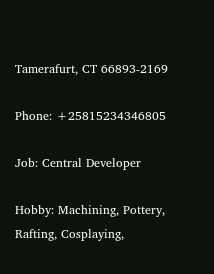Tamerafurt, CT 66893-2169

Phone: +25815234346805

Job: Central Developer

Hobby: Machining, Pottery, Rafting, Cosplaying,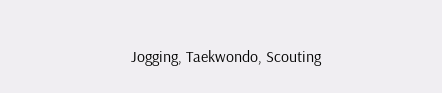Jogging, Taekwondo, Scouting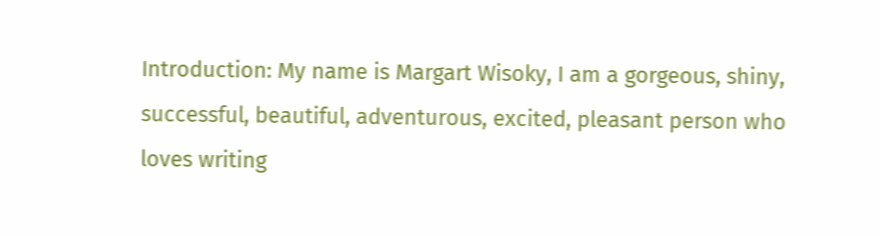Introduction: My name is Margart Wisoky, I am a gorgeous, shiny, successful, beautiful, adventurous, excited, pleasant person who loves writing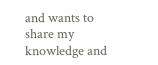and wants to share my knowledge and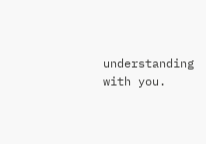understanding with you.